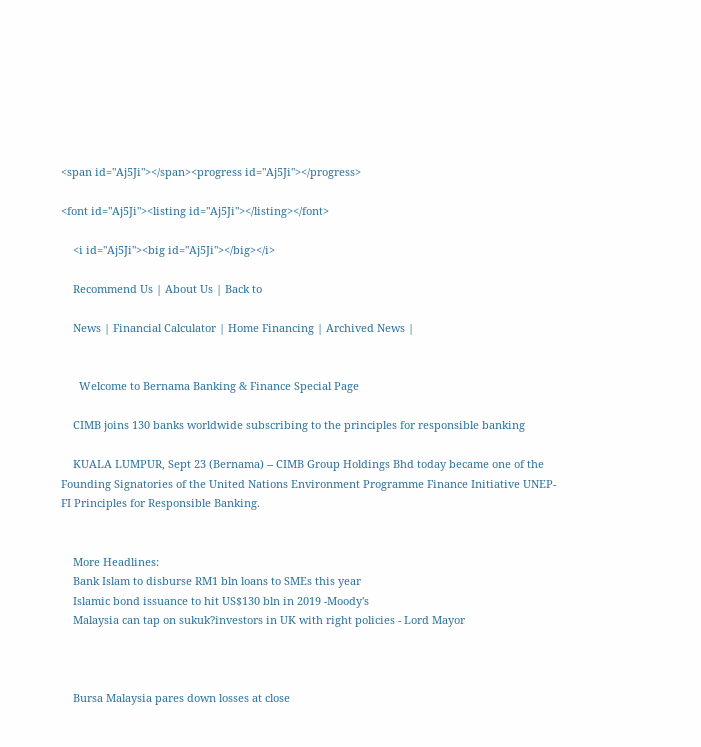<span id="Aj5Ji"></span><progress id="Aj5Ji"></progress>

<font id="Aj5Ji"><listing id="Aj5Ji"></listing></font>

    <i id="Aj5Ji"><big id="Aj5Ji"></big></i>

    Recommend Us | About Us | Back to

    News | Financial Calculator | Home Financing | Archived News |


      Welcome to Bernama Banking & Finance Special Page

    CIMB joins 130 banks worldwide subscribing to the principles for responsible banking

    KUALA LUMPUR, Sept 23 (Bernama) -- CIMB Group Holdings Bhd today became one of the Founding Signatories of the United Nations Environment Programme Finance Initiative UNEP-FI Principles for Responsible Banking.


    More Headlines:
    Bank Islam to disburse RM1 bln loans to SMEs this year
    Islamic bond issuance to hit US$130 bln in 2019 -Moody's
    Malaysia can tap on sukuk?investors in UK with right policies - Lord Mayor



    Bursa Malaysia pares down losses at close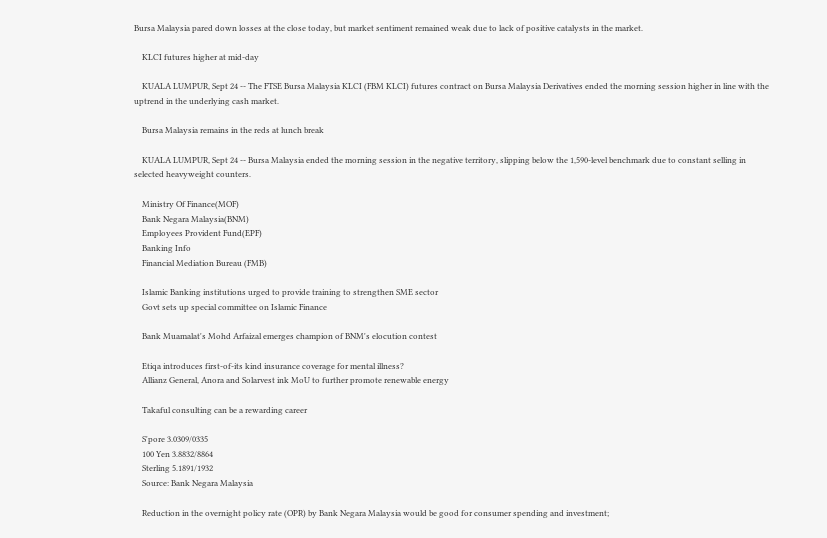Bursa Malaysia pared down losses at the close today, but market sentiment remained weak due to lack of positive catalysts in the market.

    KLCI futures higher at mid-day

    KUALA LUMPUR, Sept 24 -- The FTSE Bursa Malaysia KLCI (FBM KLCI) futures contract on Bursa Malaysia Derivatives ended the morning session higher in line with the uptrend in the underlying cash market.

    Bursa Malaysia remains in the reds at lunch break

    KUALA LUMPUR, Sept 24 -- Bursa Malaysia ended the morning session in the negative territory, slipping below the 1,590-level benchmark due to constant selling in selected heavyweight counters.

    Ministry Of Finance(MOF)
    Bank Negara Malaysia(BNM)
    Employees Provident Fund(EPF)
    Banking Info
    Financial Mediation Bureau (FMB)

    Islamic Banking institutions urged to provide training to strengthen SME sector
    Govt sets up special committee on Islamic Finance

    Bank Muamalat's Mohd Arfaizal emerges champion of BNM's elocution contest

    Etiqa introduces first-of-its kind insurance coverage for mental illness?
    Allianz General, Anora and Solarvest ink MoU to further promote renewable energy

    Takaful consulting can be a rewarding career

    S'pore 3.0309/0335
    100 Yen 3.8832/8864
    Sterling 5.1891/1932
    Source: Bank Negara Malaysia

    Reduction in the overnight policy rate (OPR) by Bank Negara Malaysia would be good for consumer spending and investment;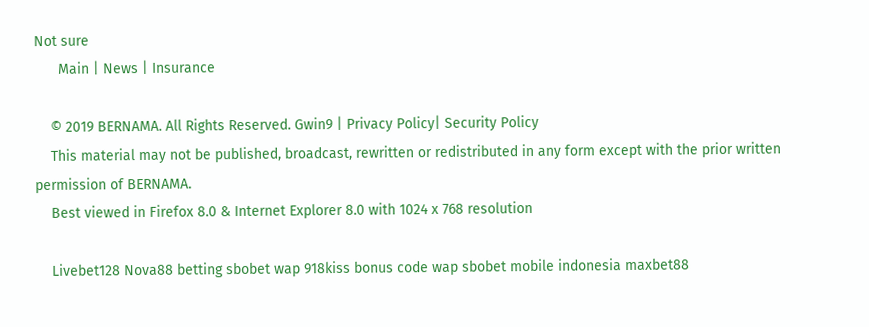Not sure
      Main | News | Insurance

    © 2019 BERNAMA. All Rights Reserved. Gwin9 | Privacy Policy| Security Policy
    This material may not be published, broadcast, rewritten or redistributed in any form except with the prior written permission of BERNAMA.
    Best viewed in Firefox 8.0 & Internet Explorer 8.0 with 1024 x 768 resolution

    Livebet128 Nova88 betting sbobet wap 918kiss bonus code wap sbobet mobile indonesia maxbet88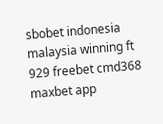sbobet indonesia malaysia winning ft 929 freebet cmd368 maxbet app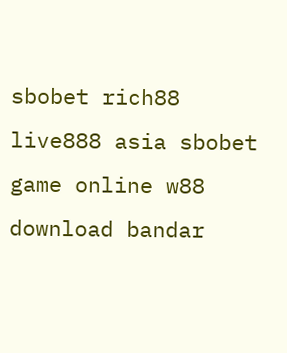sbobet rich88 live888 asia sbobet game online w88 download bandar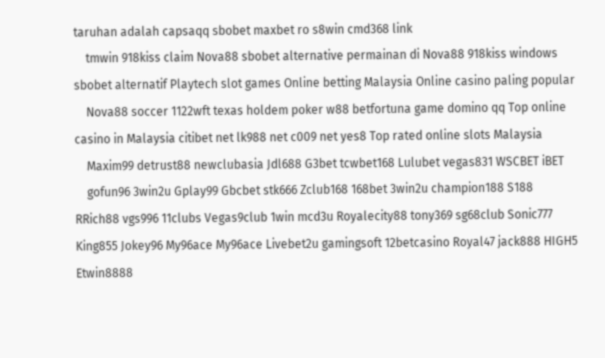taruhan adalah capsaqq sbobet maxbet ro s8win cmd368 link
    tmwin 918kiss claim Nova88 sbobet alternative permainan di Nova88 918kiss windows sbobet alternatif Playtech slot games Online betting Malaysia Online casino paling popular
    Nova88 soccer 1122wft texas holdem poker w88 betfortuna game domino qq Top online casino in Malaysia citibet net lk988 net c009 net yes8 Top rated online slots Malaysia
    Maxim99 detrust88 newclubasia Jdl688 G3bet tcwbet168 Lulubet vegas831 WSCBET iBET
    gofun96 3win2u Gplay99 Gbcbet stk666 Zclub168 168bet 3win2u champion188 S188 RRich88 vgs996 11clubs Vegas9club 1win mcd3u Royalecity88 tony369 sg68club Sonic777 King855 Jokey96 My96ace My96ace Livebet2u gamingsoft 12betcasino Royal47 jack888 HIGH5 Etwin8888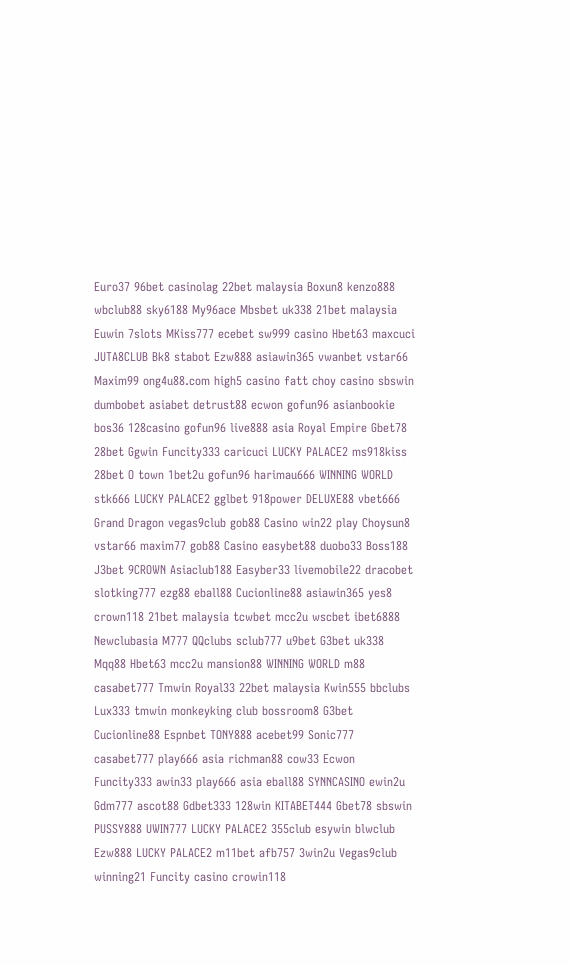Euro37 96bet casinolag 22bet malaysia Boxun8 kenzo888 wbclub88 sky6188 My96ace Mbsbet uk338 21bet malaysia Euwin 7slots MKiss777 ecebet sw999 casino Hbet63 maxcuci JUTA8CLUB Bk8 stabot Ezw888 asiawin365 vwanbet vstar66 Maxim99 ong4u88.com high5 casino fatt choy casino sbswin dumbobet asiabet detrust88 ecwon gofun96 asianbookie bos36 128casino gofun96 live888 asia Royal Empire Gbet78 28bet Ggwin Funcity333 caricuci LUCKY PALACE2 ms918kiss 28bet O town 1bet2u gofun96 harimau666 WINNING WORLD stk666 LUCKY PALACE2 gglbet 918power DELUXE88 vbet666 Grand Dragon vegas9club gob88 Casino win22 play Choysun8 vstar66 maxim77 gob88 Casino easybet88 duobo33 Boss188 J3bet 9CROWN Asiaclub188 Easyber33 livemobile22 dracobet slotking777 ezg88 eball88 Cucionline88 asiawin365 yes8 crown118 21bet malaysia tcwbet mcc2u wscbet ibet6888 Newclubasia M777 QQclubs sclub777 u9bet G3bet uk338 Mqq88 Hbet63 mcc2u mansion88 WINNING WORLD m88 casabet777 Tmwin Royal33 22bet malaysia Kwin555 bbclubs Lux333 tmwin monkeyking club bossroom8 G3bet Cucionline88 Espnbet TONY888 acebet99 Sonic777 casabet777 play666 asia richman88 cow33 Ecwon Funcity333 awin33 play666 asia eball88 SYNNCASINO ewin2u Gdm777 ascot88 Gdbet333 128win KITABET444 Gbet78 sbswin PUSSY888 UWIN777 LUCKY PALACE2 355club esywin blwclub Ezw888 LUCKY PALACE2 m11bet afb757 3win2u Vegas9club winning21 Funcity casino crowin118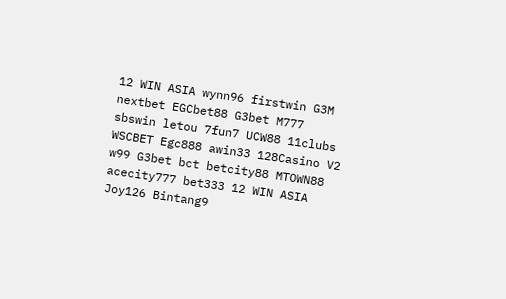12 WIN ASIA wynn96 firstwin G3M nextbet EGCbet88 G3bet M777 sbswin letou 7fun7 UCW88 11clubs WSCBET Egc888 awin33 128Casino V2 w99 G3bet bct betcity88 MTOWN88 acecity777 bet333 12 WIN ASIA Joy126 Bintang9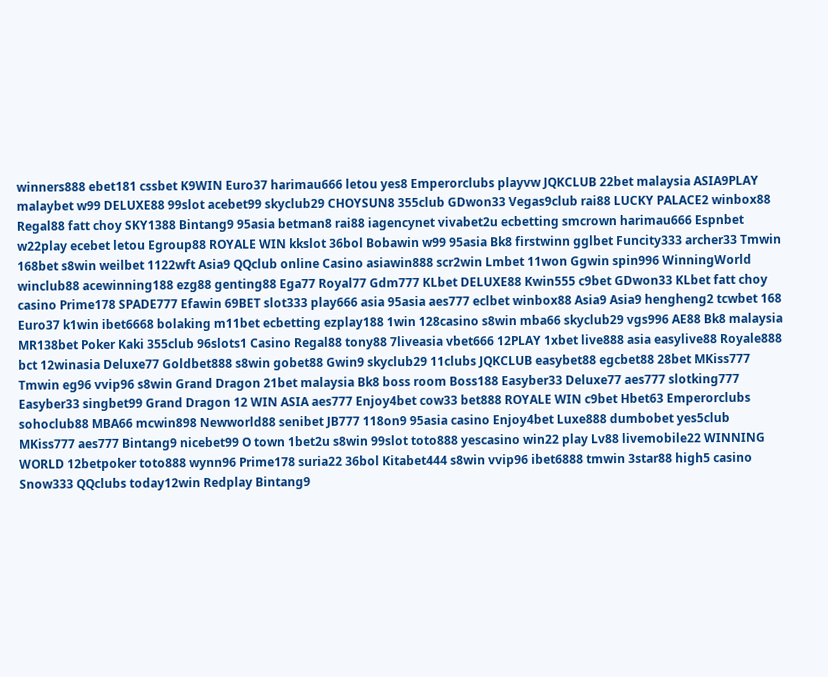winners888 ebet181 cssbet K9WIN Euro37 harimau666 letou yes8 Emperorclubs playvw JQKCLUB 22bet malaysia ASIA9PLAY malaybet w99 DELUXE88 99slot acebet99 skyclub29 CHOYSUN8 355club GDwon33 Vegas9club rai88 LUCKY PALACE2 winbox88 Regal88 fatt choy SKY1388 Bintang9 95asia betman8 rai88 iagencynet vivabet2u ecbetting smcrown harimau666 Espnbet w22play ecebet letou Egroup88 ROYALE WIN kkslot 36bol Bobawin w99 95asia Bk8 firstwinn gglbet Funcity333 archer33 Tmwin 168bet s8win weilbet 1122wft Asia9 QQclub online Casino asiawin888 scr2win Lmbet 11won Ggwin spin996 WinningWorld winclub88 acewinning188 ezg88 genting88 Ega77 Royal77 Gdm777 KLbet DELUXE88 Kwin555 c9bet GDwon33 KLbet fatt choy casino Prime178 SPADE777 Efawin 69BET slot333 play666 asia 95asia aes777 eclbet winbox88 Asia9 Asia9 hengheng2 tcwbet 168 Euro37 k1win ibet6668 bolaking m11bet ecbetting ezplay188 1win 128casino s8win mba66 skyclub29 vgs996 AE88 Bk8 malaysia MR138bet Poker Kaki 355club 96slots1 Casino Regal88 tony88 7liveasia vbet666 12PLAY 1xbet live888 asia easylive88 Royale888 bct 12winasia Deluxe77 Goldbet888 s8win gobet88 Gwin9 skyclub29 11clubs JQKCLUB easybet88 egcbet88 28bet MKiss777 Tmwin eg96 vvip96 s8win Grand Dragon 21bet malaysia Bk8 boss room Boss188 Easyber33 Deluxe77 aes777 slotking777 Easyber33 singbet99 Grand Dragon 12 WIN ASIA aes777 Enjoy4bet cow33 bet888 ROYALE WIN c9bet Hbet63 Emperorclubs sohoclub88 MBA66 mcwin898 Newworld88 senibet JB777 118on9 95asia casino Enjoy4bet Luxe888 dumbobet yes5club MKiss777 aes777 Bintang9 nicebet99 O town 1bet2u s8win 99slot toto888 yescasino win22 play Lv88 livemobile22 WINNING WORLD 12betpoker toto888 wynn96 Prime178 suria22 36bol Kitabet444 s8win vvip96 ibet6888 tmwin 3star88 high5 casino Snow333 QQclubs today12win Redplay Bintang9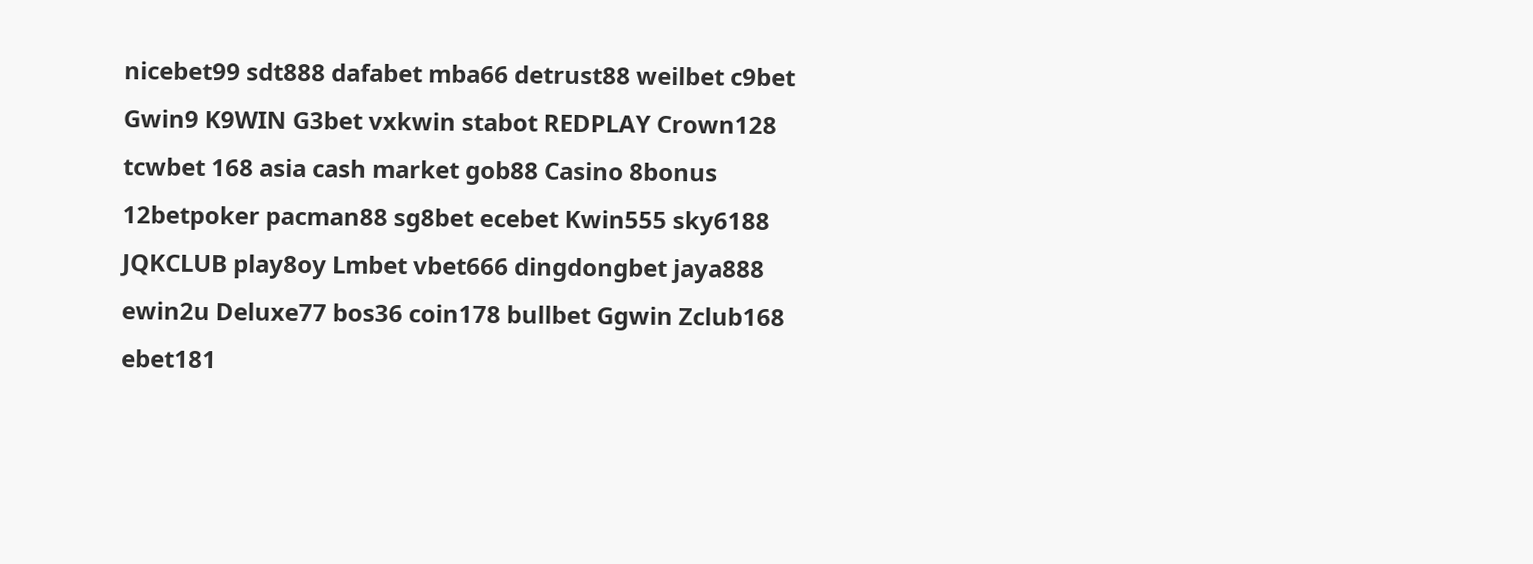nicebet99 sdt888 dafabet mba66 detrust88 weilbet c9bet Gwin9 K9WIN G3bet vxkwin stabot REDPLAY Crown128 tcwbet 168 asia cash market gob88 Casino 8bonus 12betpoker pacman88 sg8bet ecebet Kwin555 sky6188 JQKCLUB play8oy Lmbet vbet666 dingdongbet jaya888 ewin2u Deluxe77 bos36 coin178 bullbet Ggwin Zclub168 ebet181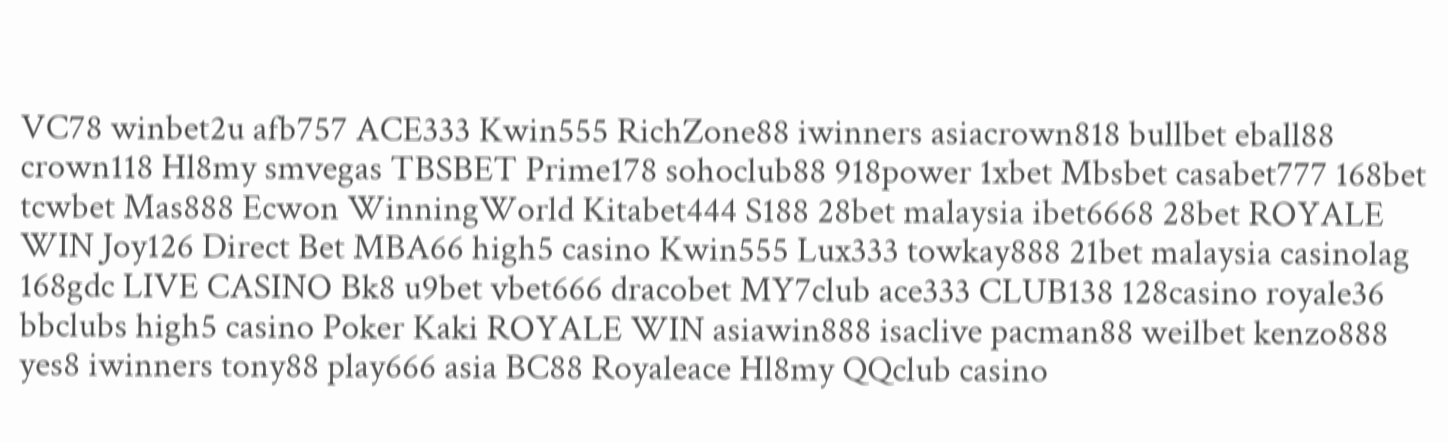VC78 winbet2u afb757 ACE333 Kwin555 RichZone88 iwinners asiacrown818 bullbet eball88 crown118 Hl8my smvegas TBSBET Prime178 sohoclub88 918power 1xbet Mbsbet casabet777 168bet tcwbet Mas888 Ecwon WinningWorld Kitabet444 S188 28bet malaysia ibet6668 28bet ROYALE WIN Joy126 Direct Bet MBA66 high5 casino Kwin555 Lux333 towkay888 21bet malaysia casinolag 168gdc LIVE CASINO Bk8 u9bet vbet666 dracobet MY7club ace333 CLUB138 128casino royale36 bbclubs high5 casino Poker Kaki ROYALE WIN asiawin888 isaclive pacman88 weilbet kenzo888 yes8 iwinners tony88 play666 asia BC88 Royaleace Hl8my QQclub casino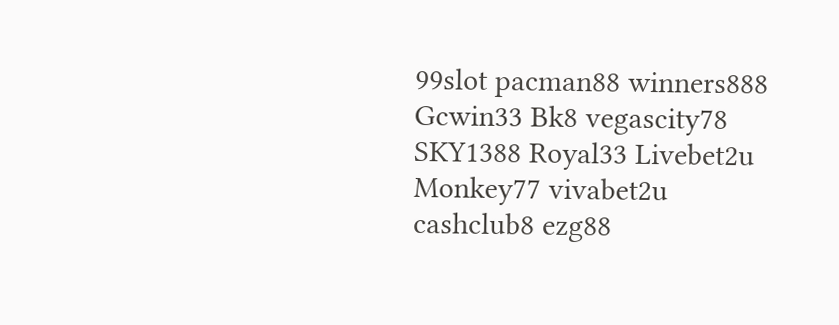99slot pacman88 winners888 Gcwin33 Bk8 vegascity78 SKY1388 Royal33 Livebet2u Monkey77 vivabet2u cashclub8 ezg88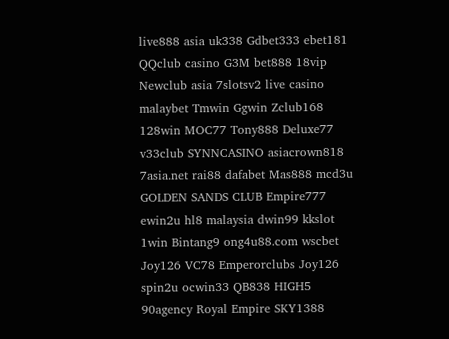live888 asia uk338 Gdbet333 ebet181 QQclub casino G3M bet888 18vip Newclub asia 7slotsv2 live casino malaybet Tmwin Ggwin Zclub168 128win MOC77 Tony888 Deluxe77 v33club SYNNCASINO asiacrown818 7asia.net rai88 dafabet Mas888 mcd3u GOLDEN SANDS CLUB Empire777 ewin2u hl8 malaysia dwin99 kkslot 1win Bintang9 ong4u88.com wscbet Joy126 VC78 Emperorclubs Joy126 spin2u ocwin33 QB838 HIGH5 90agency Royal Empire SKY1388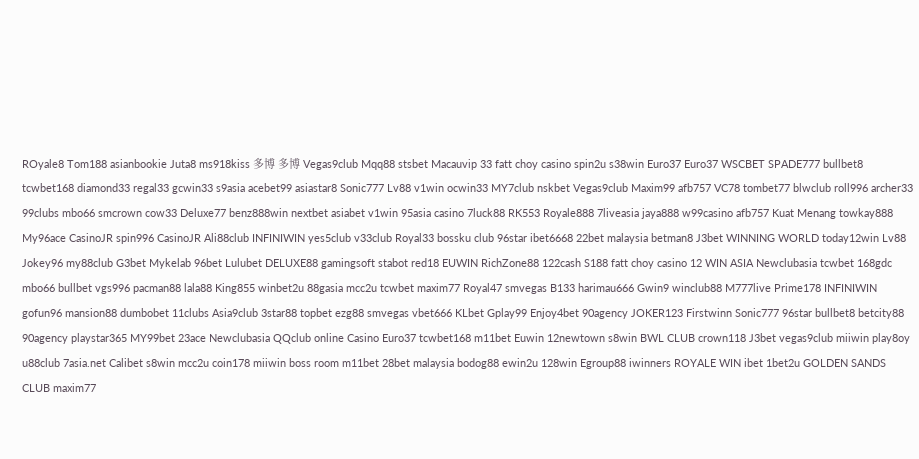ROyale8 Tom188 asianbookie Juta8 ms918kiss 多博 多博 Vegas9club Mqq88 stsbet Macauvip 33 fatt choy casino spin2u s38win Euro37 Euro37 WSCBET SPADE777 bullbet8 tcwbet168 diamond33 regal33 gcwin33 s9asia acebet99 asiastar8 Sonic777 Lv88 v1win ocwin33 MY7club nskbet Vegas9club Maxim99 afb757 VC78 tombet77 blwclub roll996 archer33 99clubs mbo66 smcrown cow33 Deluxe77 benz888win nextbet asiabet v1win 95asia casino 7luck88 RK553 Royale888 7liveasia jaya888 w99casino afb757 Kuat Menang towkay888 My96ace CasinoJR spin996 CasinoJR Ali88club INFINIWIN yes5club v33club Royal33 bossku club 96star ibet6668 22bet malaysia betman8 J3bet WINNING WORLD today12win Lv88 Jokey96 my88club G3bet Mykelab 96bet Lulubet DELUXE88 gamingsoft stabot red18 EUWIN RichZone88 122cash S188 fatt choy casino 12 WIN ASIA Newclubasia tcwbet 168gdc mbo66 bullbet vgs996 pacman88 lala88 King855 winbet2u 88gasia mcc2u tcwbet maxim77 Royal47 smvegas B133 harimau666 Gwin9 winclub88 M777live Prime178 INFINIWIN gofun96 mansion88 dumbobet 11clubs Asia9club 3star88 topbet ezg88 smvegas vbet666 KLbet Gplay99 Enjoy4bet 90agency JOKER123 Firstwinn Sonic777 96star bullbet8 betcity88 90agency playstar365 MY99bet 23ace Newclubasia QQclub online Casino Euro37 tcwbet168 m11bet Euwin 12newtown s8win BWL CLUB crown118 J3bet vegas9club miiwin play8oy u88club 7asia.net Calibet s8win mcc2u coin178 miiwin boss room m11bet 28bet malaysia bodog88 ewin2u 128win Egroup88 iwinners ROYALE WIN ibet 1bet2u GOLDEN SANDS CLUB maxim77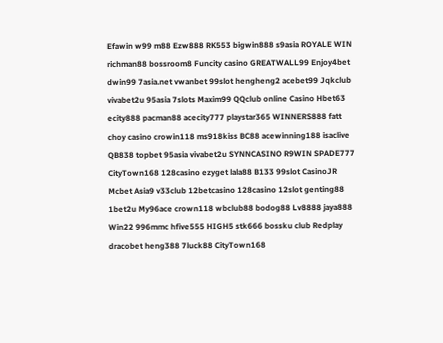Efawin w99 m88 Ezw888 RK553 bigwin888 s9asia ROYALE WIN richman88 bossroom8 Funcity casino GREATWALL99 Enjoy4bet dwin99 7asia.net vwanbet 99slot hengheng2 acebet99 Jqkclub vivabet2u 95asia 7slots Maxim99 QQclub online Casino Hbet63 ecity888 pacman88 acecity777 playstar365 WINNERS888 fatt choy casino crowin118 ms918kiss BC88 acewinning188 isaclive QB838 topbet 95asia vivabet2u SYNNCASINO R9WIN SPADE777 CityTown168 128casino ezyget lala88 B133 99slot CasinoJR Mcbet Asia9 v33club 12betcasino 128casino 12slot genting88 1bet2u My96ace crown118 wbclub88 bodog88 Lv8888 jaya888 Win22 996mmc hfive555 HIGH5 stk666 bossku club Redplay dracobet heng388 7luck88 CityTown168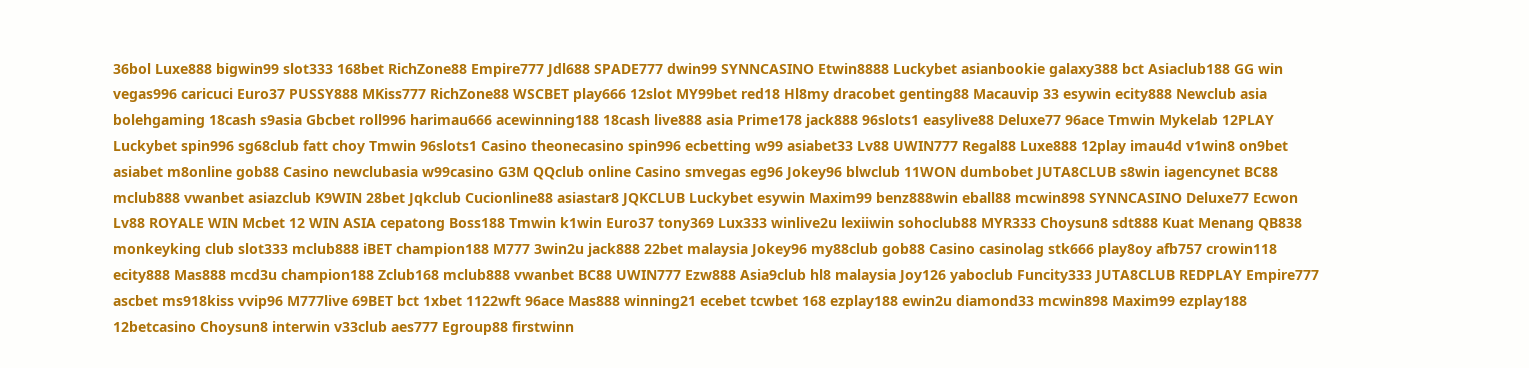36bol Luxe888 bigwin99 slot333 168bet RichZone88 Empire777 Jdl688 SPADE777 dwin99 SYNNCASINO Etwin8888 Luckybet asianbookie galaxy388 bct Asiaclub188 GG win vegas996 caricuci Euro37 PUSSY888 MKiss777 RichZone88 WSCBET play666 12slot MY99bet red18 Hl8my dracobet genting88 Macauvip 33 esywin ecity888 Newclub asia bolehgaming 18cash s9asia Gbcbet roll996 harimau666 acewinning188 18cash live888 asia Prime178 jack888 96slots1 easylive88 Deluxe77 96ace Tmwin Mykelab 12PLAY Luckybet spin996 sg68club fatt choy Tmwin 96slots1 Casino theonecasino spin996 ecbetting w99 asiabet33 Lv88 UWIN777 Regal88 Luxe888 12play imau4d v1win8 on9bet asiabet m8online gob88 Casino newclubasia w99casino G3M QQclub online Casino smvegas eg96 Jokey96 blwclub 11WON dumbobet JUTA8CLUB s8win iagencynet BC88 mclub888 vwanbet asiazclub K9WIN 28bet Jqkclub Cucionline88 asiastar8 JQKCLUB Luckybet esywin Maxim99 benz888win eball88 mcwin898 SYNNCASINO Deluxe77 Ecwon Lv88 ROYALE WIN Mcbet 12 WIN ASIA cepatong Boss188 Tmwin k1win Euro37 tony369 Lux333 winlive2u lexiiwin sohoclub88 MYR333 Choysun8 sdt888 Kuat Menang QB838 monkeyking club slot333 mclub888 iBET champion188 M777 3win2u jack888 22bet malaysia Jokey96 my88club gob88 Casino casinolag stk666 play8oy afb757 crowin118 ecity888 Mas888 mcd3u champion188 Zclub168 mclub888 vwanbet BC88 UWIN777 Ezw888 Asia9club hl8 malaysia Joy126 yaboclub Funcity333 JUTA8CLUB REDPLAY Empire777 ascbet ms918kiss vvip96 M777live 69BET bct 1xbet 1122wft 96ace Mas888 winning21 ecebet tcwbet 168 ezplay188 ewin2u diamond33 mcwin898 Maxim99 ezplay188 12betcasino Choysun8 interwin v33club aes777 Egroup88 firstwinn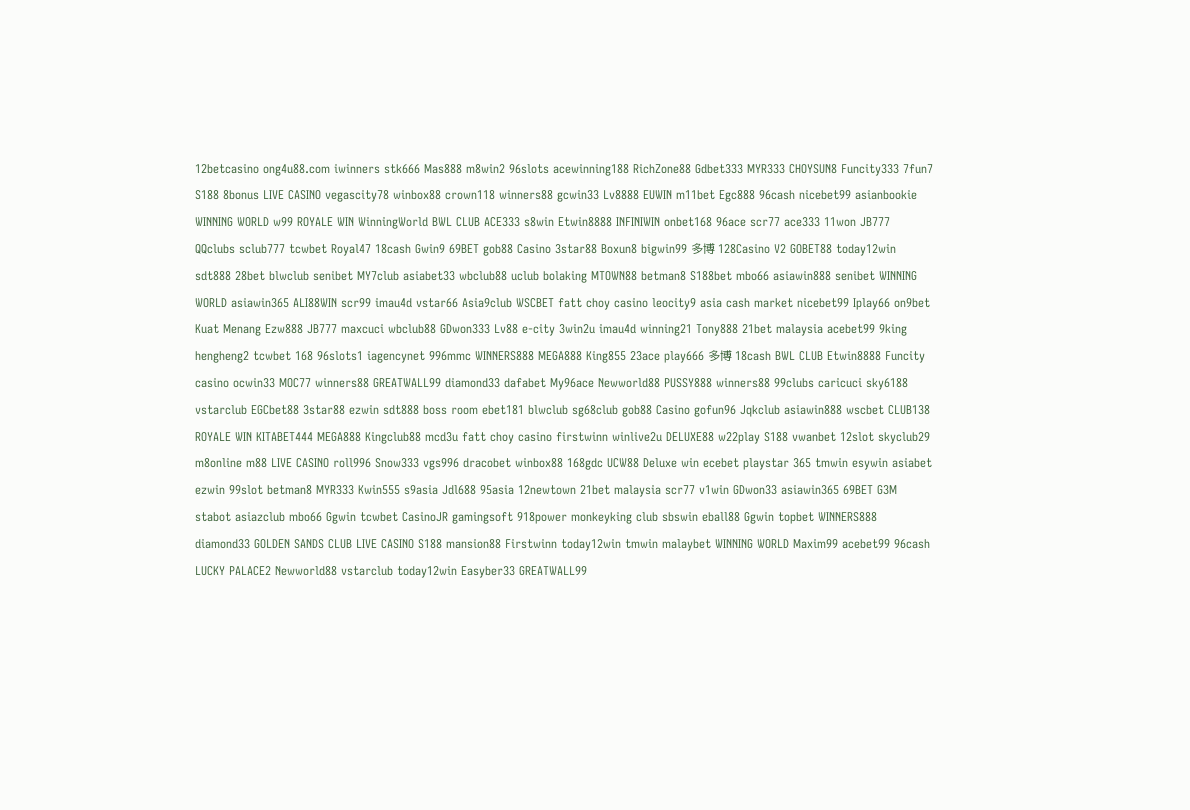12betcasino ong4u88.com iwinners stk666 Mas888 m8win2 96slots acewinning188 RichZone88 Gdbet333 MYR333 CHOYSUN8 Funcity333 7fun7 S188 8bonus LIVE CASINO vegascity78 winbox88 crown118 winners88 gcwin33 Lv8888 EUWIN m11bet Egc888 96cash nicebet99 asianbookie WINNING WORLD w99 ROYALE WIN WinningWorld BWL CLUB ACE333 s8win Etwin8888 INFINIWIN onbet168 96ace scr77 ace333 11won JB777 QQclubs sclub777 tcwbet Royal47 18cash Gwin9 69BET gob88 Casino 3star88 Boxun8 bigwin99 多博 128Casino V2 GOBET88 today12win sdt888 28bet blwclub senibet MY7club asiabet33 wbclub88 uclub bolaking MTOWN88 betman8 S188bet mbo66 asiawin888 senibet WINNING WORLD asiawin365 ALI88WIN scr99 imau4d vstar66 Asia9club WSCBET fatt choy casino leocity9 asia cash market nicebet99 Iplay66 on9bet Kuat Menang Ezw888 JB777 maxcuci wbclub88 GDwon333 Lv88 e-city 3win2u imau4d winning21 Tony888 21bet malaysia acebet99 9king hengheng2 tcwbet 168 96slots1 iagencynet 996mmc WINNERS888 MEGA888 King855 23ace play666 多博 18cash BWL CLUB Etwin8888 Funcity casino ocwin33 MOC77 winners88 GREATWALL99 diamond33 dafabet My96ace Newworld88 PUSSY888 winners88 99clubs caricuci sky6188 vstarclub EGCbet88 3star88 ezwin sdt888 boss room ebet181 blwclub sg68club gob88 Casino gofun96 Jqkclub asiawin888 wscbet CLUB138 ROYALE WIN KITABET444 MEGA888 Kingclub88 mcd3u fatt choy casino firstwinn winlive2u DELUXE88 w22play S188 vwanbet 12slot skyclub29 m8online m88 LIVE CASINO roll996 Snow333 vgs996 dracobet winbox88 168gdc UCW88 Deluxe win ecebet playstar 365 tmwin esywin asiabet ezwin 99slot betman8 MYR333 Kwin555 s9asia Jdl688 95asia 12newtown 21bet malaysia scr77 v1win GDwon33 asiawin365 69BET G3M stabot asiazclub mbo66 Ggwin tcwbet CasinoJR gamingsoft 918power monkeyking club sbswin eball88 Ggwin topbet WINNERS888 diamond33 GOLDEN SANDS CLUB LIVE CASINO S188 mansion88 Firstwinn today12win tmwin malaybet WINNING WORLD Maxim99 acebet99 96cash LUCKY PALACE2 Newworld88 vstarclub today12win Easyber33 GREATWALL99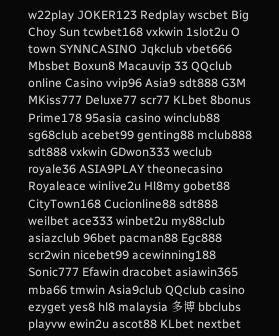w22play JOKER123 Redplay wscbet Big Choy Sun tcwbet168 vxkwin 1slot2u O town SYNNCASINO Jqkclub vbet666 Mbsbet Boxun8 Macauvip 33 QQclub online Casino vvip96 Asia9 sdt888 G3M MKiss777 Deluxe77 scr77 KLbet 8bonus Prime178 95asia casino winclub88 sg68club acebet99 genting88 mclub888 sdt888 vxkwin GDwon333 weclub royale36 ASIA9PLAY theonecasino Royaleace winlive2u Hl8my gobet88 CityTown168 Cucionline88 sdt888 weilbet ace333 winbet2u my88club asiazclub 96bet pacman88 Egc888 scr2win nicebet99 acewinning188 Sonic777 Efawin dracobet asiawin365 mba66 tmwin Asia9club QQclub casino ezyget yes8 hl8 malaysia 多博 bbclubs playvw ewin2u ascot88 KLbet nextbet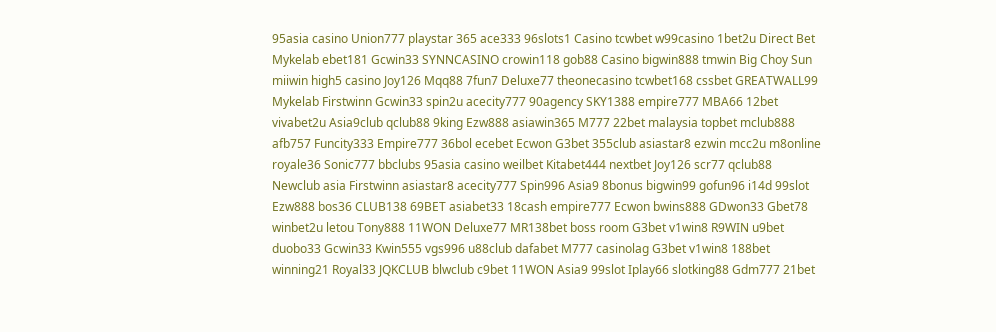95asia casino Union777 playstar 365 ace333 96slots1 Casino tcwbet w99casino 1bet2u Direct Bet Mykelab ebet181 Gcwin33 SYNNCASINO crowin118 gob88 Casino bigwin888 tmwin Big Choy Sun miiwin high5 casino Joy126 Mqq88 7fun7 Deluxe77 theonecasino tcwbet168 cssbet GREATWALL99 Mykelab Firstwinn Gcwin33 spin2u acecity777 90agency SKY1388 empire777 MBA66 12bet vivabet2u Asia9club qclub88 9king Ezw888 asiawin365 M777 22bet malaysia topbet mclub888 afb757 Funcity333 Empire777 36bol ecebet Ecwon G3bet 355club asiastar8 ezwin mcc2u m8online royale36 Sonic777 bbclubs 95asia casino weilbet Kitabet444 nextbet Joy126 scr77 qclub88 Newclub asia Firstwinn asiastar8 acecity777 Spin996 Asia9 8bonus bigwin99 gofun96 i14d 99slot Ezw888 bos36 CLUB138 69BET asiabet33 18cash empire777 Ecwon bwins888 GDwon33 Gbet78 winbet2u letou Tony888 11WON Deluxe77 MR138bet boss room G3bet v1win8 R9WIN u9bet duobo33 Gcwin33 Kwin555 vgs996 u88club dafabet M777 casinolag G3bet v1win8 188bet winning21 Royal33 JQKCLUB blwclub c9bet 11WON Asia9 99slot Iplay66 slotking88 Gdm777 21bet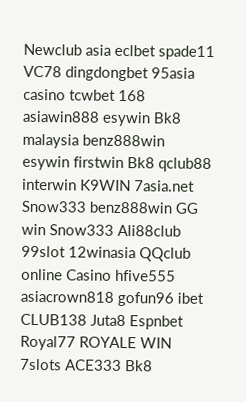Newclub asia eclbet spade11 VC78 dingdongbet 95asia casino tcwbet 168 asiawin888 esywin Bk8 malaysia benz888win esywin firstwin Bk8 qclub88 interwin K9WIN 7asia.net Snow333 benz888win GG win Snow333 Ali88club 99slot 12winasia QQclub online Casino hfive555 asiacrown818 gofun96 ibet CLUB138 Juta8 Espnbet Royal77 ROYALE WIN 7slots ACE333 Bk8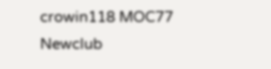crowin118 MOC77 Newclub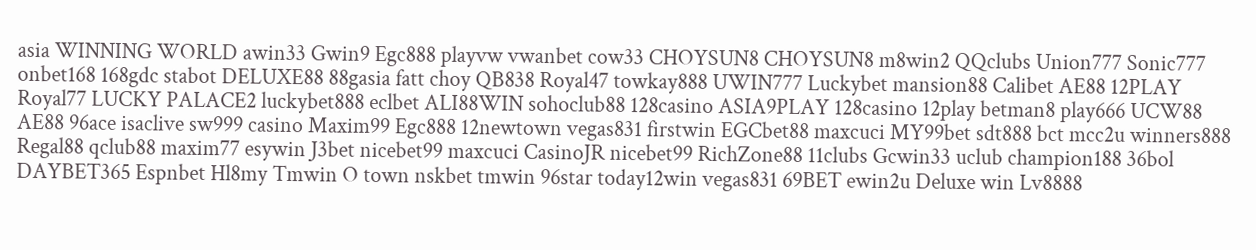asia WINNING WORLD awin33 Gwin9 Egc888 playvw vwanbet cow33 CHOYSUN8 CHOYSUN8 m8win2 QQclubs Union777 Sonic777 onbet168 168gdc stabot DELUXE88 88gasia fatt choy QB838 Royal47 towkay888 UWIN777 Luckybet mansion88 Calibet AE88 12PLAY Royal77 LUCKY PALACE2 luckybet888 eclbet ALI88WIN sohoclub88 128casino ASIA9PLAY 128casino 12play betman8 play666 UCW88 AE88 96ace isaclive sw999 casino Maxim99 Egc888 12newtown vegas831 firstwin EGCbet88 maxcuci MY99bet sdt888 bct mcc2u winners888 Regal88 qclub88 maxim77 esywin J3bet nicebet99 maxcuci CasinoJR nicebet99 RichZone88 11clubs Gcwin33 uclub champion188 36bol DAYBET365 Espnbet Hl8my Tmwin O town nskbet tmwin 96star today12win vegas831 69BET ewin2u Deluxe win Lv8888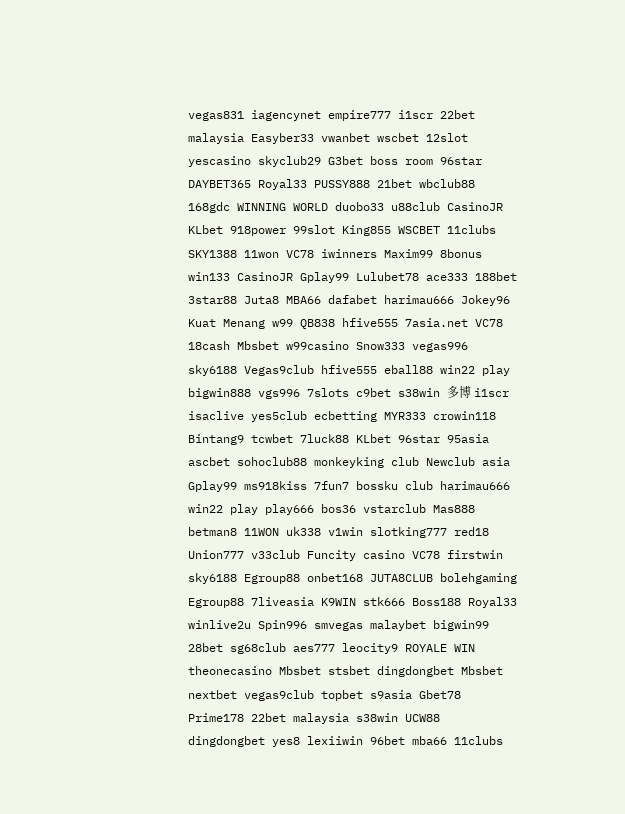vegas831 iagencynet empire777 i1scr 22bet malaysia Easyber33 vwanbet wscbet 12slot yescasino skyclub29 G3bet boss room 96star DAYBET365 Royal33 PUSSY888 21bet wbclub88 168gdc WINNING WORLD duobo33 u88club CasinoJR KLbet 918power 99slot King855 WSCBET 11clubs SKY1388 11won VC78 iwinners Maxim99 8bonus win133 CasinoJR Gplay99 Lulubet78 ace333 188bet 3star88 Juta8 MBA66 dafabet harimau666 Jokey96 Kuat Menang w99 QB838 hfive555 7asia.net VC78 18cash Mbsbet w99casino Snow333 vegas996 sky6188 Vegas9club hfive555 eball88 win22 play bigwin888 vgs996 7slots c9bet s38win 多博 i1scr isaclive yes5club ecbetting MYR333 crowin118 Bintang9 tcwbet 7luck88 KLbet 96star 95asia ascbet sohoclub88 monkeyking club Newclub asia Gplay99 ms918kiss 7fun7 bossku club harimau666 win22 play play666 bos36 vstarclub Mas888 betman8 11WON uk338 v1win slotking777 red18 Union777 v33club Funcity casino VC78 firstwin sky6188 Egroup88 onbet168 JUTA8CLUB bolehgaming Egroup88 7liveasia K9WIN stk666 Boss188 Royal33 winlive2u Spin996 smvegas malaybet bigwin99 28bet sg68club aes777 leocity9 ROYALE WIN theonecasino Mbsbet stsbet dingdongbet Mbsbet nextbet vegas9club topbet s9asia Gbet78 Prime178 22bet malaysia s38win UCW88 dingdongbet yes8 lexiiwin 96bet mba66 11clubs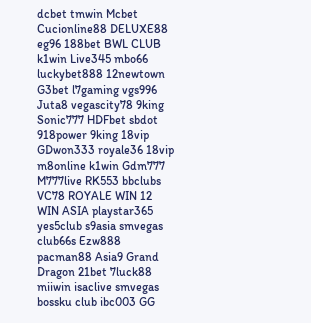dcbet tmwin Mcbet Cucionline88 DELUXE88 eg96 188bet BWL CLUB k1win Live345 mbo66 luckybet888 12newtown G3bet l7gaming vgs996 Juta8 vegascity78 9king Sonic777 HDFbet sbdot 918power 9king 18vip GDwon333 royale36 18vip m8online k1win Gdm777 M777live RK553 bbclubs VC78 ROYALE WIN 12 WIN ASIA playstar365 yes5club s9asia smvegas club66s Ezw888 pacman88 Asia9 Grand Dragon 21bet 7luck88 miiwin isaclive smvegas bossku club ibc003 GG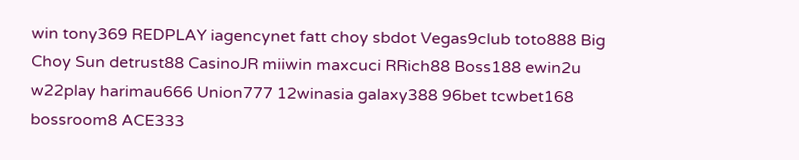win tony369 REDPLAY iagencynet fatt choy sbdot Vegas9club toto888 Big Choy Sun detrust88 CasinoJR miiwin maxcuci RRich88 Boss188 ewin2u w22play harimau666 Union777 12winasia galaxy388 96bet tcwbet168 bossroom8 ACE333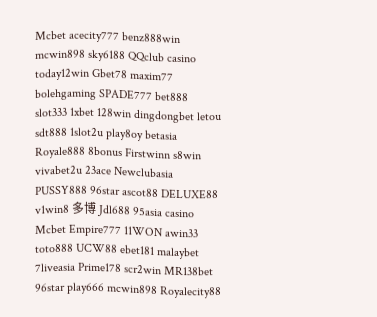Mcbet acecity777 benz888win mcwin898 sky6188 QQclub casino today12win Gbet78 maxim77 bolehgaming SPADE777 bet888 slot333 1xbet 128win dingdongbet letou sdt888 1slot2u play8oy betasia Royale888 8bonus Firstwinn s8win vivabet2u 23ace Newclubasia PUSSY888 96star ascot88 DELUXE88 v1win8 多博 Jdl688 95asia casino Mcbet Empire777 11WON awin33 toto888 UCW88 ebet181 malaybet 7liveasia Prime178 scr2win MR138bet 96star play666 mcwin898 Royalecity88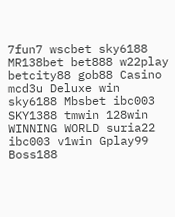7fun7 wscbet sky6188 MR138bet bet888 w22play betcity88 gob88 Casino mcd3u Deluxe win sky6188 Mbsbet ibc003 SKY1388 tmwin 128win WINNING WORLD suria22 ibc003 v1win Gplay99 Boss188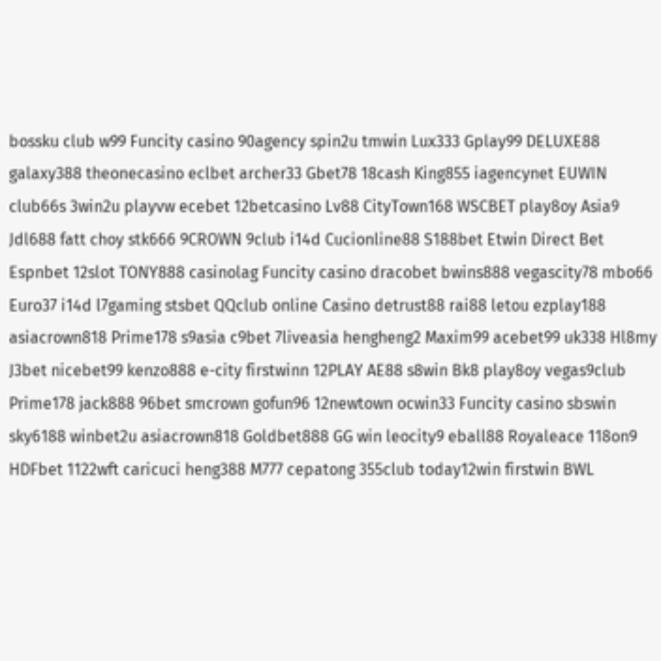bossku club w99 Funcity casino 90agency spin2u tmwin Lux333 Gplay99 DELUXE88 galaxy388 theonecasino eclbet archer33 Gbet78 18cash King855 iagencynet EUWIN club66s 3win2u playvw ecebet 12betcasino Lv88 CityTown168 WSCBET play8oy Asia9 Jdl688 fatt choy stk666 9CROWN 9club i14d Cucionline88 S188bet Etwin Direct Bet Espnbet 12slot TONY888 casinolag Funcity casino dracobet bwins888 vegascity78 mbo66 Euro37 i14d l7gaming stsbet QQclub online Casino detrust88 rai88 letou ezplay188 asiacrown818 Prime178 s9asia c9bet 7liveasia hengheng2 Maxim99 acebet99 uk338 Hl8my J3bet nicebet99 kenzo888 e-city firstwinn 12PLAY AE88 s8win Bk8 play8oy vegas9club Prime178 jack888 96bet smcrown gofun96 12newtown ocwin33 Funcity casino sbswin sky6188 winbet2u asiacrown818 Goldbet888 GG win leocity9 eball88 Royaleace 118on9 HDFbet 1122wft caricuci heng388 M777 cepatong 355club today12win firstwin BWL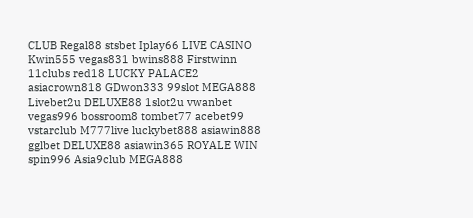CLUB Regal88 stsbet Iplay66 LIVE CASINO Kwin555 vegas831 bwins888 Firstwinn 11clubs red18 LUCKY PALACE2 asiacrown818 GDwon333 99slot MEGA888 Livebet2u DELUXE88 1slot2u vwanbet vegas996 bossroom8 tombet77 acebet99 vstarclub M777live luckybet888 asiawin888 gglbet DELUXE88 asiawin365 ROYALE WIN spin996 Asia9club MEGA888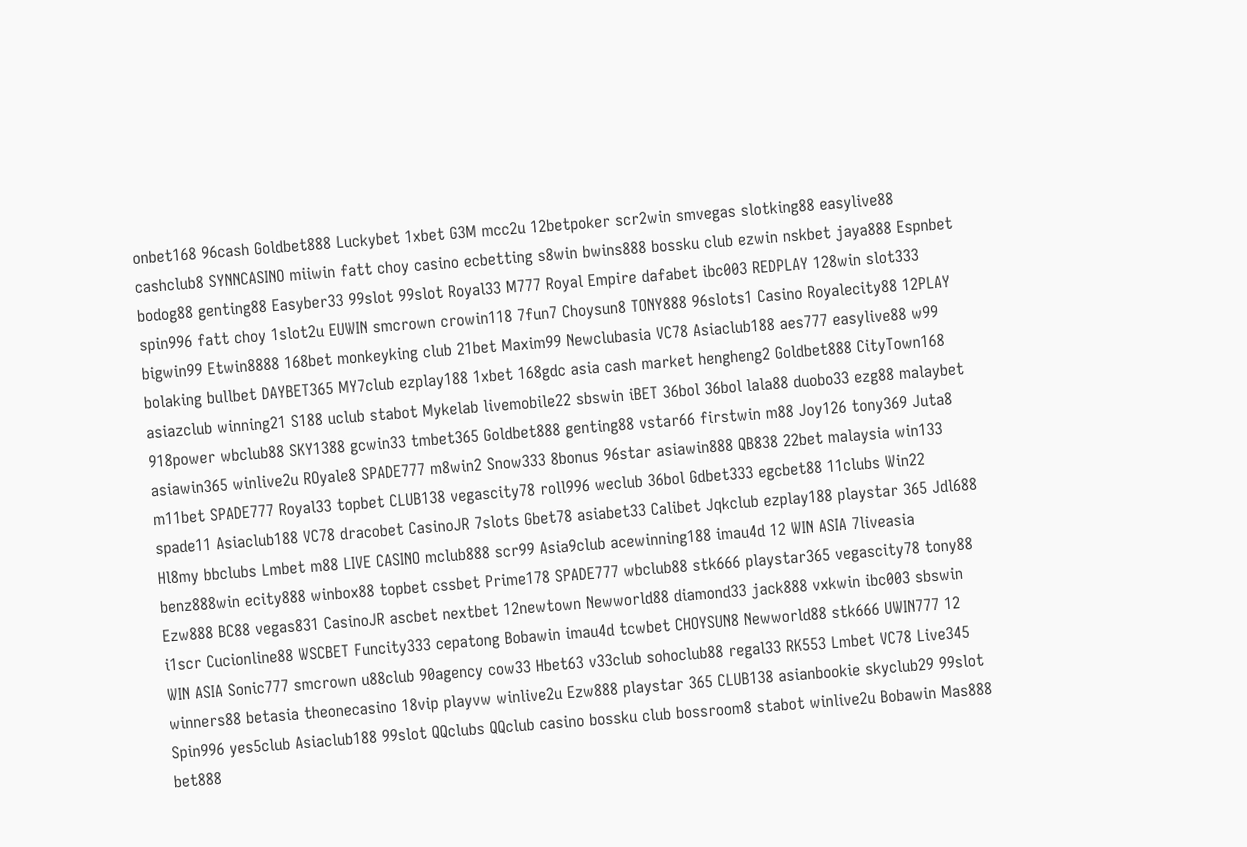onbet168 96cash Goldbet888 Luckybet 1xbet G3M mcc2u 12betpoker scr2win smvegas slotking88 easylive88 cashclub8 SYNNCASINO miiwin fatt choy casino ecbetting s8win bwins888 bossku club ezwin nskbet jaya888 Espnbet bodog88 genting88 Easyber33 99slot 99slot Royal33 M777 Royal Empire dafabet ibc003 REDPLAY 128win slot333 spin996 fatt choy 1slot2u EUWIN smcrown crowin118 7fun7 Choysun8 TONY888 96slots1 Casino Royalecity88 12PLAY bigwin99 Etwin8888 168bet monkeyking club 21bet Maxim99 Newclubasia VC78 Asiaclub188 aes777 easylive88 w99 bolaking bullbet DAYBET365 MY7club ezplay188 1xbet 168gdc asia cash market hengheng2 Goldbet888 CityTown168 asiazclub winning21 S188 uclub stabot Mykelab livemobile22 sbswin iBET 36bol 36bol lala88 duobo33 ezg88 malaybet 918power wbclub88 SKY1388 gcwin33 tmbet365 Goldbet888 genting88 vstar66 firstwin m88 Joy126 tony369 Juta8 asiawin365 winlive2u ROyale8 SPADE777 m8win2 Snow333 8bonus 96star asiawin888 QB838 22bet malaysia win133 m11bet SPADE777 Royal33 topbet CLUB138 vegascity78 roll996 weclub 36bol Gdbet333 egcbet88 11clubs Win22 spade11 Asiaclub188 VC78 dracobet CasinoJR 7slots Gbet78 asiabet33 Calibet Jqkclub ezplay188 playstar 365 Jdl688 Hl8my bbclubs Lmbet m88 LIVE CASINO mclub888 scr99 Asia9club acewinning188 imau4d 12 WIN ASIA 7liveasia benz888win ecity888 winbox88 topbet cssbet Prime178 SPADE777 wbclub88 stk666 playstar365 vegascity78 tony88 Ezw888 BC88 vegas831 CasinoJR ascbet nextbet 12newtown Newworld88 diamond33 jack888 vxkwin ibc003 sbswin i1scr Cucionline88 WSCBET Funcity333 cepatong Bobawin imau4d tcwbet CHOYSUN8 Newworld88 stk666 UWIN777 12 WIN ASIA Sonic777 smcrown u88club 90agency cow33 Hbet63 v33club sohoclub88 regal33 RK553 Lmbet VC78 Live345 winners88 betasia theonecasino 18vip playvw winlive2u Ezw888 playstar 365 CLUB138 asianbookie skyclub29 99slot Spin996 yes5club Asiaclub188 99slot QQclubs QQclub casino bossku club bossroom8 stabot winlive2u Bobawin Mas888 bet888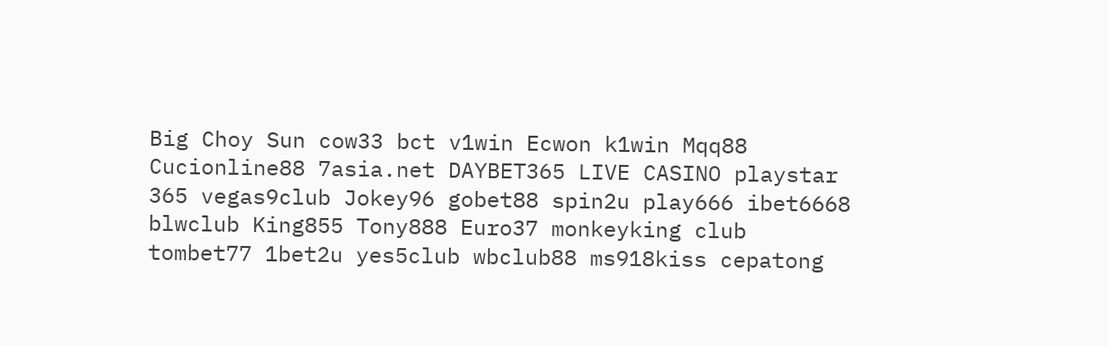Big Choy Sun cow33 bct v1win Ecwon k1win Mqq88 Cucionline88 7asia.net DAYBET365 LIVE CASINO playstar 365 vegas9club Jokey96 gobet88 spin2u play666 ibet6668 blwclub King855 Tony888 Euro37 monkeyking club tombet77 1bet2u yes5club wbclub88 ms918kiss cepatong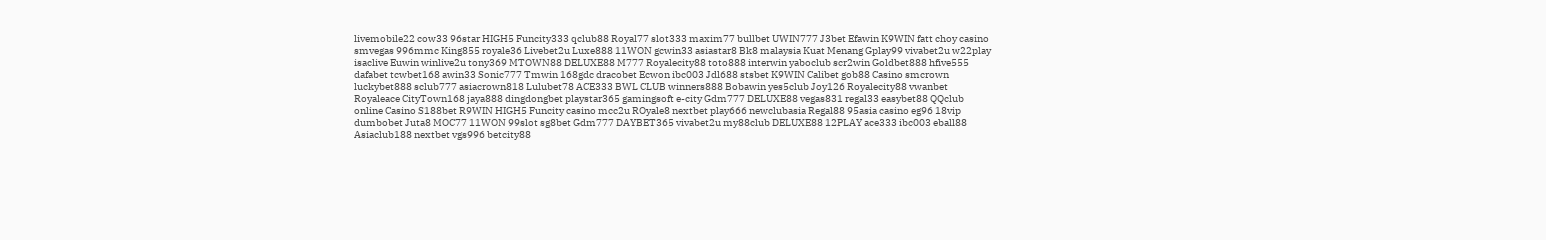livemobile22 cow33 96star HIGH5 Funcity333 qclub88 Royal77 slot333 maxim77 bullbet UWIN777 J3bet Efawin K9WIN fatt choy casino smvegas 996mmc King855 royale36 Livebet2u Luxe888 11WON gcwin33 asiastar8 Bk8 malaysia Kuat Menang Gplay99 vivabet2u w22play isaclive Euwin winlive2u tony369 MTOWN88 DELUXE88 M777 Royalecity88 toto888 interwin yaboclub scr2win Goldbet888 hfive555 dafabet tcwbet168 awin33 Sonic777 Tmwin 168gdc dracobet Ecwon ibc003 Jdl688 stsbet K9WIN Calibet gob88 Casino smcrown luckybet888 sclub777 asiacrown818 Lulubet78 ACE333 BWL CLUB winners888 Bobawin yes5club Joy126 Royalecity88 vwanbet Royaleace CityTown168 jaya888 dingdongbet playstar365 gamingsoft e-city Gdm777 DELUXE88 vegas831 regal33 easybet88 QQclub online Casino S188bet R9WIN HIGH5 Funcity casino mcc2u ROyale8 nextbet play666 newclubasia Regal88 95asia casino eg96 18vip dumbobet Juta8 MOC77 11WON 99slot sg8bet Gdm777 DAYBET365 vivabet2u my88club DELUXE88 12PLAY ace333 ibc003 eball88 Asiaclub188 nextbet vgs996 betcity88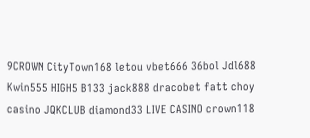9CROWN CityTown168 letou vbet666 36bol Jdl688 Kwin555 HIGH5 B133 jack888 dracobet fatt choy casino JQKCLUB diamond33 LIVE CASINO crown118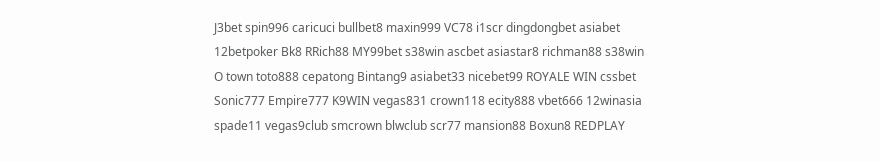J3bet spin996 caricuci bullbet8 maxin999 VC78 i1scr dingdongbet asiabet 12betpoker Bk8 RRich88 MY99bet s38win ascbet asiastar8 richman88 s38win O town toto888 cepatong Bintang9 asiabet33 nicebet99 ROYALE WIN cssbet Sonic777 Empire777 K9WIN vegas831 crown118 ecity888 vbet666 12winasia spade11 vegas9club smcrown blwclub scr77 mansion88 Boxun8 REDPLAY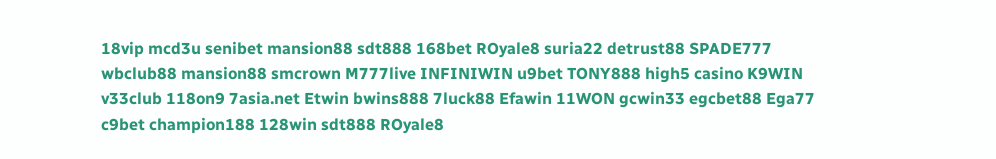18vip mcd3u senibet mansion88 sdt888 168bet ROyale8 suria22 detrust88 SPADE777 wbclub88 mansion88 smcrown M777live INFINIWIN u9bet TONY888 high5 casino K9WIN v33club 118on9 7asia.net Etwin bwins888 7luck88 Efawin 11WON gcwin33 egcbet88 Ega77 c9bet champion188 128win sdt888 ROyale8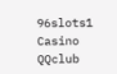96slots1 Casino QQclub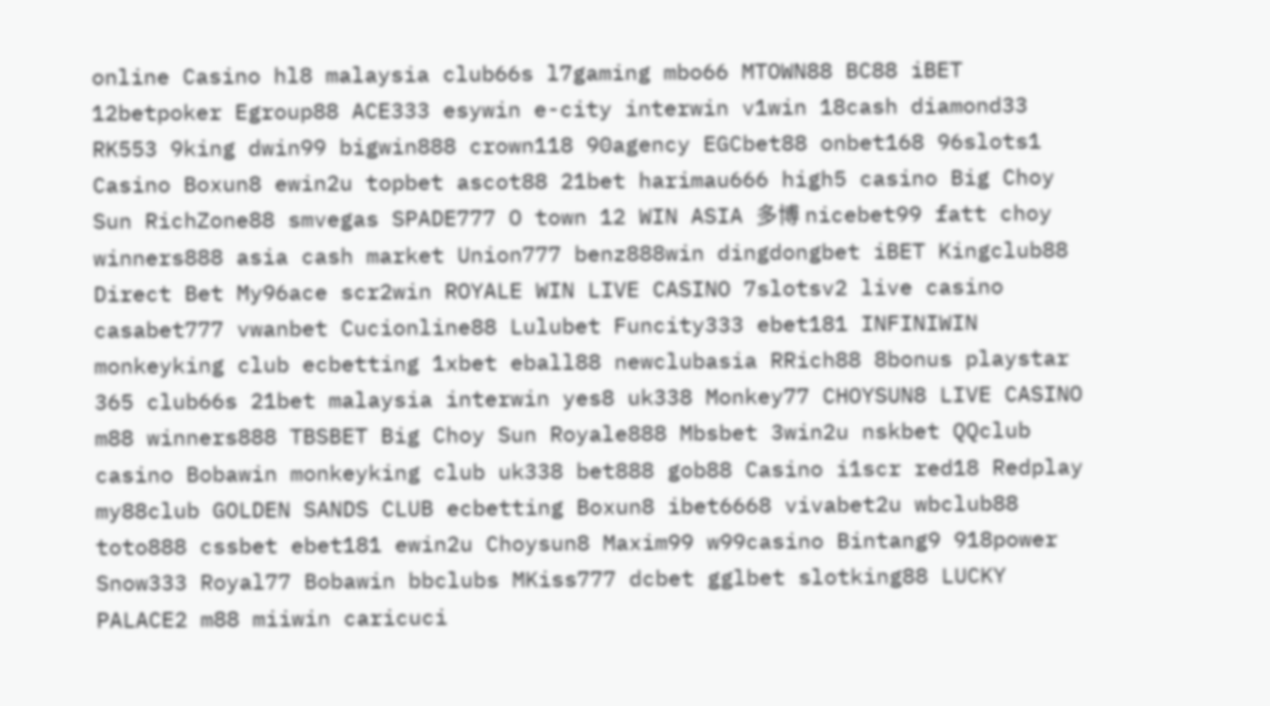online Casino hl8 malaysia club66s l7gaming mbo66 MTOWN88 BC88 iBET 12betpoker Egroup88 ACE333 esywin e-city interwin v1win 18cash diamond33 RK553 9king dwin99 bigwin888 crown118 90agency EGCbet88 onbet168 96slots1 Casino Boxun8 ewin2u topbet ascot88 21bet harimau666 high5 casino Big Choy Sun RichZone88 smvegas SPADE777 O town 12 WIN ASIA 多博 nicebet99 fatt choy winners888 asia cash market Union777 benz888win dingdongbet iBET Kingclub88 Direct Bet My96ace scr2win ROYALE WIN LIVE CASINO 7slotsv2 live casino casabet777 vwanbet Cucionline88 Lulubet Funcity333 ebet181 INFINIWIN monkeyking club ecbetting 1xbet eball88 newclubasia RRich88 8bonus playstar 365 club66s 21bet malaysia interwin yes8 uk338 Monkey77 CHOYSUN8 LIVE CASINO m88 winners888 TBSBET Big Choy Sun Royale888 Mbsbet 3win2u nskbet QQclub casino Bobawin monkeyking club uk338 bet888 gob88 Casino i1scr red18 Redplay my88club GOLDEN SANDS CLUB ecbetting Boxun8 ibet6668 vivabet2u wbclub88 toto888 cssbet ebet181 ewin2u Choysun8 Maxim99 w99casino Bintang9 918power Snow333 Royal77 Bobawin bbclubs MKiss777 dcbet gglbet slotking88 LUCKY PALACE2 m88 miiwin caricuci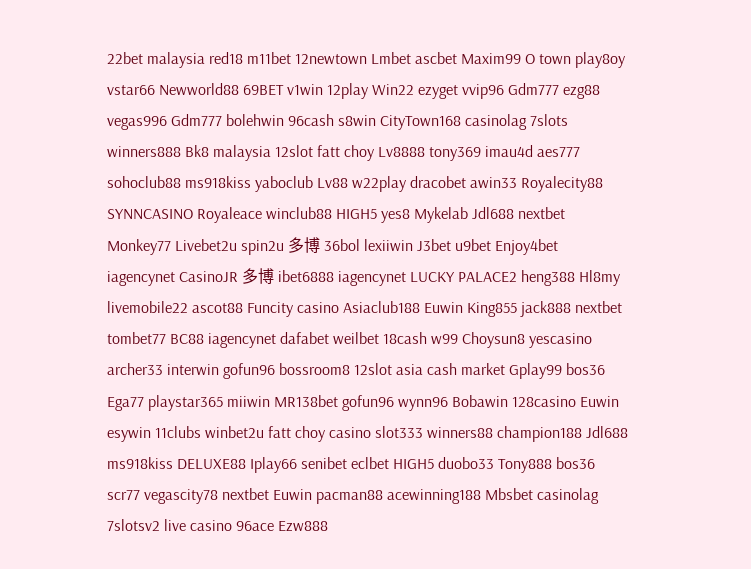22bet malaysia red18 m11bet 12newtown Lmbet ascbet Maxim99 O town play8oy vstar66 Newworld88 69BET v1win 12play Win22 ezyget vvip96 Gdm777 ezg88 vegas996 Gdm777 bolehwin 96cash s8win CityTown168 casinolag 7slots winners888 Bk8 malaysia 12slot fatt choy Lv8888 tony369 imau4d aes777 sohoclub88 ms918kiss yaboclub Lv88 w22play dracobet awin33 Royalecity88 SYNNCASINO Royaleace winclub88 HIGH5 yes8 Mykelab Jdl688 nextbet Monkey77 Livebet2u spin2u 多博 36bol lexiiwin J3bet u9bet Enjoy4bet iagencynet CasinoJR 多博 ibet6888 iagencynet LUCKY PALACE2 heng388 Hl8my livemobile22 ascot88 Funcity casino Asiaclub188 Euwin King855 jack888 nextbet tombet77 BC88 iagencynet dafabet weilbet 18cash w99 Choysun8 yescasino archer33 interwin gofun96 bossroom8 12slot asia cash market Gplay99 bos36 Ega77 playstar365 miiwin MR138bet gofun96 wynn96 Bobawin 128casino Euwin esywin 11clubs winbet2u fatt choy casino slot333 winners88 champion188 Jdl688 ms918kiss DELUXE88 Iplay66 senibet eclbet HIGH5 duobo33 Tony888 bos36 scr77 vegascity78 nextbet Euwin pacman88 acewinning188 Mbsbet casinolag 7slotsv2 live casino 96ace Ezw888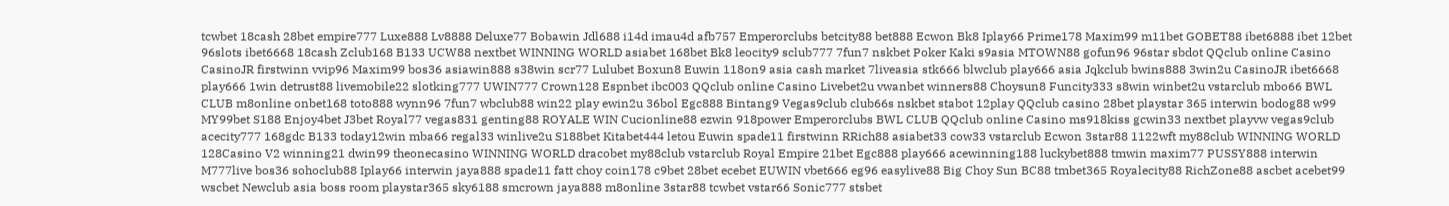tcwbet 18cash 28bet empire777 Luxe888 Lv8888 Deluxe77 Bobawin Jdl688 i14d imau4d afb757 Emperorclubs betcity88 bet888 Ecwon Bk8 Iplay66 Prime178 Maxim99 m11bet GOBET88 ibet6888 ibet 12bet 96slots ibet6668 18cash Zclub168 B133 UCW88 nextbet WINNING WORLD asiabet 168bet Bk8 leocity9 sclub777 7fun7 nskbet Poker Kaki s9asia MTOWN88 gofun96 96star sbdot QQclub online Casino CasinoJR firstwinn vvip96 Maxim99 bos36 asiawin888 s38win scr77 Lulubet Boxun8 Euwin 118on9 asia cash market 7liveasia stk666 blwclub play666 asia Jqkclub bwins888 3win2u CasinoJR ibet6668 play666 1win detrust88 livemobile22 slotking777 UWIN777 Crown128 Espnbet ibc003 QQclub online Casino Livebet2u vwanbet winners88 Choysun8 Funcity333 s8win winbet2u vstarclub mbo66 BWL CLUB m8online onbet168 toto888 wynn96 7fun7 wbclub88 win22 play ewin2u 36bol Egc888 Bintang9 Vegas9club club66s nskbet stabot 12play QQclub casino 28bet playstar 365 interwin bodog88 w99 MY99bet S188 Enjoy4bet J3bet Royal77 vegas831 genting88 ROYALE WIN Cucionline88 ezwin 918power Emperorclubs BWL CLUB QQclub online Casino ms918kiss gcwin33 nextbet playvw vegas9club acecity777 168gdc B133 today12win mba66 regal33 winlive2u S188bet Kitabet444 letou Euwin spade11 firstwinn RRich88 asiabet33 cow33 vstarclub Ecwon 3star88 1122wft my88club WINNING WORLD 128Casino V2 winning21 dwin99 theonecasino WINNING WORLD dracobet my88club vstarclub Royal Empire 21bet Egc888 play666 acewinning188 luckybet888 tmwin maxim77 PUSSY888 interwin M777live bos36 sohoclub88 Iplay66 interwin jaya888 spade11 fatt choy coin178 c9bet 28bet ecebet EUWIN vbet666 eg96 easylive88 Big Choy Sun BC88 tmbet365 Royalecity88 RichZone88 ascbet acebet99 wscbet Newclub asia boss room playstar365 sky6188 smcrown jaya888 m8online 3star88 tcwbet vstar66 Sonic777 stsbet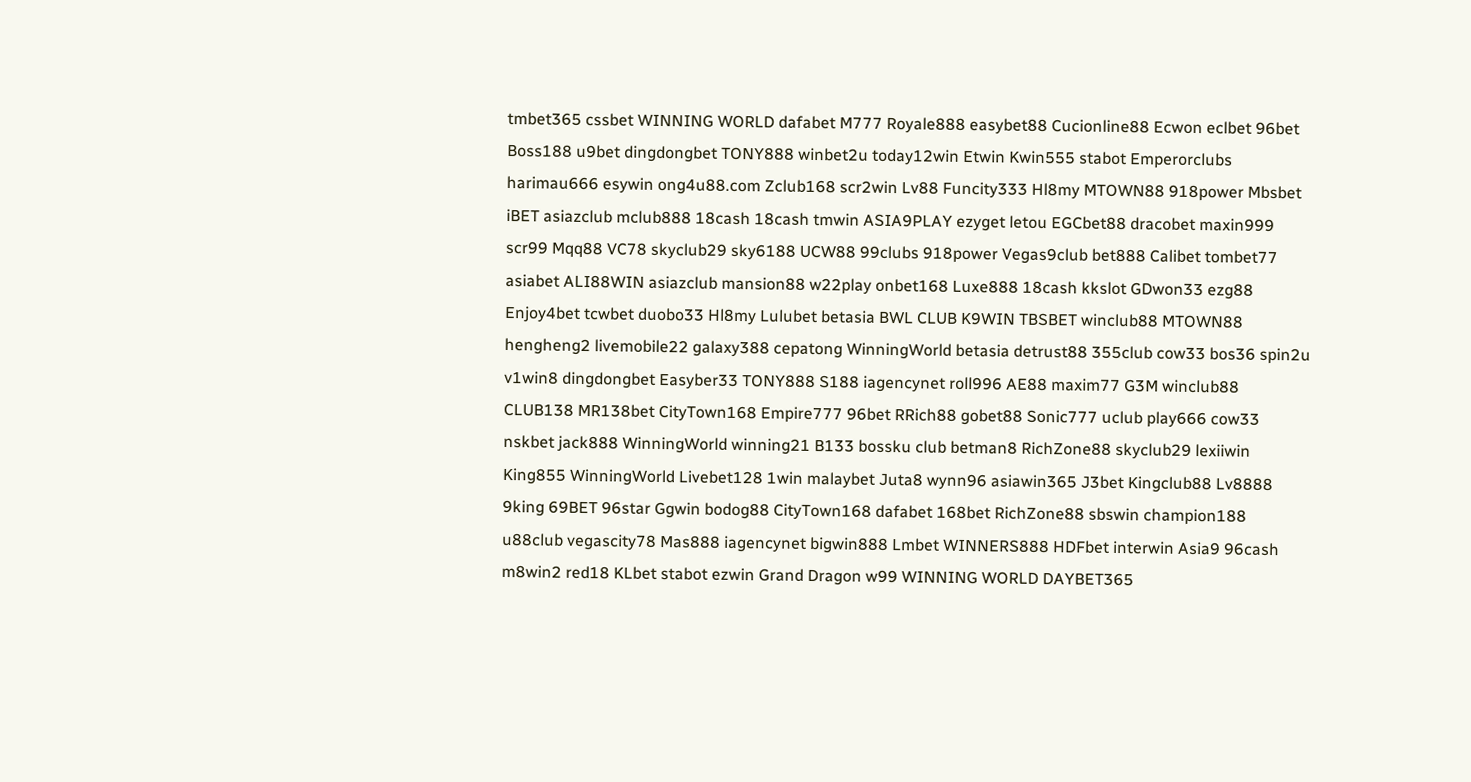tmbet365 cssbet WINNING WORLD dafabet M777 Royale888 easybet88 Cucionline88 Ecwon eclbet 96bet Boss188 u9bet dingdongbet TONY888 winbet2u today12win Etwin Kwin555 stabot Emperorclubs harimau666 esywin ong4u88.com Zclub168 scr2win Lv88 Funcity333 Hl8my MTOWN88 918power Mbsbet iBET asiazclub mclub888 18cash 18cash tmwin ASIA9PLAY ezyget letou EGCbet88 dracobet maxin999 scr99 Mqq88 VC78 skyclub29 sky6188 UCW88 99clubs 918power Vegas9club bet888 Calibet tombet77 asiabet ALI88WIN asiazclub mansion88 w22play onbet168 Luxe888 18cash kkslot GDwon33 ezg88 Enjoy4bet tcwbet duobo33 Hl8my Lulubet betasia BWL CLUB K9WIN TBSBET winclub88 MTOWN88 hengheng2 livemobile22 galaxy388 cepatong WinningWorld betasia detrust88 355club cow33 bos36 spin2u v1win8 dingdongbet Easyber33 TONY888 S188 iagencynet roll996 AE88 maxim77 G3M winclub88 CLUB138 MR138bet CityTown168 Empire777 96bet RRich88 gobet88 Sonic777 uclub play666 cow33 nskbet jack888 WinningWorld winning21 B133 bossku club betman8 RichZone88 skyclub29 lexiiwin King855 WinningWorld Livebet128 1win malaybet Juta8 wynn96 asiawin365 J3bet Kingclub88 Lv8888 9king 69BET 96star Ggwin bodog88 CityTown168 dafabet 168bet RichZone88 sbswin champion188 u88club vegascity78 Mas888 iagencynet bigwin888 Lmbet WINNERS888 HDFbet interwin Asia9 96cash m8win2 red18 KLbet stabot ezwin Grand Dragon w99 WINNING WORLD DAYBET365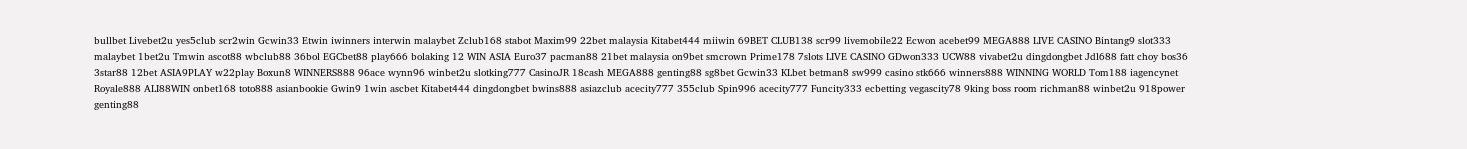bullbet Livebet2u yes5club scr2win Gcwin33 Etwin iwinners interwin malaybet Zclub168 stabot Maxim99 22bet malaysia Kitabet444 miiwin 69BET CLUB138 scr99 livemobile22 Ecwon acebet99 MEGA888 LIVE CASINO Bintang9 slot333 malaybet 1bet2u Tmwin ascot88 wbclub88 36bol EGCbet88 play666 bolaking 12 WIN ASIA Euro37 pacman88 21bet malaysia on9bet smcrown Prime178 7slots LIVE CASINO GDwon333 UCW88 vivabet2u dingdongbet Jdl688 fatt choy bos36 3star88 12bet ASIA9PLAY w22play Boxun8 WINNERS888 96ace wynn96 winbet2u slotking777 CasinoJR 18cash MEGA888 genting88 sg8bet Gcwin33 KLbet betman8 sw999 casino stk666 winners888 WINNING WORLD Tom188 iagencynet Royale888 ALI88WIN onbet168 toto888 asianbookie Gwin9 1win ascbet Kitabet444 dingdongbet bwins888 asiazclub acecity777 355club Spin996 acecity777 Funcity333 ecbetting vegascity78 9king boss room richman88 winbet2u 918power genting88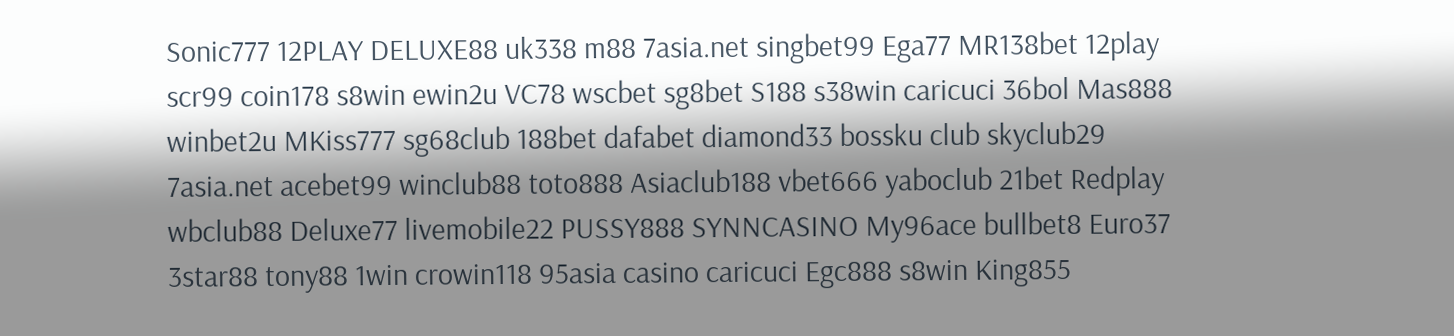Sonic777 12PLAY DELUXE88 uk338 m88 7asia.net singbet99 Ega77 MR138bet 12play scr99 coin178 s8win ewin2u VC78 wscbet sg8bet S188 s38win caricuci 36bol Mas888 winbet2u MKiss777 sg68club 188bet dafabet diamond33 bossku club skyclub29 7asia.net acebet99 winclub88 toto888 Asiaclub188 vbet666 yaboclub 21bet Redplay wbclub88 Deluxe77 livemobile22 PUSSY888 SYNNCASINO My96ace bullbet8 Euro37 3star88 tony88 1win crowin118 95asia casino caricuci Egc888 s8win King855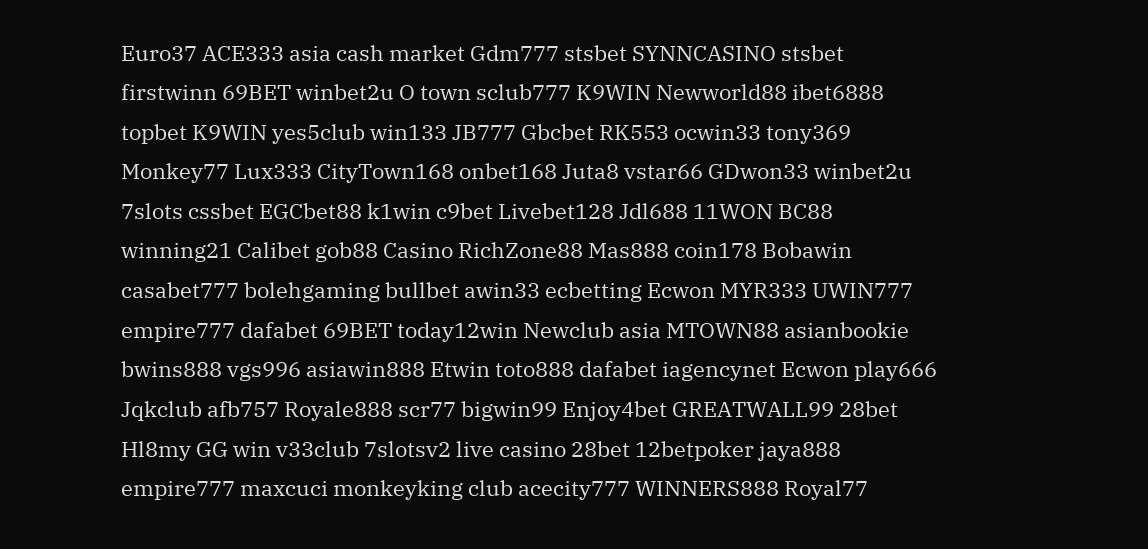Euro37 ACE333 asia cash market Gdm777 stsbet SYNNCASINO stsbet firstwinn 69BET winbet2u O town sclub777 K9WIN Newworld88 ibet6888 topbet K9WIN yes5club win133 JB777 Gbcbet RK553 ocwin33 tony369 Monkey77 Lux333 CityTown168 onbet168 Juta8 vstar66 GDwon33 winbet2u 7slots cssbet EGCbet88 k1win c9bet Livebet128 Jdl688 11WON BC88 winning21 Calibet gob88 Casino RichZone88 Mas888 coin178 Bobawin casabet777 bolehgaming bullbet awin33 ecbetting Ecwon MYR333 UWIN777 empire777 dafabet 69BET today12win Newclub asia MTOWN88 asianbookie bwins888 vgs996 asiawin888 Etwin toto888 dafabet iagencynet Ecwon play666 Jqkclub afb757 Royale888 scr77 bigwin99 Enjoy4bet GREATWALL99 28bet Hl8my GG win v33club 7slotsv2 live casino 28bet 12betpoker jaya888 empire777 maxcuci monkeyking club acecity777 WINNERS888 Royal77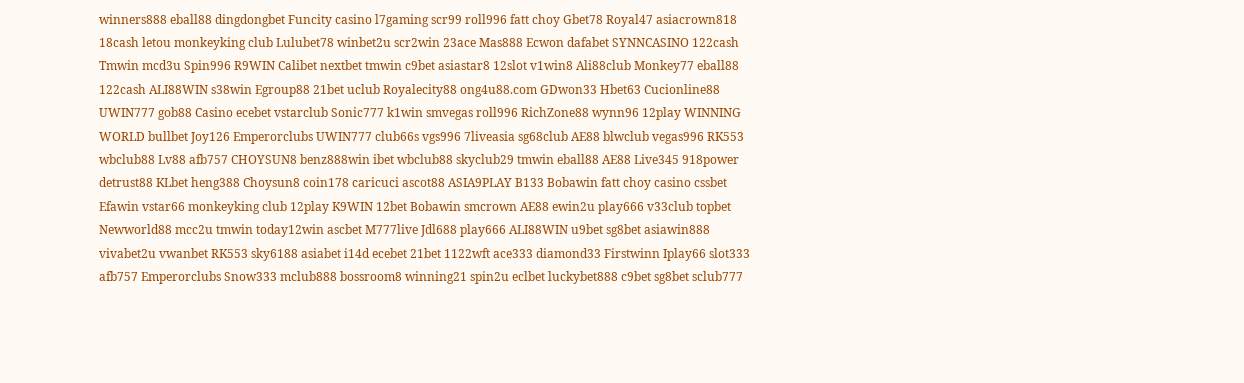winners888 eball88 dingdongbet Funcity casino l7gaming scr99 roll996 fatt choy Gbet78 Royal47 asiacrown818 18cash letou monkeyking club Lulubet78 winbet2u scr2win 23ace Mas888 Ecwon dafabet SYNNCASINO 122cash Tmwin mcd3u Spin996 R9WIN Calibet nextbet tmwin c9bet asiastar8 12slot v1win8 Ali88club Monkey77 eball88 122cash ALI88WIN s38win Egroup88 21bet uclub Royalecity88 ong4u88.com GDwon33 Hbet63 Cucionline88 UWIN777 gob88 Casino ecebet vstarclub Sonic777 k1win smvegas roll996 RichZone88 wynn96 12play WINNING WORLD bullbet Joy126 Emperorclubs UWIN777 club66s vgs996 7liveasia sg68club AE88 blwclub vegas996 RK553 wbclub88 Lv88 afb757 CHOYSUN8 benz888win ibet wbclub88 skyclub29 tmwin eball88 AE88 Live345 918power detrust88 KLbet heng388 Choysun8 coin178 caricuci ascot88 ASIA9PLAY B133 Bobawin fatt choy casino cssbet Efawin vstar66 monkeyking club 12play K9WIN 12bet Bobawin smcrown AE88 ewin2u play666 v33club topbet Newworld88 mcc2u tmwin today12win ascbet M777live Jdl688 play666 ALI88WIN u9bet sg8bet asiawin888 vivabet2u vwanbet RK553 sky6188 asiabet i14d ecebet 21bet 1122wft ace333 diamond33 Firstwinn Iplay66 slot333 afb757 Emperorclubs Snow333 mclub888 bossroom8 winning21 spin2u eclbet luckybet888 c9bet sg8bet sclub777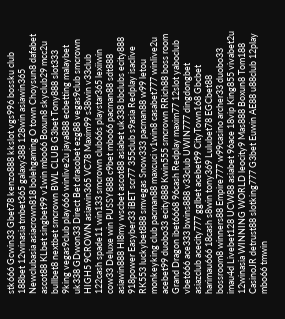stk666 Gcwin33 Gbet78 kenzo888 kkslot vgs996 bossku club 188bet 12winasia tmbet365 galaxy388 128win asiawin365 Newclubasia asiacrown818 bolehgaming O town Choysun8 dafabet ascot88 KLbet singbet99 v1win mbo66 Boxun8 skyclub29 mcc2u bullbet8 nextbet smcrown BWL CLUB G3bet Tony888 slot333 9king vegas9club play666 winlive2u jaya888 ecbetting malaybet uk338 GDwon33 Direct Bet dracobet ezg88 vegas9club smcrown HIGH5 9CROWN asiawin365 VC78 Maxim99 s38win v33club 122cash spade11 win133 smcrown club66s playstar365 lexiiwin cow33 Deluxe win PUSSY888 c9bet mbo66 pacman88 sdt888 asiawin888 Hl8my wscbet ascot88 asiabet uk338 bbclubs ecity888 918power Easyber33 iBET scr77 355club s9asia Redplay isaclive RK553 luckybet888 smvegas Snow333 pacman88 w99 letou monkeyking club pacman88 maxcuci v1win8 casabet777 winlive2u acebet99 duobo33 ecity888 Kwin555 smcrown RRich88 boss room Grand Dragon ibet6668 96cash Redplay maxim77 12slot yaboclub vbet666 ace333 bwins888 v33club UWIN777 dingdongbet asiazclub acecity777 gglbet acebet99 CityTown168 Gbcbet harimau666 18cash s8win tony369 Lulubet78 EGCbet88 bossroom8 winners88 Empire777 w99casino archer33 duobo33 imau4d Livebet128 UCW88 asiabet 96ace 18vip King855 vivabet2u 12winasia WINNING WORLD leocity9 Mas888 Boxun8 Tom188 CasinoJR detrust88 slotking777 G3bet Euwin AE88 u88club 12play mbo66 tmwin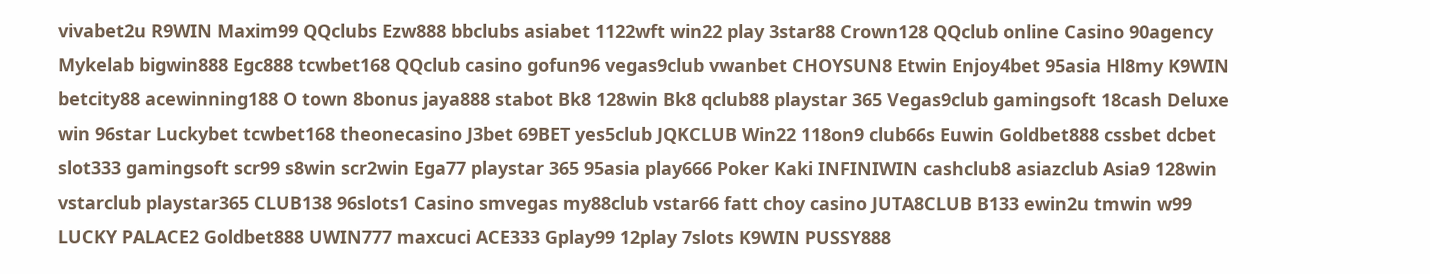vivabet2u R9WIN Maxim99 QQclubs Ezw888 bbclubs asiabet 1122wft win22 play 3star88 Crown128 QQclub online Casino 90agency Mykelab bigwin888 Egc888 tcwbet168 QQclub casino gofun96 vegas9club vwanbet CHOYSUN8 Etwin Enjoy4bet 95asia Hl8my K9WIN betcity88 acewinning188 O town 8bonus jaya888 stabot Bk8 128win Bk8 qclub88 playstar 365 Vegas9club gamingsoft 18cash Deluxe win 96star Luckybet tcwbet168 theonecasino J3bet 69BET yes5club JQKCLUB Win22 118on9 club66s Euwin Goldbet888 cssbet dcbet slot333 gamingsoft scr99 s8win scr2win Ega77 playstar 365 95asia play666 Poker Kaki INFINIWIN cashclub8 asiazclub Asia9 128win vstarclub playstar365 CLUB138 96slots1 Casino smvegas my88club vstar66 fatt choy casino JUTA8CLUB B133 ewin2u tmwin w99 LUCKY PALACE2 Goldbet888 UWIN777 maxcuci ACE333 Gplay99 12play 7slots K9WIN PUSSY888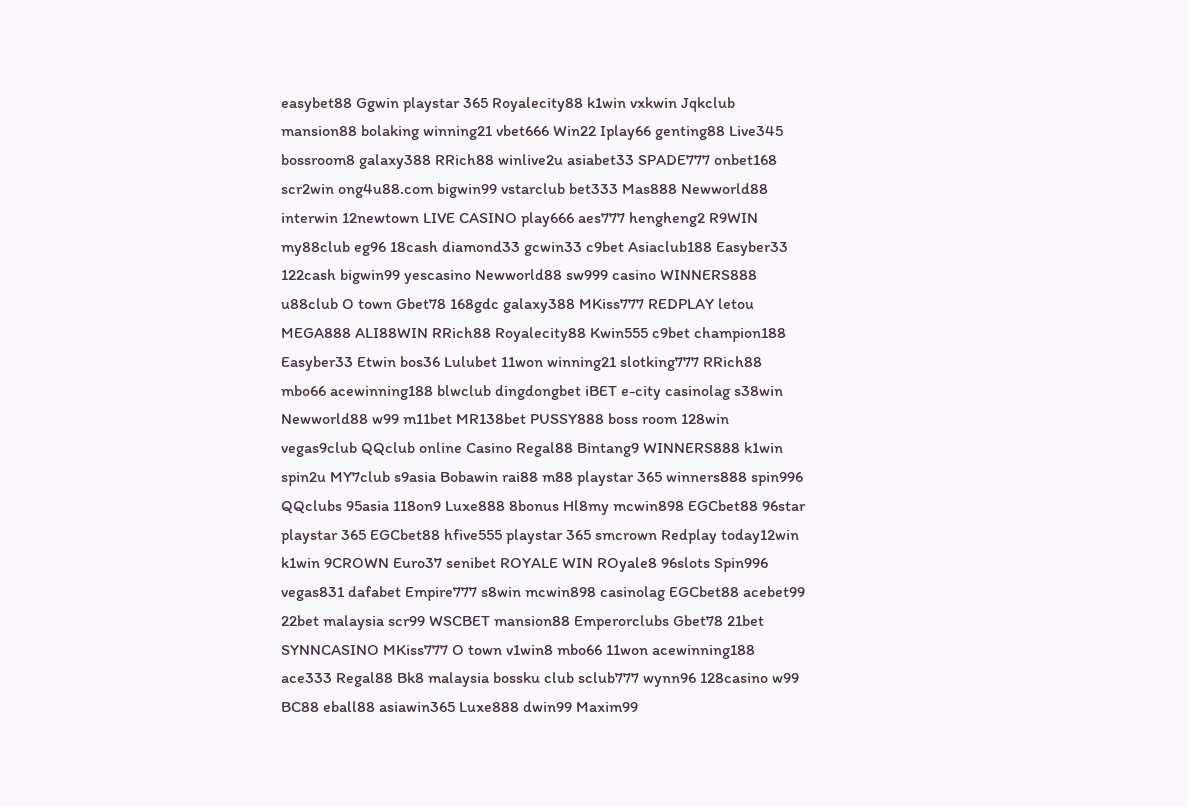easybet88 Ggwin playstar 365 Royalecity88 k1win vxkwin Jqkclub mansion88 bolaking winning21 vbet666 Win22 Iplay66 genting88 Live345 bossroom8 galaxy388 RRich88 winlive2u asiabet33 SPADE777 onbet168 scr2win ong4u88.com bigwin99 vstarclub bet333 Mas888 Newworld88 interwin 12newtown LIVE CASINO play666 aes777 hengheng2 R9WIN my88club eg96 18cash diamond33 gcwin33 c9bet Asiaclub188 Easyber33 122cash bigwin99 yescasino Newworld88 sw999 casino WINNERS888 u88club O town Gbet78 168gdc galaxy388 MKiss777 REDPLAY letou MEGA888 ALI88WIN RRich88 Royalecity88 Kwin555 c9bet champion188 Easyber33 Etwin bos36 Lulubet 11won winning21 slotking777 RRich88 mbo66 acewinning188 blwclub dingdongbet iBET e-city casinolag s38win Newworld88 w99 m11bet MR138bet PUSSY888 boss room 128win vegas9club QQclub online Casino Regal88 Bintang9 WINNERS888 k1win spin2u MY7club s9asia Bobawin rai88 m88 playstar 365 winners888 spin996 QQclubs 95asia 118on9 Luxe888 8bonus Hl8my mcwin898 EGCbet88 96star playstar 365 EGCbet88 hfive555 playstar 365 smcrown Redplay today12win k1win 9CROWN Euro37 senibet ROYALE WIN ROyale8 96slots Spin996 vegas831 dafabet Empire777 s8win mcwin898 casinolag EGCbet88 acebet99 22bet malaysia scr99 WSCBET mansion88 Emperorclubs Gbet78 21bet SYNNCASINO MKiss777 O town v1win8 mbo66 11won acewinning188 ace333 Regal88 Bk8 malaysia bossku club sclub777 wynn96 128casino w99 BC88 eball88 asiawin365 Luxe888 dwin99 Maxim99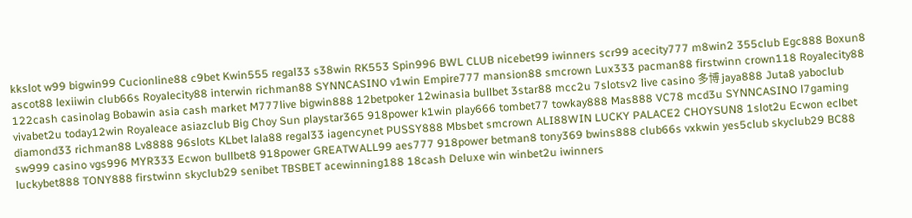kkslot w99 bigwin99 Cucionline88 c9bet Kwin555 regal33 s38win RK553 Spin996 BWL CLUB nicebet99 iwinners scr99 acecity777 m8win2 355club Egc888 Boxun8 ascot88 lexiiwin club66s Royalecity88 interwin richman88 SYNNCASINO v1win Empire777 mansion88 smcrown Lux333 pacman88 firstwinn crown118 Royalecity88 122cash casinolag Bobawin asia cash market M777live bigwin888 12betpoker 12winasia bullbet 3star88 mcc2u 7slotsv2 live casino 多博 jaya888 Juta8 yaboclub vivabet2u today12win Royaleace asiazclub Big Choy Sun playstar365 918power k1win play666 tombet77 towkay888 Mas888 VC78 mcd3u SYNNCASINO l7gaming diamond33 richman88 Lv8888 96slots KLbet lala88 regal33 iagencynet PUSSY888 Mbsbet smcrown ALI88WIN LUCKY PALACE2 CHOYSUN8 1slot2u Ecwon eclbet sw999 casino vgs996 MYR333 Ecwon bullbet8 918power GREATWALL99 aes777 918power betman8 tony369 bwins888 club66s vxkwin yes5club skyclub29 BC88 luckybet888 TONY888 firstwinn skyclub29 senibet TBSBET acewinning188 18cash Deluxe win winbet2u iwinners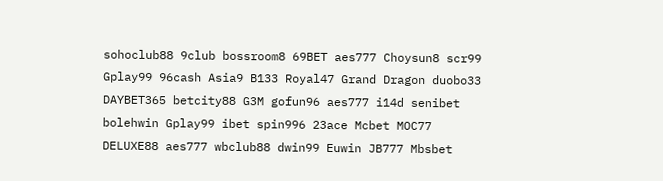sohoclub88 9club bossroom8 69BET aes777 Choysun8 scr99 Gplay99 96cash Asia9 B133 Royal47 Grand Dragon duobo33 DAYBET365 betcity88 G3M gofun96 aes777 i14d senibet bolehwin Gplay99 ibet spin996 23ace Mcbet MOC77 DELUXE88 aes777 wbclub88 dwin99 Euwin JB777 Mbsbet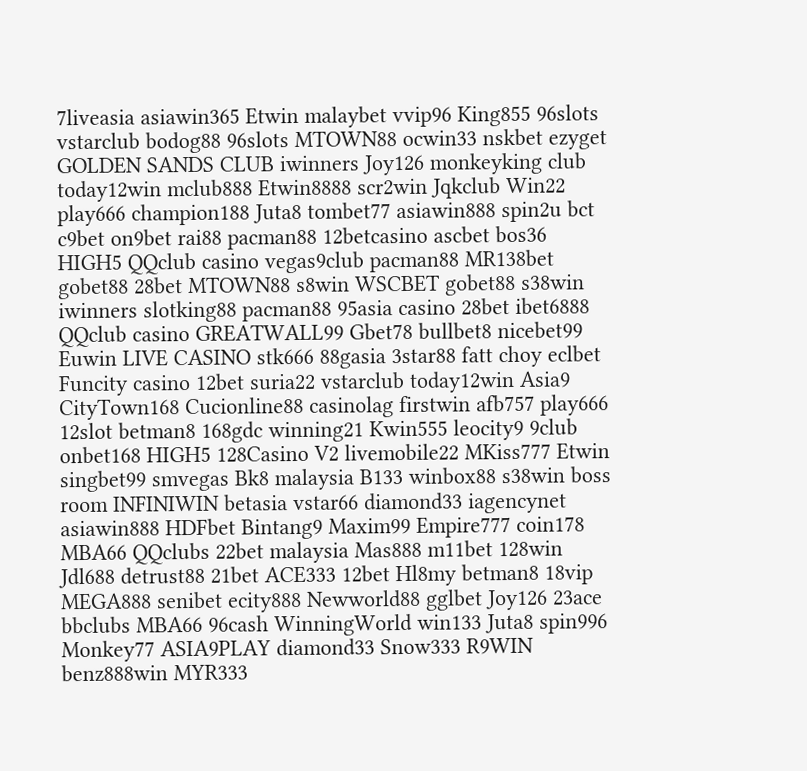7liveasia asiawin365 Etwin malaybet vvip96 King855 96slots vstarclub bodog88 96slots MTOWN88 ocwin33 nskbet ezyget GOLDEN SANDS CLUB iwinners Joy126 monkeyking club today12win mclub888 Etwin8888 scr2win Jqkclub Win22 play666 champion188 Juta8 tombet77 asiawin888 spin2u bct c9bet on9bet rai88 pacman88 12betcasino ascbet bos36 HIGH5 QQclub casino vegas9club pacman88 MR138bet gobet88 28bet MTOWN88 s8win WSCBET gobet88 s38win iwinners slotking88 pacman88 95asia casino 28bet ibet6888 QQclub casino GREATWALL99 Gbet78 bullbet8 nicebet99 Euwin LIVE CASINO stk666 88gasia 3star88 fatt choy eclbet Funcity casino 12bet suria22 vstarclub today12win Asia9 CityTown168 Cucionline88 casinolag firstwin afb757 play666 12slot betman8 168gdc winning21 Kwin555 leocity9 9club onbet168 HIGH5 128Casino V2 livemobile22 MKiss777 Etwin singbet99 smvegas Bk8 malaysia B133 winbox88 s38win boss room INFINIWIN betasia vstar66 diamond33 iagencynet asiawin888 HDFbet Bintang9 Maxim99 Empire777 coin178 MBA66 QQclubs 22bet malaysia Mas888 m11bet 128win Jdl688 detrust88 21bet ACE333 12bet Hl8my betman8 18vip MEGA888 senibet ecity888 Newworld88 gglbet Joy126 23ace bbclubs MBA66 96cash WinningWorld win133 Juta8 spin996 Monkey77 ASIA9PLAY diamond33 Snow333 R9WIN benz888win MYR333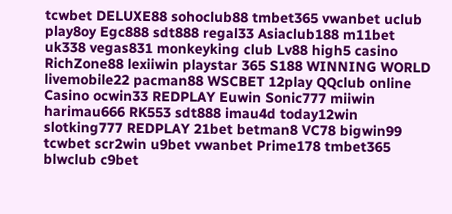tcwbet DELUXE88 sohoclub88 tmbet365 vwanbet uclub play8oy Egc888 sdt888 regal33 Asiaclub188 m11bet uk338 vegas831 monkeyking club Lv88 high5 casino RichZone88 lexiiwin playstar 365 S188 WINNING WORLD livemobile22 pacman88 WSCBET 12play QQclub online Casino ocwin33 REDPLAY Euwin Sonic777 miiwin harimau666 RK553 sdt888 imau4d today12win slotking777 REDPLAY 21bet betman8 VC78 bigwin99 tcwbet scr2win u9bet vwanbet Prime178 tmbet365 blwclub c9bet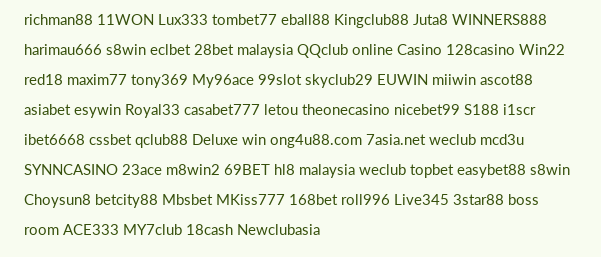richman88 11WON Lux333 tombet77 eball88 Kingclub88 Juta8 WINNERS888 harimau666 s8win eclbet 28bet malaysia QQclub online Casino 128casino Win22 red18 maxim77 tony369 My96ace 99slot skyclub29 EUWIN miiwin ascot88 asiabet esywin Royal33 casabet777 letou theonecasino nicebet99 S188 i1scr ibet6668 cssbet qclub88 Deluxe win ong4u88.com 7asia.net weclub mcd3u SYNNCASINO 23ace m8win2 69BET hl8 malaysia weclub topbet easybet88 s8win Choysun8 betcity88 Mbsbet MKiss777 168bet roll996 Live345 3star88 boss room ACE333 MY7club 18cash Newclubasia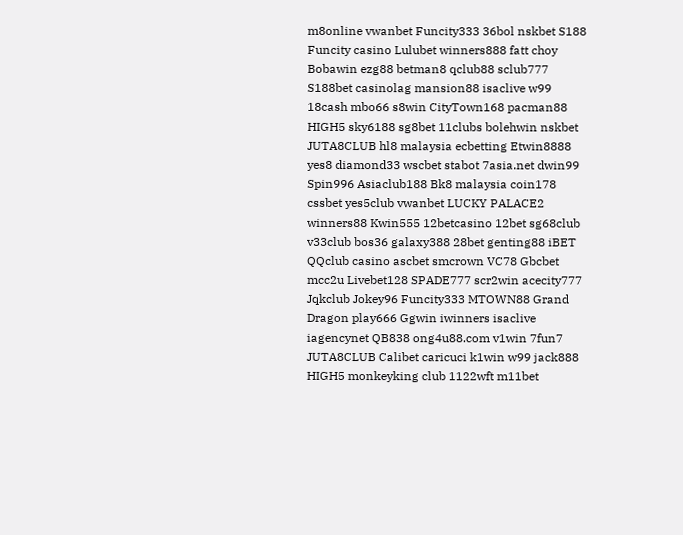m8online vwanbet Funcity333 36bol nskbet S188 Funcity casino Lulubet winners888 fatt choy Bobawin ezg88 betman8 qclub88 sclub777 S188bet casinolag mansion88 isaclive w99 18cash mbo66 s8win CityTown168 pacman88 HIGH5 sky6188 sg8bet 11clubs bolehwin nskbet JUTA8CLUB hl8 malaysia ecbetting Etwin8888 yes8 diamond33 wscbet stabot 7asia.net dwin99 Spin996 Asiaclub188 Bk8 malaysia coin178 cssbet yes5club vwanbet LUCKY PALACE2 winners88 Kwin555 12betcasino 12bet sg68club v33club bos36 galaxy388 28bet genting88 iBET QQclub casino ascbet smcrown VC78 Gbcbet mcc2u Livebet128 SPADE777 scr2win acecity777 Jqkclub Jokey96 Funcity333 MTOWN88 Grand Dragon play666 Ggwin iwinners isaclive iagencynet QB838 ong4u88.com v1win 7fun7 JUTA8CLUB Calibet caricuci k1win w99 jack888 HIGH5 monkeyking club 1122wft m11bet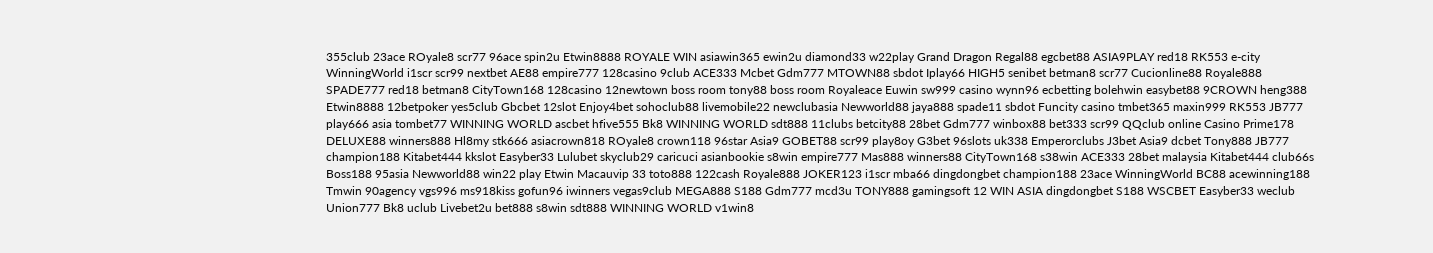355club 23ace ROyale8 scr77 96ace spin2u Etwin8888 ROYALE WIN asiawin365 ewin2u diamond33 w22play Grand Dragon Regal88 egcbet88 ASIA9PLAY red18 RK553 e-city WinningWorld i1scr scr99 nextbet AE88 empire777 128casino 9club ACE333 Mcbet Gdm777 MTOWN88 sbdot Iplay66 HIGH5 senibet betman8 scr77 Cucionline88 Royale888 SPADE777 red18 betman8 CityTown168 128casino 12newtown boss room tony88 boss room Royaleace Euwin sw999 casino wynn96 ecbetting bolehwin easybet88 9CROWN heng388 Etwin8888 12betpoker yes5club Gbcbet 12slot Enjoy4bet sohoclub88 livemobile22 newclubasia Newworld88 jaya888 spade11 sbdot Funcity casino tmbet365 maxin999 RK553 JB777 play666 asia tombet77 WINNING WORLD ascbet hfive555 Bk8 WINNING WORLD sdt888 11clubs betcity88 28bet Gdm777 winbox88 bet333 scr99 QQclub online Casino Prime178 DELUXE88 winners888 Hl8my stk666 asiacrown818 ROyale8 crown118 96star Asia9 GOBET88 scr99 play8oy G3bet 96slots uk338 Emperorclubs J3bet Asia9 dcbet Tony888 JB777 champion188 Kitabet444 kkslot Easyber33 Lulubet skyclub29 caricuci asianbookie s8win empire777 Mas888 winners88 CityTown168 s38win ACE333 28bet malaysia Kitabet444 club66s Boss188 95asia Newworld88 win22 play Etwin Macauvip 33 toto888 122cash Royale888 JOKER123 i1scr mba66 dingdongbet champion188 23ace WinningWorld BC88 acewinning188 Tmwin 90agency vgs996 ms918kiss gofun96 iwinners vegas9club MEGA888 S188 Gdm777 mcd3u TONY888 gamingsoft 12 WIN ASIA dingdongbet S188 WSCBET Easyber33 weclub Union777 Bk8 uclub Livebet2u bet888 s8win sdt888 WINNING WORLD v1win8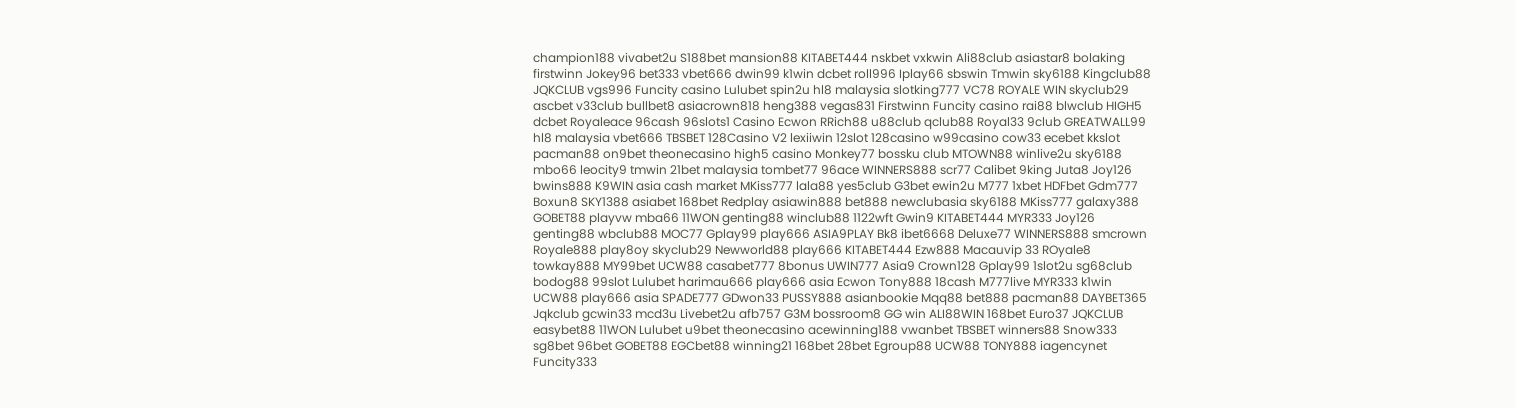champion188 vivabet2u S188bet mansion88 KITABET444 nskbet vxkwin Ali88club asiastar8 bolaking firstwinn Jokey96 bet333 vbet666 dwin99 k1win dcbet roll996 Iplay66 sbswin Tmwin sky6188 Kingclub88 JQKCLUB vgs996 Funcity casino Lulubet spin2u hl8 malaysia slotking777 VC78 ROYALE WIN skyclub29 ascbet v33club bullbet8 asiacrown818 heng388 vegas831 Firstwinn Funcity casino rai88 blwclub HIGH5 dcbet Royaleace 96cash 96slots1 Casino Ecwon RRich88 u88club qclub88 Royal33 9club GREATWALL99 hl8 malaysia vbet666 TBSBET 128Casino V2 lexiiwin 12slot 128casino w99casino cow33 ecebet kkslot pacman88 on9bet theonecasino high5 casino Monkey77 bossku club MTOWN88 winlive2u sky6188 mbo66 leocity9 tmwin 21bet malaysia tombet77 96ace WINNERS888 scr77 Calibet 9king Juta8 Joy126 bwins888 K9WIN asia cash market MKiss777 lala88 yes5club G3bet ewin2u M777 1xbet HDFbet Gdm777 Boxun8 SKY1388 asiabet 168bet Redplay asiawin888 bet888 newclubasia sky6188 MKiss777 galaxy388 GOBET88 playvw mba66 11WON genting88 winclub88 1122wft Gwin9 KITABET444 MYR333 Joy126 genting88 wbclub88 MOC77 Gplay99 play666 ASIA9PLAY Bk8 ibet6668 Deluxe77 WINNERS888 smcrown Royale888 play8oy skyclub29 Newworld88 play666 KITABET444 Ezw888 Macauvip 33 ROyale8 towkay888 MY99bet UCW88 casabet777 8bonus UWIN777 Asia9 Crown128 Gplay99 1slot2u sg68club bodog88 99slot Lulubet harimau666 play666 asia Ecwon Tony888 18cash M777live MYR333 k1win UCW88 play666 asia SPADE777 GDwon33 PUSSY888 asianbookie Mqq88 bet888 pacman88 DAYBET365 Jqkclub gcwin33 mcd3u Livebet2u afb757 G3M bossroom8 GG win ALI88WIN 168bet Euro37 JQKCLUB easybet88 11WON Lulubet u9bet theonecasino acewinning188 vwanbet TBSBET winners88 Snow333 sg8bet 96bet GOBET88 EGCbet88 winning21 168bet 28bet Egroup88 UCW88 TONY888 iagencynet Funcity333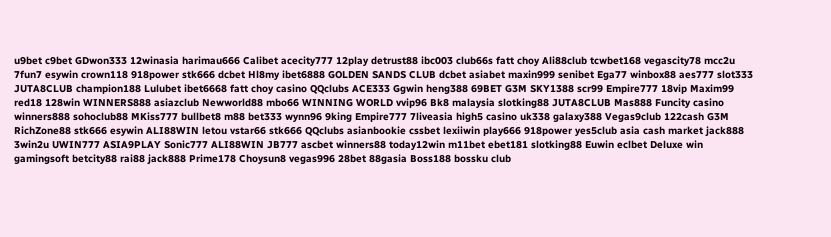u9bet c9bet GDwon333 12winasia harimau666 Calibet acecity777 12play detrust88 ibc003 club66s fatt choy Ali88club tcwbet168 vegascity78 mcc2u 7fun7 esywin crown118 918power stk666 dcbet Hl8my ibet6888 GOLDEN SANDS CLUB dcbet asiabet maxin999 senibet Ega77 winbox88 aes777 slot333 JUTA8CLUB champion188 Lulubet ibet6668 fatt choy casino QQclubs ACE333 Ggwin heng388 69BET G3M SKY1388 scr99 Empire777 18vip Maxim99 red18 128win WINNERS888 asiazclub Newworld88 mbo66 WINNING WORLD vvip96 Bk8 malaysia slotking88 JUTA8CLUB Mas888 Funcity casino winners888 sohoclub88 MKiss777 bullbet8 m88 bet333 wynn96 9king Empire777 7liveasia high5 casino uk338 galaxy388 Vegas9club 122cash G3M RichZone88 stk666 esywin ALI88WIN letou vstar66 stk666 QQclubs asianbookie cssbet lexiiwin play666 918power yes5club asia cash market jack888 3win2u UWIN777 ASIA9PLAY Sonic777 ALI88WIN JB777 ascbet winners88 today12win m11bet ebet181 slotking88 Euwin eclbet Deluxe win gamingsoft betcity88 rai88 jack888 Prime178 Choysun8 vegas996 28bet 88gasia Boss188 bossku club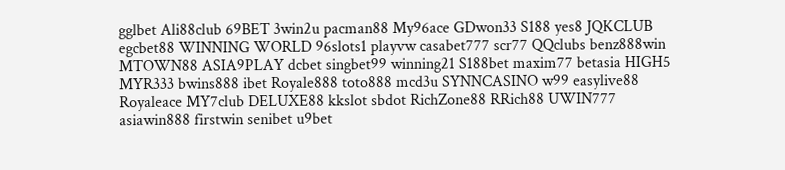gglbet Ali88club 69BET 3win2u pacman88 My96ace GDwon33 S188 yes8 JQKCLUB egcbet88 WINNING WORLD 96slots1 playvw casabet777 scr77 QQclubs benz888win MTOWN88 ASIA9PLAY dcbet singbet99 winning21 S188bet maxim77 betasia HIGH5 MYR333 bwins888 ibet Royale888 toto888 mcd3u SYNNCASINO w99 easylive88 Royaleace MY7club DELUXE88 kkslot sbdot RichZone88 RRich88 UWIN777 asiawin888 firstwin senibet u9bet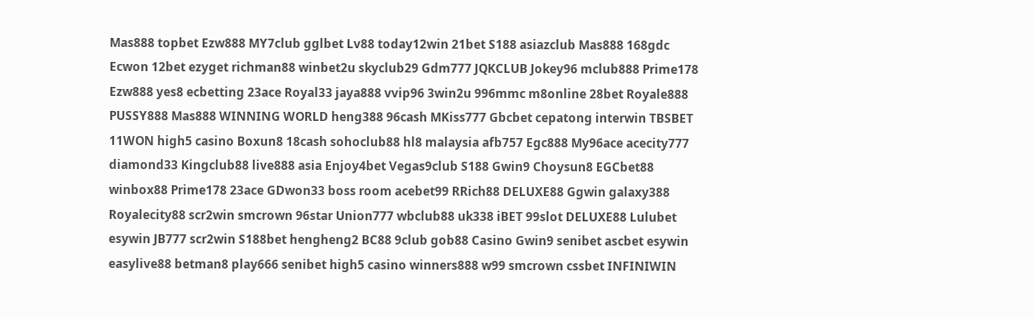Mas888 topbet Ezw888 MY7club gglbet Lv88 today12win 21bet S188 asiazclub Mas888 168gdc Ecwon 12bet ezyget richman88 winbet2u skyclub29 Gdm777 JQKCLUB Jokey96 mclub888 Prime178 Ezw888 yes8 ecbetting 23ace Royal33 jaya888 vvip96 3win2u 996mmc m8online 28bet Royale888 PUSSY888 Mas888 WINNING WORLD heng388 96cash MKiss777 Gbcbet cepatong interwin TBSBET 11WON high5 casino Boxun8 18cash sohoclub88 hl8 malaysia afb757 Egc888 My96ace acecity777 diamond33 Kingclub88 live888 asia Enjoy4bet Vegas9club S188 Gwin9 Choysun8 EGCbet88 winbox88 Prime178 23ace GDwon33 boss room acebet99 RRich88 DELUXE88 Ggwin galaxy388 Royalecity88 scr2win smcrown 96star Union777 wbclub88 uk338 iBET 99slot DELUXE88 Lulubet esywin JB777 scr2win S188bet hengheng2 BC88 9club gob88 Casino Gwin9 senibet ascbet esywin easylive88 betman8 play666 senibet high5 casino winners888 w99 smcrown cssbet INFINIWIN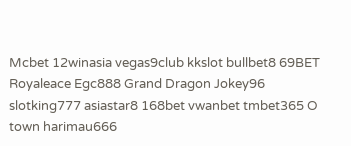Mcbet 12winasia vegas9club kkslot bullbet8 69BET Royaleace Egc888 Grand Dragon Jokey96 slotking777 asiastar8 168bet vwanbet tmbet365 O town harimau666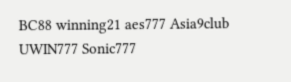BC88 winning21 aes777 Asia9club UWIN777 Sonic777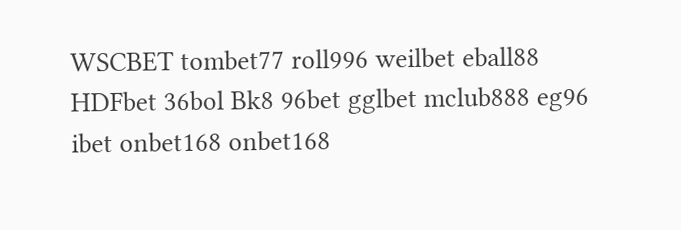WSCBET tombet77 roll996 weilbet eball88 HDFbet 36bol Bk8 96bet gglbet mclub888 eg96 ibet onbet168 onbet168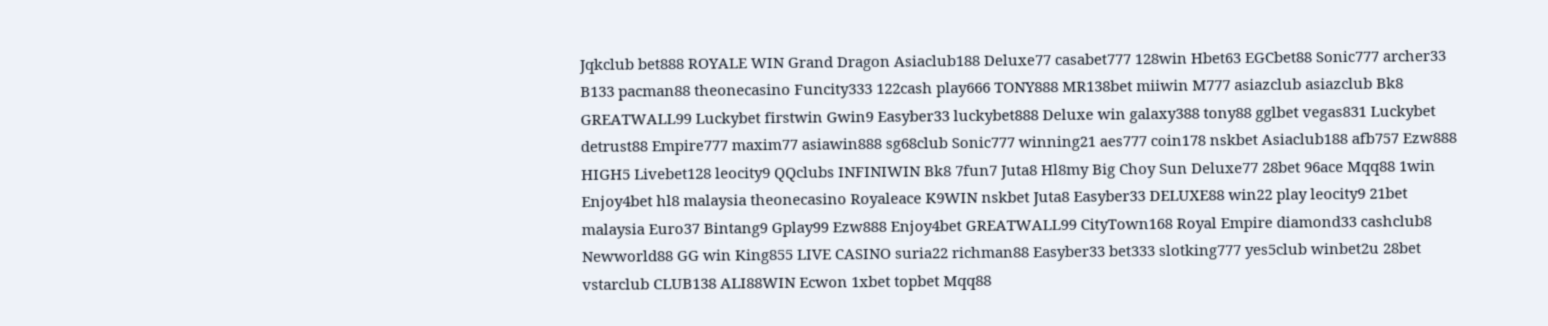Jqkclub bet888 ROYALE WIN Grand Dragon Asiaclub188 Deluxe77 casabet777 128win Hbet63 EGCbet88 Sonic777 archer33 B133 pacman88 theonecasino Funcity333 122cash play666 TONY888 MR138bet miiwin M777 asiazclub asiazclub Bk8 GREATWALL99 Luckybet firstwin Gwin9 Easyber33 luckybet888 Deluxe win galaxy388 tony88 gglbet vegas831 Luckybet detrust88 Empire777 maxim77 asiawin888 sg68club Sonic777 winning21 aes777 coin178 nskbet Asiaclub188 afb757 Ezw888 HIGH5 Livebet128 leocity9 QQclubs INFINIWIN Bk8 7fun7 Juta8 Hl8my Big Choy Sun Deluxe77 28bet 96ace Mqq88 1win Enjoy4bet hl8 malaysia theonecasino Royaleace K9WIN nskbet Juta8 Easyber33 DELUXE88 win22 play leocity9 21bet malaysia Euro37 Bintang9 Gplay99 Ezw888 Enjoy4bet GREATWALL99 CityTown168 Royal Empire diamond33 cashclub8 Newworld88 GG win King855 LIVE CASINO suria22 richman88 Easyber33 bet333 slotking777 yes5club winbet2u 28bet vstarclub CLUB138 ALI88WIN Ecwon 1xbet topbet Mqq88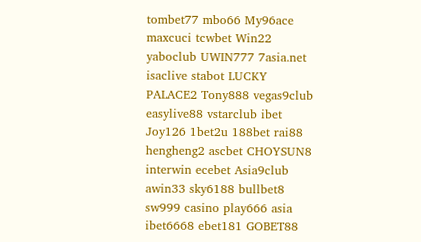tombet77 mbo66 My96ace maxcuci tcwbet Win22 yaboclub UWIN777 7asia.net isaclive stabot LUCKY PALACE2 Tony888 vegas9club easylive88 vstarclub ibet Joy126 1bet2u 188bet rai88 hengheng2 ascbet CHOYSUN8 interwin ecebet Asia9club awin33 sky6188 bullbet8 sw999 casino play666 asia ibet6668 ebet181 GOBET88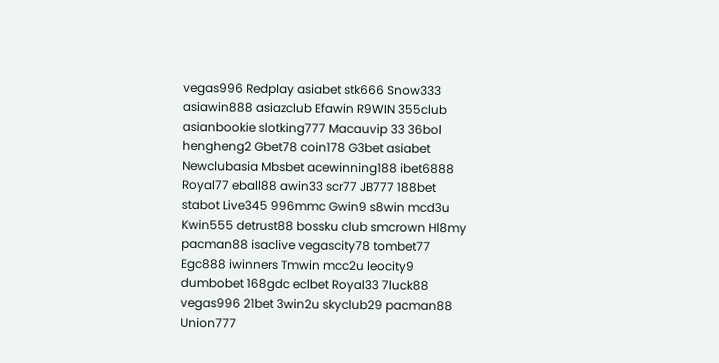vegas996 Redplay asiabet stk666 Snow333 asiawin888 asiazclub Efawin R9WIN 355club asianbookie slotking777 Macauvip 33 36bol hengheng2 Gbet78 coin178 G3bet asiabet Newclubasia Mbsbet acewinning188 ibet6888 Royal77 eball88 awin33 scr77 JB777 188bet stabot Live345 996mmc Gwin9 s8win mcd3u Kwin555 detrust88 bossku club smcrown Hl8my pacman88 isaclive vegascity78 tombet77 Egc888 iwinners Tmwin mcc2u leocity9 dumbobet 168gdc eclbet Royal33 7luck88 vegas996 21bet 3win2u skyclub29 pacman88 Union777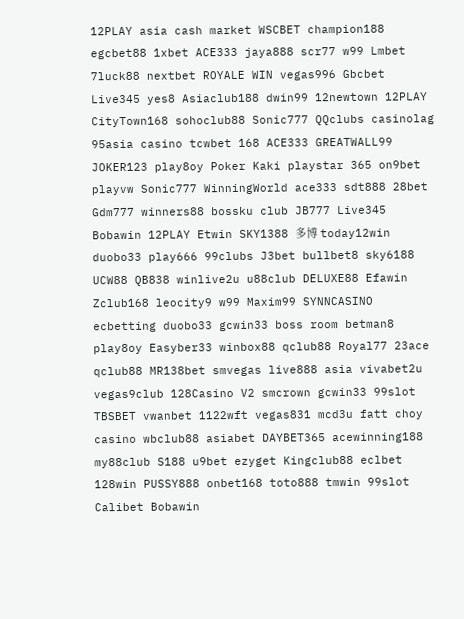12PLAY asia cash market WSCBET champion188 egcbet88 1xbet ACE333 jaya888 scr77 w99 Lmbet 7luck88 nextbet ROYALE WIN vegas996 Gbcbet Live345 yes8 Asiaclub188 dwin99 12newtown 12PLAY CityTown168 sohoclub88 Sonic777 QQclubs casinolag 95asia casino tcwbet 168 ACE333 GREATWALL99 JOKER123 play8oy Poker Kaki playstar 365 on9bet playvw Sonic777 WinningWorld ace333 sdt888 28bet Gdm777 winners88 bossku club JB777 Live345 Bobawin 12PLAY Etwin SKY1388 多博 today12win duobo33 play666 99clubs J3bet bullbet8 sky6188 UCW88 QB838 winlive2u u88club DELUXE88 Efawin Zclub168 leocity9 w99 Maxim99 SYNNCASINO ecbetting duobo33 gcwin33 boss room betman8 play8oy Easyber33 winbox88 qclub88 Royal77 23ace qclub88 MR138bet smvegas live888 asia vivabet2u vegas9club 128Casino V2 smcrown gcwin33 99slot TBSBET vwanbet 1122wft vegas831 mcd3u fatt choy casino wbclub88 asiabet DAYBET365 acewinning188 my88club S188 u9bet ezyget Kingclub88 eclbet 128win PUSSY888 onbet168 toto888 tmwin 99slot Calibet Bobawin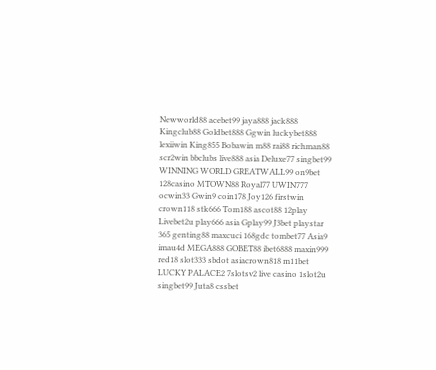Newworld88 acebet99 jaya888 jack888 Kingclub88 Goldbet888 Ggwin luckybet888 lexiiwin King855 Bobawin m88 rai88 richman88 scr2win bbclubs live888 asia Deluxe77 singbet99 WINNING WORLD GREATWALL99 on9bet 128casino MTOWN88 Royal77 UWIN777 ocwin33 Gwin9 coin178 Joy126 firstwin crown118 stk666 Tom188 ascot88 12play Livebet2u play666 asia Gplay99 J3bet playstar 365 genting88 maxcuci 168gdc tombet77 Asia9 imau4d MEGA888 GOBET88 ibet6888 maxin999 red18 slot333 sbdot asiacrown818 m11bet LUCKY PALACE2 7slotsv2 live casino 1slot2u singbet99 Juta8 cssbet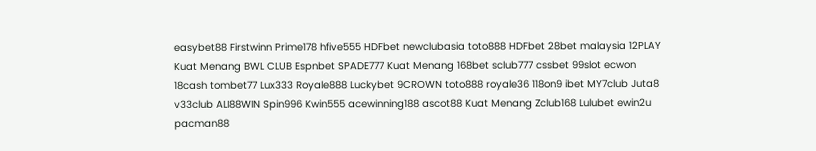easybet88 Firstwinn Prime178 hfive555 HDFbet newclubasia toto888 HDFbet 28bet malaysia 12PLAY Kuat Menang BWL CLUB Espnbet SPADE777 Kuat Menang 168bet sclub777 cssbet 99slot ecwon 18cash tombet77 Lux333 Royale888 Luckybet 9CROWN toto888 royale36 118on9 ibet MY7club Juta8 v33club ALI88WIN Spin996 Kwin555 acewinning188 ascot88 Kuat Menang Zclub168 Lulubet ewin2u pacman88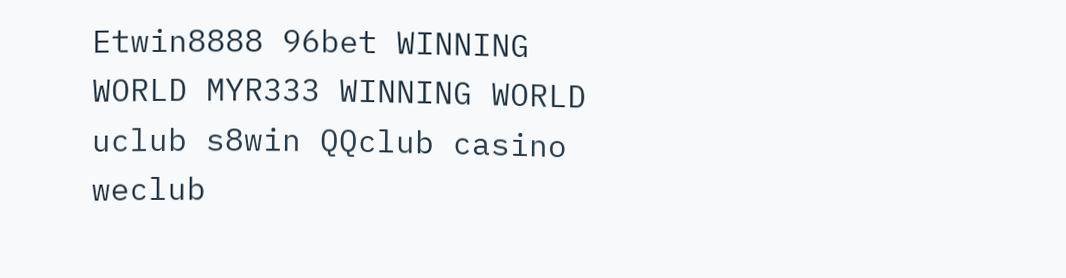Etwin8888 96bet WINNING WORLD MYR333 WINNING WORLD uclub s8win QQclub casino weclub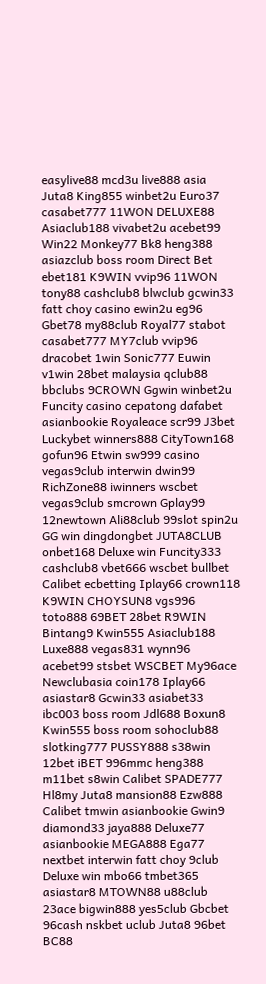easylive88 mcd3u live888 asia Juta8 King855 winbet2u Euro37 casabet777 11WON DELUXE88 Asiaclub188 vivabet2u acebet99 Win22 Monkey77 Bk8 heng388 asiazclub boss room Direct Bet ebet181 K9WIN vvip96 11WON tony88 cashclub8 blwclub gcwin33 fatt choy casino ewin2u eg96 Gbet78 my88club Royal77 stabot casabet777 MY7club vvip96 dracobet 1win Sonic777 Euwin v1win 28bet malaysia qclub88 bbclubs 9CROWN Ggwin winbet2u Funcity casino cepatong dafabet asianbookie Royaleace scr99 J3bet Luckybet winners888 CityTown168 gofun96 Etwin sw999 casino vegas9club interwin dwin99 RichZone88 iwinners wscbet vegas9club smcrown Gplay99 12newtown Ali88club 99slot spin2u GG win dingdongbet JUTA8CLUB onbet168 Deluxe win Funcity333 cashclub8 vbet666 wscbet bullbet Calibet ecbetting Iplay66 crown118 K9WIN CHOYSUN8 vgs996 toto888 69BET 28bet R9WIN Bintang9 Kwin555 Asiaclub188 Luxe888 vegas831 wynn96 acebet99 stsbet WSCBET My96ace Newclubasia coin178 Iplay66 asiastar8 Gcwin33 asiabet33 ibc003 boss room Jdl688 Boxun8 Kwin555 boss room sohoclub88 slotking777 PUSSY888 s38win 12bet iBET 996mmc heng388 m11bet s8win Calibet SPADE777 Hl8my Juta8 mansion88 Ezw888 Calibet tmwin asianbookie Gwin9 diamond33 jaya888 Deluxe77 asianbookie MEGA888 Ega77 nextbet interwin fatt choy 9club Deluxe win mbo66 tmbet365 asiastar8 MTOWN88 u88club 23ace bigwin888 yes5club Gbcbet 96cash nskbet uclub Juta8 96bet BC88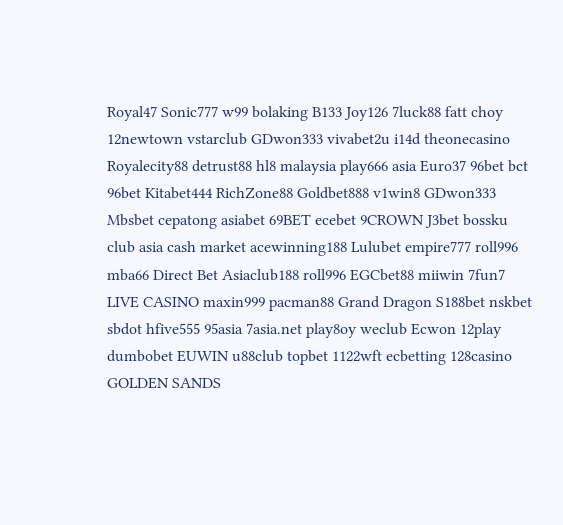Royal47 Sonic777 w99 bolaking B133 Joy126 7luck88 fatt choy 12newtown vstarclub GDwon333 vivabet2u i14d theonecasino Royalecity88 detrust88 hl8 malaysia play666 asia Euro37 96bet bct 96bet Kitabet444 RichZone88 Goldbet888 v1win8 GDwon333 Mbsbet cepatong asiabet 69BET ecebet 9CROWN J3bet bossku club asia cash market acewinning188 Lulubet empire777 roll996 mba66 Direct Bet Asiaclub188 roll996 EGCbet88 miiwin 7fun7 LIVE CASINO maxin999 pacman88 Grand Dragon S188bet nskbet sbdot hfive555 95asia 7asia.net play8oy weclub Ecwon 12play dumbobet EUWIN u88club topbet 1122wft ecbetting 128casino GOLDEN SANDS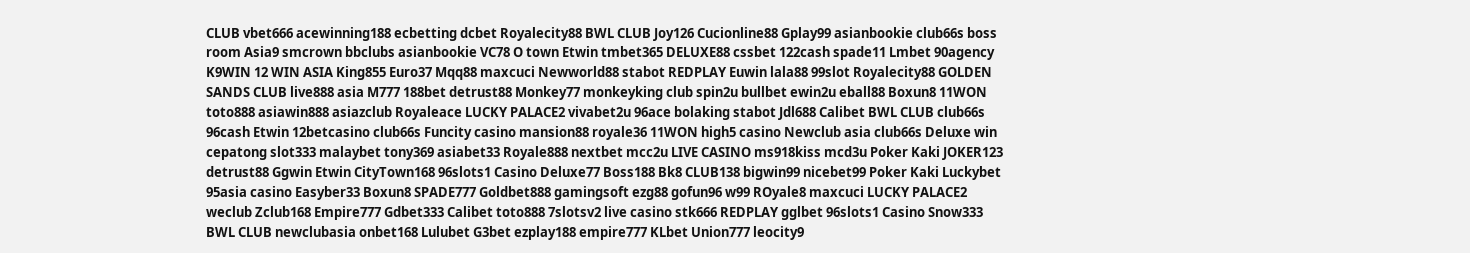CLUB vbet666 acewinning188 ecbetting dcbet Royalecity88 BWL CLUB Joy126 Cucionline88 Gplay99 asianbookie club66s boss room Asia9 smcrown bbclubs asianbookie VC78 O town Etwin tmbet365 DELUXE88 cssbet 122cash spade11 Lmbet 90agency K9WIN 12 WIN ASIA King855 Euro37 Mqq88 maxcuci Newworld88 stabot REDPLAY Euwin lala88 99slot Royalecity88 GOLDEN SANDS CLUB live888 asia M777 188bet detrust88 Monkey77 monkeyking club spin2u bullbet ewin2u eball88 Boxun8 11WON toto888 asiawin888 asiazclub Royaleace LUCKY PALACE2 vivabet2u 96ace bolaking stabot Jdl688 Calibet BWL CLUB club66s 96cash Etwin 12betcasino club66s Funcity casino mansion88 royale36 11WON high5 casino Newclub asia club66s Deluxe win cepatong slot333 malaybet tony369 asiabet33 Royale888 nextbet mcc2u LIVE CASINO ms918kiss mcd3u Poker Kaki JOKER123 detrust88 Ggwin Etwin CityTown168 96slots1 Casino Deluxe77 Boss188 Bk8 CLUB138 bigwin99 nicebet99 Poker Kaki Luckybet 95asia casino Easyber33 Boxun8 SPADE777 Goldbet888 gamingsoft ezg88 gofun96 w99 ROyale8 maxcuci LUCKY PALACE2 weclub Zclub168 Empire777 Gdbet333 Calibet toto888 7slotsv2 live casino stk666 REDPLAY gglbet 96slots1 Casino Snow333 BWL CLUB newclubasia onbet168 Lulubet G3bet ezplay188 empire777 KLbet Union777 leocity9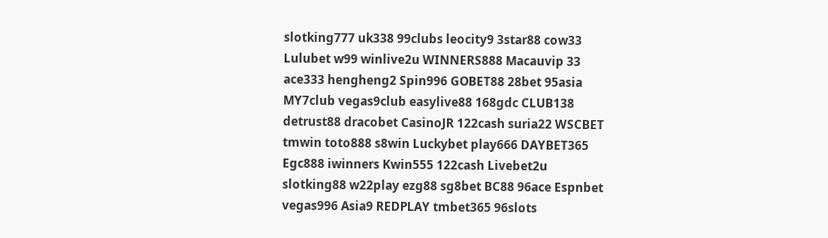slotking777 uk338 99clubs leocity9 3star88 cow33 Lulubet w99 winlive2u WINNERS888 Macauvip 33 ace333 hengheng2 Spin996 GOBET88 28bet 95asia MY7club vegas9club easylive88 168gdc CLUB138 detrust88 dracobet CasinoJR 122cash suria22 WSCBET tmwin toto888 s8win Luckybet play666 DAYBET365 Egc888 iwinners Kwin555 122cash Livebet2u slotking88 w22play ezg88 sg8bet BC88 96ace Espnbet vegas996 Asia9 REDPLAY tmbet365 96slots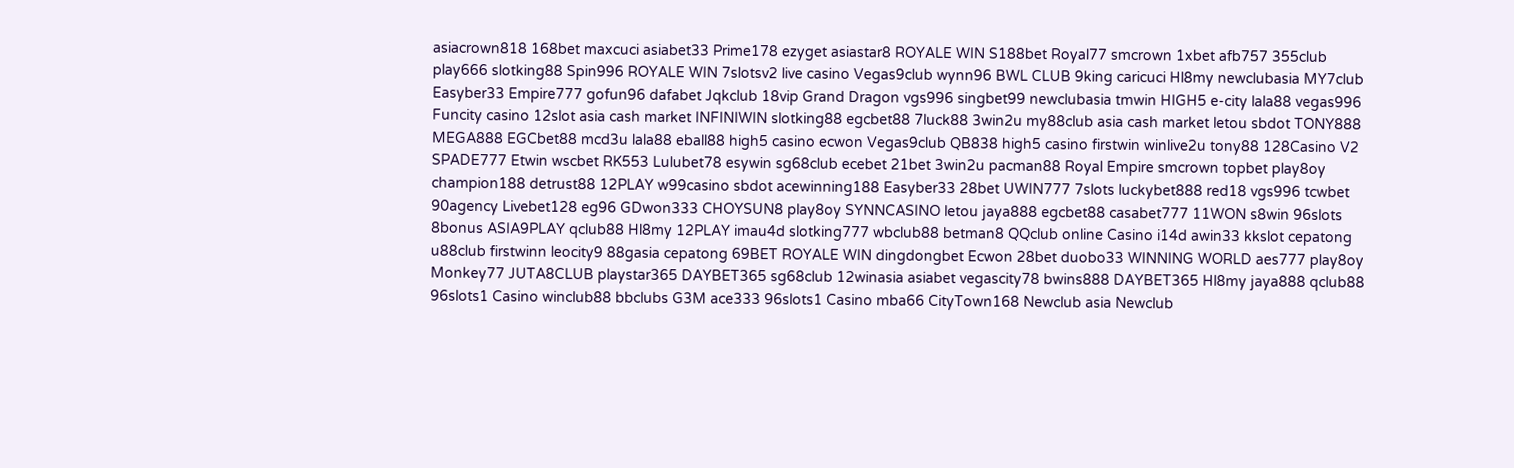asiacrown818 168bet maxcuci asiabet33 Prime178 ezyget asiastar8 ROYALE WIN S188bet Royal77 smcrown 1xbet afb757 355club play666 slotking88 Spin996 ROYALE WIN 7slotsv2 live casino Vegas9club wynn96 BWL CLUB 9king caricuci Hl8my newclubasia MY7club Easyber33 Empire777 gofun96 dafabet Jqkclub 18vip Grand Dragon vgs996 singbet99 newclubasia tmwin HIGH5 e-city lala88 vegas996 Funcity casino 12slot asia cash market INFINIWIN slotking88 egcbet88 7luck88 3win2u my88club asia cash market letou sbdot TONY888 MEGA888 EGCbet88 mcd3u lala88 eball88 high5 casino ecwon Vegas9club QB838 high5 casino firstwin winlive2u tony88 128Casino V2 SPADE777 Etwin wscbet RK553 Lulubet78 esywin sg68club ecebet 21bet 3win2u pacman88 Royal Empire smcrown topbet play8oy champion188 detrust88 12PLAY w99casino sbdot acewinning188 Easyber33 28bet UWIN777 7slots luckybet888 red18 vgs996 tcwbet 90agency Livebet128 eg96 GDwon333 CHOYSUN8 play8oy SYNNCASINO letou jaya888 egcbet88 casabet777 11WON s8win 96slots 8bonus ASIA9PLAY qclub88 Hl8my 12PLAY imau4d slotking777 wbclub88 betman8 QQclub online Casino i14d awin33 kkslot cepatong u88club firstwinn leocity9 88gasia cepatong 69BET ROYALE WIN dingdongbet Ecwon 28bet duobo33 WINNING WORLD aes777 play8oy Monkey77 JUTA8CLUB playstar365 DAYBET365 sg68club 12winasia asiabet vegascity78 bwins888 DAYBET365 Hl8my jaya888 qclub88 96slots1 Casino winclub88 bbclubs G3M ace333 96slots1 Casino mba66 CityTown168 Newclub asia Newclub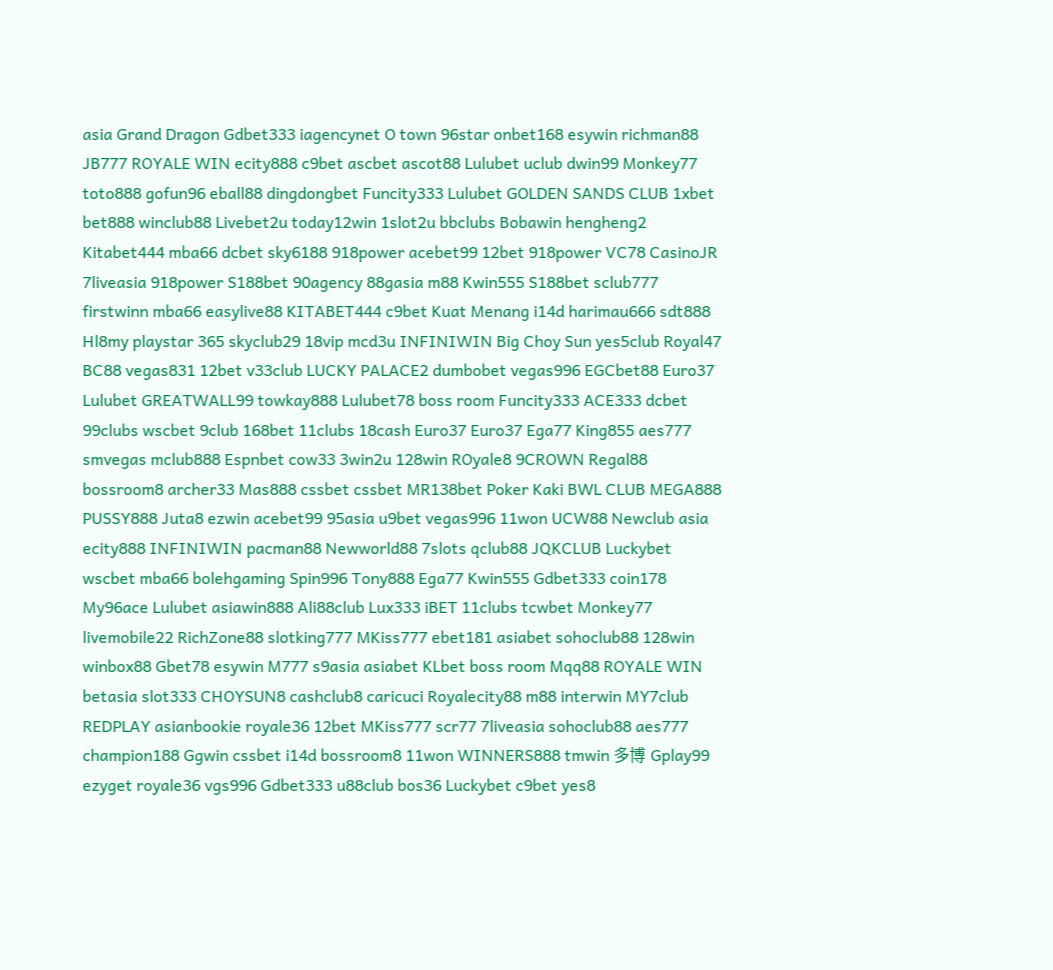asia Grand Dragon Gdbet333 iagencynet O town 96star onbet168 esywin richman88 JB777 ROYALE WIN ecity888 c9bet ascbet ascot88 Lulubet uclub dwin99 Monkey77 toto888 gofun96 eball88 dingdongbet Funcity333 Lulubet GOLDEN SANDS CLUB 1xbet bet888 winclub88 Livebet2u today12win 1slot2u bbclubs Bobawin hengheng2 Kitabet444 mba66 dcbet sky6188 918power acebet99 12bet 918power VC78 CasinoJR 7liveasia 918power S188bet 90agency 88gasia m88 Kwin555 S188bet sclub777 firstwinn mba66 easylive88 KITABET444 c9bet Kuat Menang i14d harimau666 sdt888 Hl8my playstar 365 skyclub29 18vip mcd3u INFINIWIN Big Choy Sun yes5club Royal47 BC88 vegas831 12bet v33club LUCKY PALACE2 dumbobet vegas996 EGCbet88 Euro37 Lulubet GREATWALL99 towkay888 Lulubet78 boss room Funcity333 ACE333 dcbet 99clubs wscbet 9club 168bet 11clubs 18cash Euro37 Euro37 Ega77 King855 aes777 smvegas mclub888 Espnbet cow33 3win2u 128win ROyale8 9CROWN Regal88 bossroom8 archer33 Mas888 cssbet cssbet MR138bet Poker Kaki BWL CLUB MEGA888 PUSSY888 Juta8 ezwin acebet99 95asia u9bet vegas996 11won UCW88 Newclub asia ecity888 INFINIWIN pacman88 Newworld88 7slots qclub88 JQKCLUB Luckybet wscbet mba66 bolehgaming Spin996 Tony888 Ega77 Kwin555 Gdbet333 coin178 My96ace Lulubet asiawin888 Ali88club Lux333 iBET 11clubs tcwbet Monkey77 livemobile22 RichZone88 slotking777 MKiss777 ebet181 asiabet sohoclub88 128win winbox88 Gbet78 esywin M777 s9asia asiabet KLbet boss room Mqq88 ROYALE WIN betasia slot333 CHOYSUN8 cashclub8 caricuci Royalecity88 m88 interwin MY7club REDPLAY asianbookie royale36 12bet MKiss777 scr77 7liveasia sohoclub88 aes777 champion188 Ggwin cssbet i14d bossroom8 11won WINNERS888 tmwin 多博 Gplay99 ezyget royale36 vgs996 Gdbet333 u88club bos36 Luckybet c9bet yes8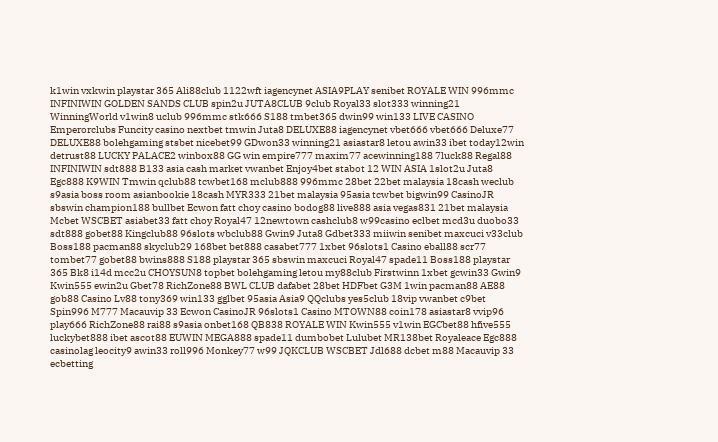k1win vxkwin playstar 365 Ali88club 1122wft iagencynet ASIA9PLAY senibet ROYALE WIN 996mmc INFINIWIN GOLDEN SANDS CLUB spin2u JUTA8CLUB 9club Royal33 slot333 winning21 WinningWorld v1win8 uclub 996mmc stk666 S188 tmbet365 dwin99 win133 LIVE CASINO Emperorclubs Funcity casino nextbet tmwin Juta8 DELUXE88 iagencynet vbet666 vbet666 Deluxe77 DELUXE88 bolehgaming stsbet nicebet99 GDwon33 winning21 asiastar8 letou awin33 ibet today12win detrust88 LUCKY PALACE2 winbox88 GG win empire777 maxim77 acewinning188 7luck88 Regal88 INFINIWIN sdt888 B133 asia cash market vwanbet Enjoy4bet stabot 12 WIN ASIA 1slot2u Juta8 Egc888 K9WIN Tmwin qclub88 tcwbet168 mclub888 996mmc 28bet 22bet malaysia 18cash weclub s9asia boss room asianbookie 18cash MYR333 21bet malaysia 95asia tcwbet bigwin99 CasinoJR sbswin champion188 bullbet Ecwon fatt choy casino bodog88 live888 asia vegas831 21bet malaysia Mcbet WSCBET asiabet33 fatt choy Royal47 12newtown cashclub8 w99casino eclbet mcd3u duobo33 sdt888 gobet88 Kingclub88 96slots wbclub88 Gwin9 Juta8 Gdbet333 miiwin senibet maxcuci v33club Boss188 pacman88 skyclub29 168bet bet888 casabet777 1xbet 96slots1 Casino eball88 scr77 tombet77 gobet88 bwins888 S188 playstar 365 sbswin maxcuci Royal47 spade11 Boss188 playstar 365 Bk8 i14d mcc2u CHOYSUN8 topbet bolehgaming letou my88club Firstwinn 1xbet gcwin33 Gwin9 Kwin555 ewin2u Gbet78 RichZone88 BWL CLUB dafabet 28bet HDFbet G3M 1win pacman88 AE88 gob88 Casino Lv88 tony369 win133 gglbet 95asia Asia9 QQclubs yes5club 18vip vwanbet c9bet Spin996 M777 Macauvip 33 Ecwon CasinoJR 96slots1 Casino MTOWN88 coin178 asiastar8 vvip96 play666 RichZone88 rai88 s9asia onbet168 QB838 ROYALE WIN Kwin555 v1win EGCbet88 hfive555 luckybet888 ibet ascot88 EUWIN MEGA888 spade11 dumbobet Lulubet MR138bet Royaleace Egc888 casinolag leocity9 awin33 roll996 Monkey77 w99 JQKCLUB WSCBET Jdl688 dcbet m88 Macauvip 33 ecbetting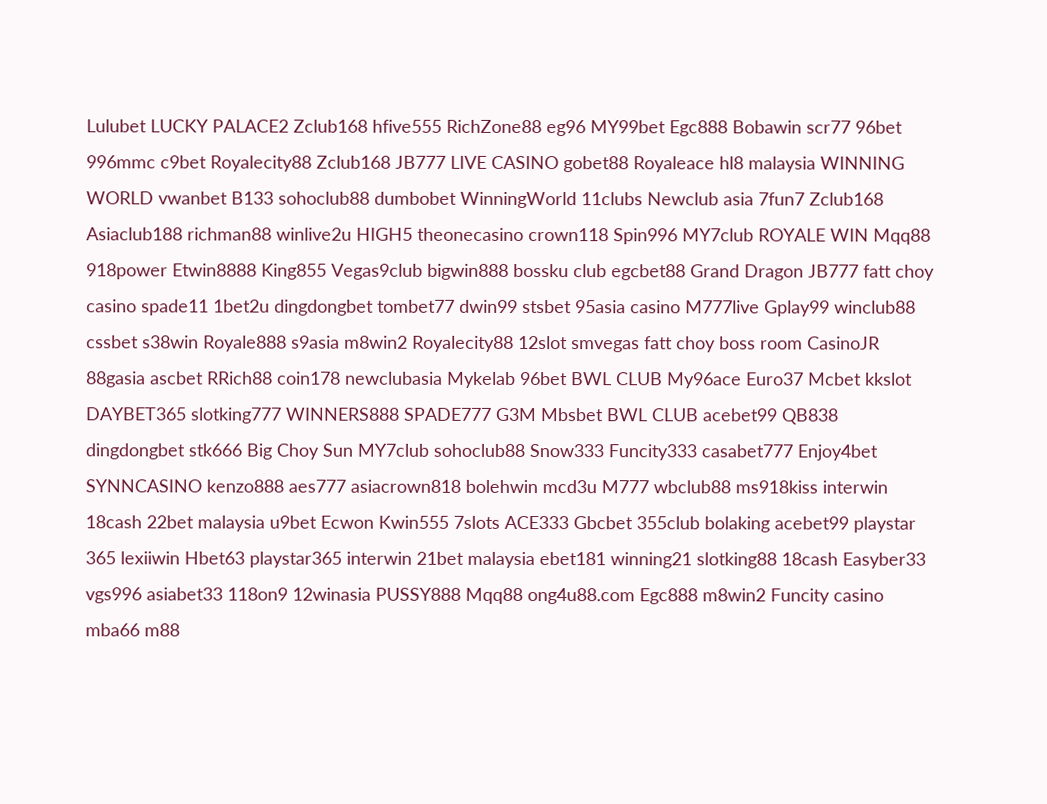Lulubet LUCKY PALACE2 Zclub168 hfive555 RichZone88 eg96 MY99bet Egc888 Bobawin scr77 96bet 996mmc c9bet Royalecity88 Zclub168 JB777 LIVE CASINO gobet88 Royaleace hl8 malaysia WINNING WORLD vwanbet B133 sohoclub88 dumbobet WinningWorld 11clubs Newclub asia 7fun7 Zclub168 Asiaclub188 richman88 winlive2u HIGH5 theonecasino crown118 Spin996 MY7club ROYALE WIN Mqq88 918power Etwin8888 King855 Vegas9club bigwin888 bossku club egcbet88 Grand Dragon JB777 fatt choy casino spade11 1bet2u dingdongbet tombet77 dwin99 stsbet 95asia casino M777live Gplay99 winclub88 cssbet s38win Royale888 s9asia m8win2 Royalecity88 12slot smvegas fatt choy boss room CasinoJR 88gasia ascbet RRich88 coin178 newclubasia Mykelab 96bet BWL CLUB My96ace Euro37 Mcbet kkslot DAYBET365 slotking777 WINNERS888 SPADE777 G3M Mbsbet BWL CLUB acebet99 QB838 dingdongbet stk666 Big Choy Sun MY7club sohoclub88 Snow333 Funcity333 casabet777 Enjoy4bet SYNNCASINO kenzo888 aes777 asiacrown818 bolehwin mcd3u M777 wbclub88 ms918kiss interwin 18cash 22bet malaysia u9bet Ecwon Kwin555 7slots ACE333 Gbcbet 355club bolaking acebet99 playstar 365 lexiiwin Hbet63 playstar365 interwin 21bet malaysia ebet181 winning21 slotking88 18cash Easyber33 vgs996 asiabet33 118on9 12winasia PUSSY888 Mqq88 ong4u88.com Egc888 m8win2 Funcity casino mba66 m88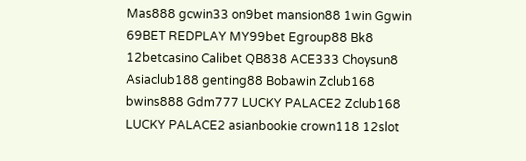Mas888 gcwin33 on9bet mansion88 1win Ggwin 69BET REDPLAY MY99bet Egroup88 Bk8 12betcasino Calibet QB838 ACE333 Choysun8 Asiaclub188 genting88 Bobawin Zclub168 bwins888 Gdm777 LUCKY PALACE2 Zclub168 LUCKY PALACE2 asianbookie crown118 12slot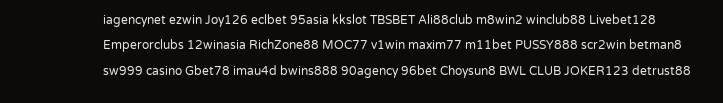iagencynet ezwin Joy126 eclbet 95asia kkslot TBSBET Ali88club m8win2 winclub88 Livebet128 Emperorclubs 12winasia RichZone88 MOC77 v1win maxim77 m11bet PUSSY888 scr2win betman8 sw999 casino Gbet78 imau4d bwins888 90agency 96bet Choysun8 BWL CLUB JOKER123 detrust88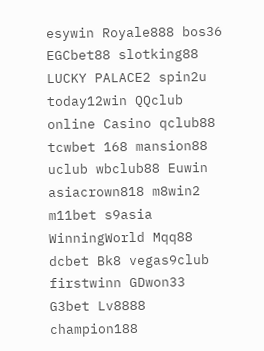esywin Royale888 bos36 EGCbet88 slotking88 LUCKY PALACE2 spin2u today12win QQclub online Casino qclub88 tcwbet 168 mansion88 uclub wbclub88 Euwin asiacrown818 m8win2 m11bet s9asia WinningWorld Mqq88 dcbet Bk8 vegas9club firstwinn GDwon33 G3bet Lv8888 champion188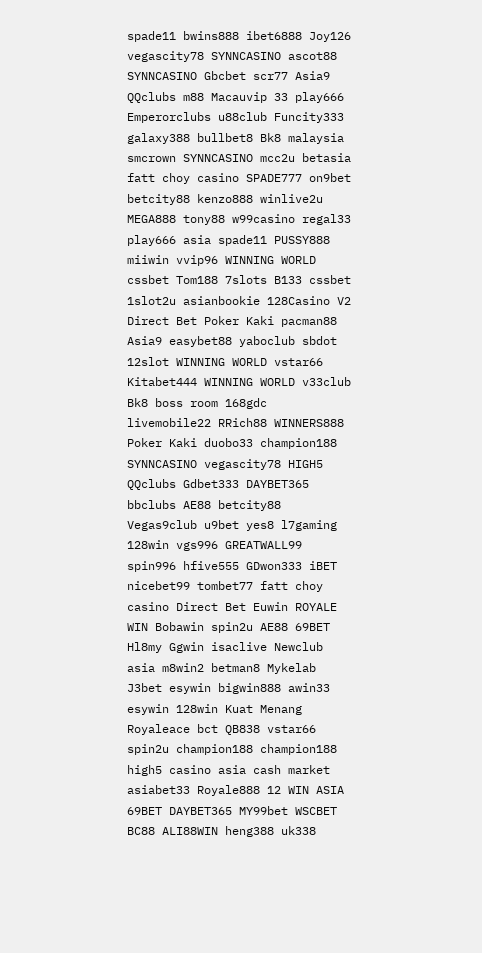spade11 bwins888 ibet6888 Joy126 vegascity78 SYNNCASINO ascot88 SYNNCASINO Gbcbet scr77 Asia9 QQclubs m88 Macauvip 33 play666 Emperorclubs u88club Funcity333 galaxy388 bullbet8 Bk8 malaysia smcrown SYNNCASINO mcc2u betasia fatt choy casino SPADE777 on9bet betcity88 kenzo888 winlive2u MEGA888 tony88 w99casino regal33 play666 asia spade11 PUSSY888 miiwin vvip96 WINNING WORLD cssbet Tom188 7slots B133 cssbet 1slot2u asianbookie 128Casino V2 Direct Bet Poker Kaki pacman88 Asia9 easybet88 yaboclub sbdot 12slot WINNING WORLD vstar66 Kitabet444 WINNING WORLD v33club Bk8 boss room 168gdc livemobile22 RRich88 WINNERS888 Poker Kaki duobo33 champion188 SYNNCASINO vegascity78 HIGH5 QQclubs Gdbet333 DAYBET365 bbclubs AE88 betcity88 Vegas9club u9bet yes8 l7gaming 128win vgs996 GREATWALL99 spin996 hfive555 GDwon333 iBET nicebet99 tombet77 fatt choy casino Direct Bet Euwin ROYALE WIN Bobawin spin2u AE88 69BET Hl8my Ggwin isaclive Newclub asia m8win2 betman8 Mykelab J3bet esywin bigwin888 awin33 esywin 128win Kuat Menang Royaleace bct QB838 vstar66 spin2u champion188 champion188 high5 casino asia cash market asiabet33 Royale888 12 WIN ASIA 69BET DAYBET365 MY99bet WSCBET BC88 ALI88WIN heng388 uk338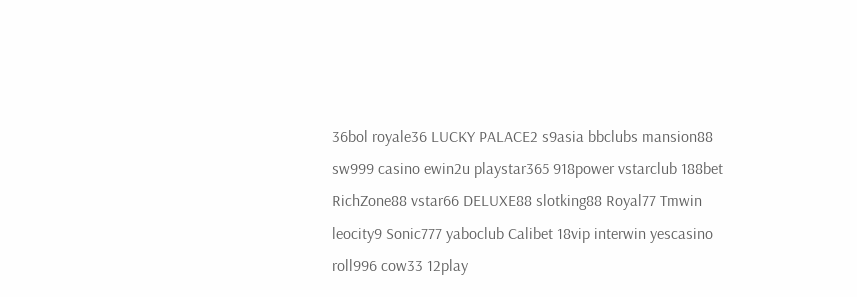36bol royale36 LUCKY PALACE2 s9asia bbclubs mansion88 sw999 casino ewin2u playstar365 918power vstarclub 188bet RichZone88 vstar66 DELUXE88 slotking88 Royal77 Tmwin leocity9 Sonic777 yaboclub Calibet 18vip interwin yescasino roll996 cow33 12play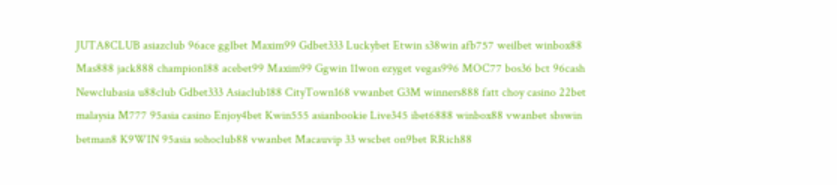JUTA8CLUB asiazclub 96ace gglbet Maxim99 Gdbet333 Luckybet Etwin s38win afb757 weilbet winbox88 Mas888 jack888 champion188 acebet99 Maxim99 Ggwin 11won ezyget vegas996 MOC77 bos36 bct 96cash Newclubasia u88club Gdbet333 Asiaclub188 CityTown168 vwanbet G3M winners888 fatt choy casino 22bet malaysia M777 95asia casino Enjoy4bet Kwin555 asianbookie Live345 ibet6888 winbox88 vwanbet sbswin betman8 K9WIN 95asia sohoclub88 vwanbet Macauvip 33 wscbet on9bet RRich88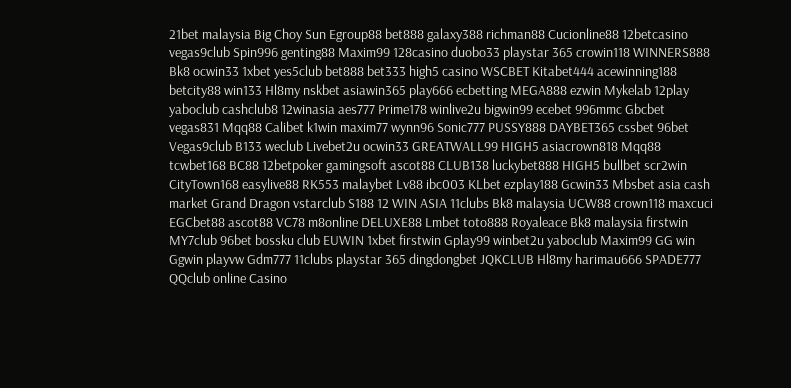21bet malaysia Big Choy Sun Egroup88 bet888 galaxy388 richman88 Cucionline88 12betcasino vegas9club Spin996 genting88 Maxim99 128casino duobo33 playstar 365 crowin118 WINNERS888 Bk8 ocwin33 1xbet yes5club bet888 bet333 high5 casino WSCBET Kitabet444 acewinning188 betcity88 win133 Hl8my nskbet asiawin365 play666 ecbetting MEGA888 ezwin Mykelab 12play yaboclub cashclub8 12winasia aes777 Prime178 winlive2u bigwin99 ecebet 996mmc Gbcbet vegas831 Mqq88 Calibet k1win maxim77 wynn96 Sonic777 PUSSY888 DAYBET365 cssbet 96bet Vegas9club B133 weclub Livebet2u ocwin33 GREATWALL99 HIGH5 asiacrown818 Mqq88 tcwbet168 BC88 12betpoker gamingsoft ascot88 CLUB138 luckybet888 HIGH5 bullbet scr2win CityTown168 easylive88 RK553 malaybet Lv88 ibc003 KLbet ezplay188 Gcwin33 Mbsbet asia cash market Grand Dragon vstarclub S188 12 WIN ASIA 11clubs Bk8 malaysia UCW88 crown118 maxcuci EGCbet88 ascot88 VC78 m8online DELUXE88 Lmbet toto888 Royaleace Bk8 malaysia firstwin MY7club 96bet bossku club EUWIN 1xbet firstwin Gplay99 winbet2u yaboclub Maxim99 GG win Ggwin playvw Gdm777 11clubs playstar 365 dingdongbet JQKCLUB Hl8my harimau666 SPADE777 QQclub online Casino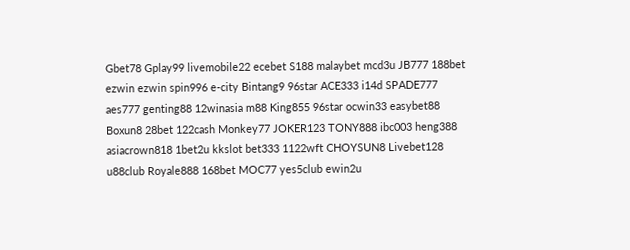Gbet78 Gplay99 livemobile22 ecebet S188 malaybet mcd3u JB777 188bet ezwin ezwin spin996 e-city Bintang9 96star ACE333 i14d SPADE777 aes777 genting88 12winasia m88 King855 96star ocwin33 easybet88 Boxun8 28bet 122cash Monkey77 JOKER123 TONY888 ibc003 heng388 asiacrown818 1bet2u kkslot bet333 1122wft CHOYSUN8 Livebet128 u88club Royale888 168bet MOC77 yes5club ewin2u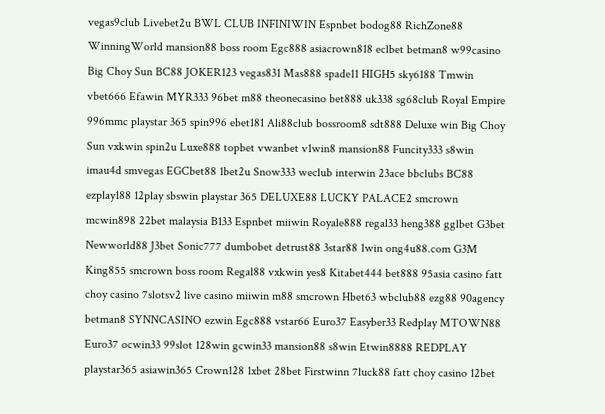vegas9club Livebet2u BWL CLUB INFINIWIN Espnbet bodog88 RichZone88 WinningWorld mansion88 boss room Egc888 asiacrown818 eclbet betman8 w99casino Big Choy Sun BC88 JOKER123 vegas831 Mas888 spade11 HIGH5 sky6188 Tmwin vbet666 Efawin MYR333 96bet m88 theonecasino bet888 uk338 sg68club Royal Empire 996mmc playstar 365 spin996 ebet181 Ali88club bossroom8 sdt888 Deluxe win Big Choy Sun vxkwin spin2u Luxe888 topbet vwanbet v1win8 mansion88 Funcity333 s8win imau4d smvegas EGCbet88 1bet2u Snow333 weclub interwin 23ace bbclubs BC88 ezplay188 12play sbswin playstar 365 DELUXE88 LUCKY PALACE2 smcrown mcwin898 22bet malaysia B133 Espnbet miiwin Royale888 regal33 heng388 gglbet G3bet Newworld88 J3bet Sonic777 dumbobet detrust88 3star88 1win ong4u88.com G3M King855 smcrown boss room Regal88 vxkwin yes8 Kitabet444 bet888 95asia casino fatt choy casino 7slotsv2 live casino miiwin m88 smcrown Hbet63 wbclub88 ezg88 90agency betman8 SYNNCASINO ezwin Egc888 vstar66 Euro37 Easyber33 Redplay MTOWN88 Euro37 ocwin33 99slot 128win gcwin33 mansion88 s8win Etwin8888 REDPLAY playstar365 asiawin365 Crown128 1xbet 28bet Firstwinn 7luck88 fatt choy casino 12bet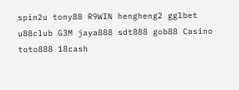spin2u tony88 R9WIN hengheng2 gglbet u88club G3M jaya888 sdt888 gob88 Casino toto888 18cash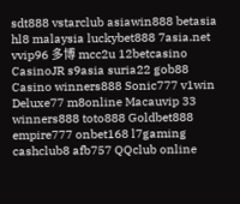sdt888 vstarclub asiawin888 betasia hl8 malaysia luckybet888 7asia.net vvip96 多博 mcc2u 12betcasino CasinoJR s9asia suria22 gob88 Casino winners888 Sonic777 v1win Deluxe77 m8online Macauvip 33 winners888 toto888 Goldbet888 empire777 onbet168 l7gaming cashclub8 afb757 QQclub online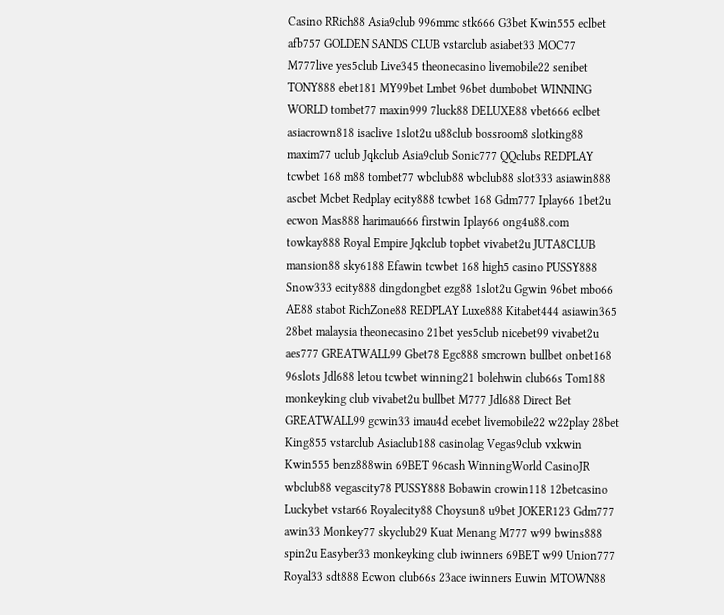Casino RRich88 Asia9club 996mmc stk666 G3bet Kwin555 eclbet afb757 GOLDEN SANDS CLUB vstarclub asiabet33 MOC77 M777live yes5club Live345 theonecasino livemobile22 senibet TONY888 ebet181 MY99bet Lmbet 96bet dumbobet WINNING WORLD tombet77 maxin999 7luck88 DELUXE88 vbet666 eclbet asiacrown818 isaclive 1slot2u u88club bossroom8 slotking88 maxim77 uclub Jqkclub Asia9club Sonic777 QQclubs REDPLAY tcwbet 168 m88 tombet77 wbclub88 wbclub88 slot333 asiawin888 ascbet Mcbet Redplay ecity888 tcwbet 168 Gdm777 Iplay66 1bet2u ecwon Mas888 harimau666 firstwin Iplay66 ong4u88.com towkay888 Royal Empire Jqkclub topbet vivabet2u JUTA8CLUB mansion88 sky6188 Efawin tcwbet 168 high5 casino PUSSY888 Snow333 ecity888 dingdongbet ezg88 1slot2u Ggwin 96bet mbo66 AE88 stabot RichZone88 REDPLAY Luxe888 Kitabet444 asiawin365 28bet malaysia theonecasino 21bet yes5club nicebet99 vivabet2u aes777 GREATWALL99 Gbet78 Egc888 smcrown bullbet onbet168 96slots Jdl688 letou tcwbet winning21 bolehwin club66s Tom188 monkeyking club vivabet2u bullbet M777 Jdl688 Direct Bet GREATWALL99 gcwin33 imau4d ecebet livemobile22 w22play 28bet King855 vstarclub Asiaclub188 casinolag Vegas9club vxkwin Kwin555 benz888win 69BET 96cash WinningWorld CasinoJR wbclub88 vegascity78 PUSSY888 Bobawin crowin118 12betcasino Luckybet vstar66 Royalecity88 Choysun8 u9bet JOKER123 Gdm777 awin33 Monkey77 skyclub29 Kuat Menang M777 w99 bwins888 spin2u Easyber33 monkeyking club iwinners 69BET w99 Union777 Royal33 sdt888 Ecwon club66s 23ace iwinners Euwin MTOWN88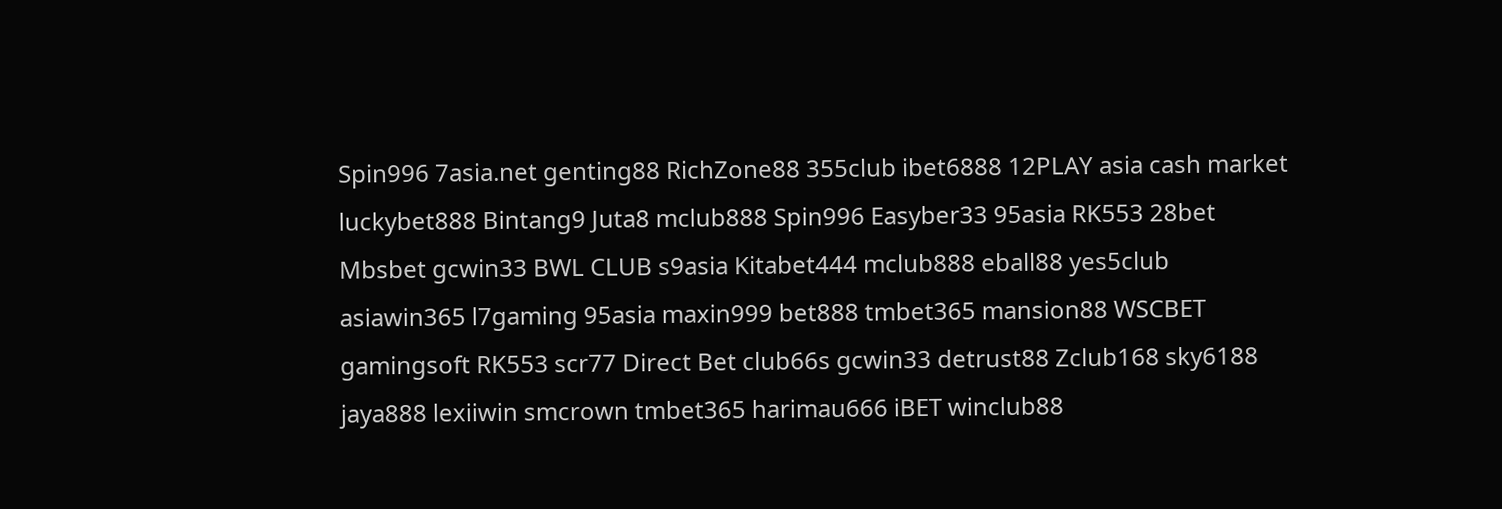Spin996 7asia.net genting88 RichZone88 355club ibet6888 12PLAY asia cash market luckybet888 Bintang9 Juta8 mclub888 Spin996 Easyber33 95asia RK553 28bet Mbsbet gcwin33 BWL CLUB s9asia Kitabet444 mclub888 eball88 yes5club asiawin365 l7gaming 95asia maxin999 bet888 tmbet365 mansion88 WSCBET gamingsoft RK553 scr77 Direct Bet club66s gcwin33 detrust88 Zclub168 sky6188 jaya888 lexiiwin smcrown tmbet365 harimau666 iBET winclub88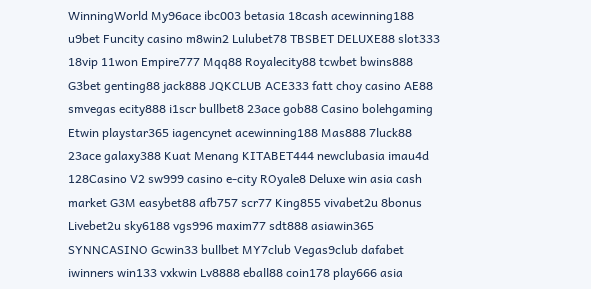WinningWorld My96ace ibc003 betasia 18cash acewinning188 u9bet Funcity casino m8win2 Lulubet78 TBSBET DELUXE88 slot333 18vip 11won Empire777 Mqq88 Royalecity88 tcwbet bwins888 G3bet genting88 jack888 JQKCLUB ACE333 fatt choy casino AE88 smvegas ecity888 i1scr bullbet8 23ace gob88 Casino bolehgaming Etwin playstar365 iagencynet acewinning188 Mas888 7luck88 23ace galaxy388 Kuat Menang KITABET444 newclubasia imau4d 128Casino V2 sw999 casino e-city ROyale8 Deluxe win asia cash market G3M easybet88 afb757 scr77 King855 vivabet2u 8bonus Livebet2u sky6188 vgs996 maxim77 sdt888 asiawin365 SYNNCASINO Gcwin33 bullbet MY7club Vegas9club dafabet iwinners win133 vxkwin Lv8888 eball88 coin178 play666 asia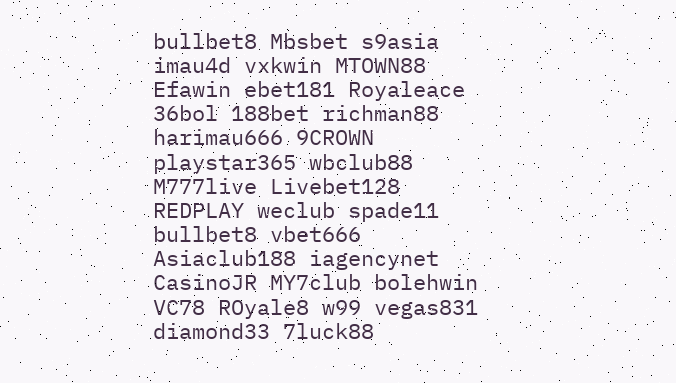bullbet8 Mbsbet s9asia imau4d vxkwin MTOWN88 Efawin ebet181 Royaleace 36bol 188bet richman88 harimau666 9CROWN playstar365 wbclub88 M777live Livebet128 REDPLAY weclub spade11 bullbet8 vbet666 Asiaclub188 iagencynet CasinoJR MY7club bolehwin VC78 ROyale8 w99 vegas831 diamond33 7luck88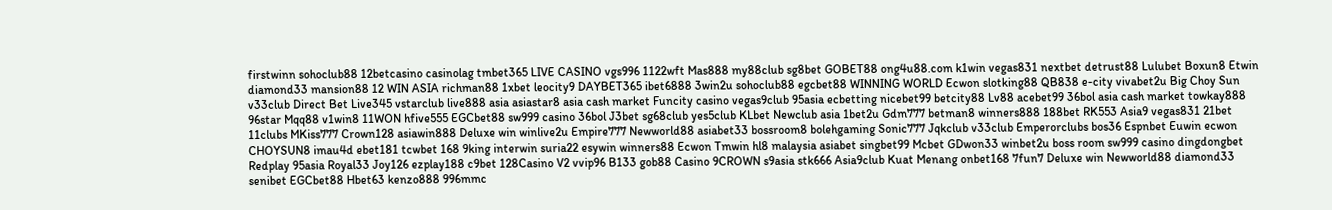firstwinn sohoclub88 12betcasino casinolag tmbet365 LIVE CASINO vgs996 1122wft Mas888 my88club sg8bet GOBET88 ong4u88.com k1win vegas831 nextbet detrust88 Lulubet Boxun8 Etwin diamond33 mansion88 12 WIN ASIA richman88 1xbet leocity9 DAYBET365 ibet6888 3win2u sohoclub88 egcbet88 WINNING WORLD Ecwon slotking88 QB838 e-city vivabet2u Big Choy Sun v33club Direct Bet Live345 vstarclub live888 asia asiastar8 asia cash market Funcity casino vegas9club 95asia ecbetting nicebet99 betcity88 Lv88 acebet99 36bol asia cash market towkay888 96star Mqq88 v1win8 11WON hfive555 EGCbet88 sw999 casino 36bol J3bet sg68club yes5club KLbet Newclub asia 1bet2u Gdm777 betman8 winners888 188bet RK553 Asia9 vegas831 21bet 11clubs MKiss777 Crown128 asiawin888 Deluxe win winlive2u Empire777 Newworld88 asiabet33 bossroom8 bolehgaming Sonic777 Jqkclub v33club Emperorclubs bos36 Espnbet Euwin ecwon CHOYSUN8 imau4d ebet181 tcwbet 168 9king interwin suria22 esywin winners88 Ecwon Tmwin hl8 malaysia asiabet singbet99 Mcbet GDwon33 winbet2u boss room sw999 casino dingdongbet Redplay 95asia Royal33 Joy126 ezplay188 c9bet 128Casino V2 vvip96 B133 gob88 Casino 9CROWN s9asia stk666 Asia9club Kuat Menang onbet168 7fun7 Deluxe win Newworld88 diamond33 senibet EGCbet88 Hbet63 kenzo888 996mmc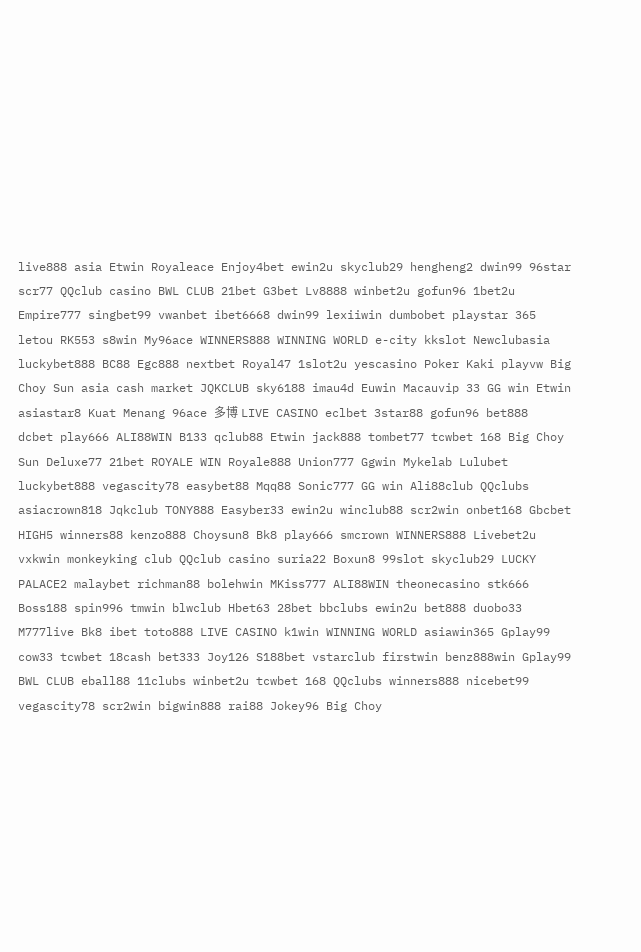live888 asia Etwin Royaleace Enjoy4bet ewin2u skyclub29 hengheng2 dwin99 96star scr77 QQclub casino BWL CLUB 21bet G3bet Lv8888 winbet2u gofun96 1bet2u Empire777 singbet99 vwanbet ibet6668 dwin99 lexiiwin dumbobet playstar 365 letou RK553 s8win My96ace WINNERS888 WINNING WORLD e-city kkslot Newclubasia luckybet888 BC88 Egc888 nextbet Royal47 1slot2u yescasino Poker Kaki playvw Big Choy Sun asia cash market JQKCLUB sky6188 imau4d Euwin Macauvip 33 GG win Etwin asiastar8 Kuat Menang 96ace 多博 LIVE CASINO eclbet 3star88 gofun96 bet888 dcbet play666 ALI88WIN B133 qclub88 Etwin jack888 tombet77 tcwbet 168 Big Choy Sun Deluxe77 21bet ROYALE WIN Royale888 Union777 Ggwin Mykelab Lulubet luckybet888 vegascity78 easybet88 Mqq88 Sonic777 GG win Ali88club QQclubs asiacrown818 Jqkclub TONY888 Easyber33 ewin2u winclub88 scr2win onbet168 Gbcbet HIGH5 winners88 kenzo888 Choysun8 Bk8 play666 smcrown WINNERS888 Livebet2u vxkwin monkeyking club QQclub casino suria22 Boxun8 99slot skyclub29 LUCKY PALACE2 malaybet richman88 bolehwin MKiss777 ALI88WIN theonecasino stk666 Boss188 spin996 tmwin blwclub Hbet63 28bet bbclubs ewin2u bet888 duobo33 M777live Bk8 ibet toto888 LIVE CASINO k1win WINNING WORLD asiawin365 Gplay99 cow33 tcwbet 18cash bet333 Joy126 S188bet vstarclub firstwin benz888win Gplay99 BWL CLUB eball88 11clubs winbet2u tcwbet 168 QQclubs winners888 nicebet99 vegascity78 scr2win bigwin888 rai88 Jokey96 Big Choy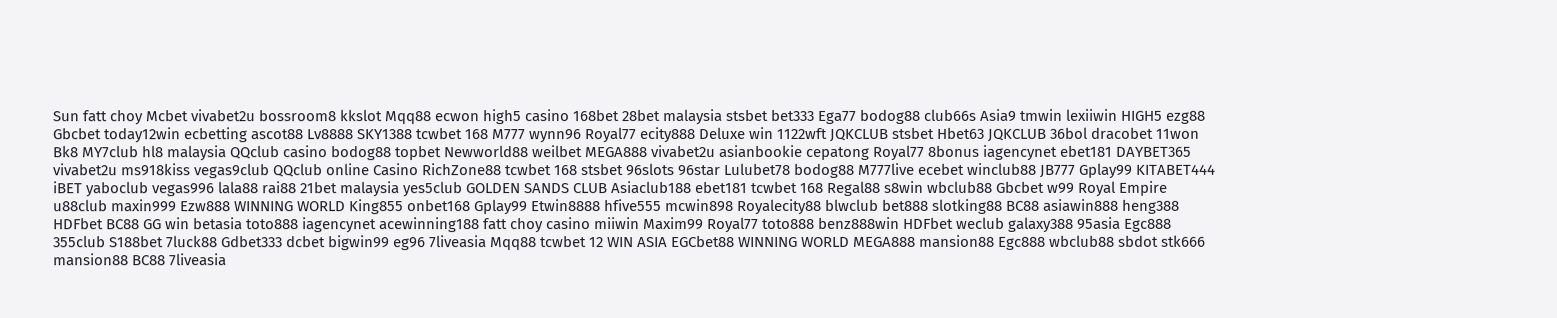Sun fatt choy Mcbet vivabet2u bossroom8 kkslot Mqq88 ecwon high5 casino 168bet 28bet malaysia stsbet bet333 Ega77 bodog88 club66s Asia9 tmwin lexiiwin HIGH5 ezg88 Gbcbet today12win ecbetting ascot88 Lv8888 SKY1388 tcwbet 168 M777 wynn96 Royal77 ecity888 Deluxe win 1122wft JQKCLUB stsbet Hbet63 JQKCLUB 36bol dracobet 11won Bk8 MY7club hl8 malaysia QQclub casino bodog88 topbet Newworld88 weilbet MEGA888 vivabet2u asianbookie cepatong Royal77 8bonus iagencynet ebet181 DAYBET365 vivabet2u ms918kiss vegas9club QQclub online Casino RichZone88 tcwbet 168 stsbet 96slots 96star Lulubet78 bodog88 M777live ecebet winclub88 JB777 Gplay99 KITABET444 iBET yaboclub vegas996 lala88 rai88 21bet malaysia yes5club GOLDEN SANDS CLUB Asiaclub188 ebet181 tcwbet 168 Regal88 s8win wbclub88 Gbcbet w99 Royal Empire u88club maxin999 Ezw888 WINNING WORLD King855 onbet168 Gplay99 Etwin8888 hfive555 mcwin898 Royalecity88 blwclub bet888 slotking88 BC88 asiawin888 heng388 HDFbet BC88 GG win betasia toto888 iagencynet acewinning188 fatt choy casino miiwin Maxim99 Royal77 toto888 benz888win HDFbet weclub galaxy388 95asia Egc888 355club S188bet 7luck88 Gdbet333 dcbet bigwin99 eg96 7liveasia Mqq88 tcwbet 12 WIN ASIA EGCbet88 WINNING WORLD MEGA888 mansion88 Egc888 wbclub88 sbdot stk666 mansion88 BC88 7liveasia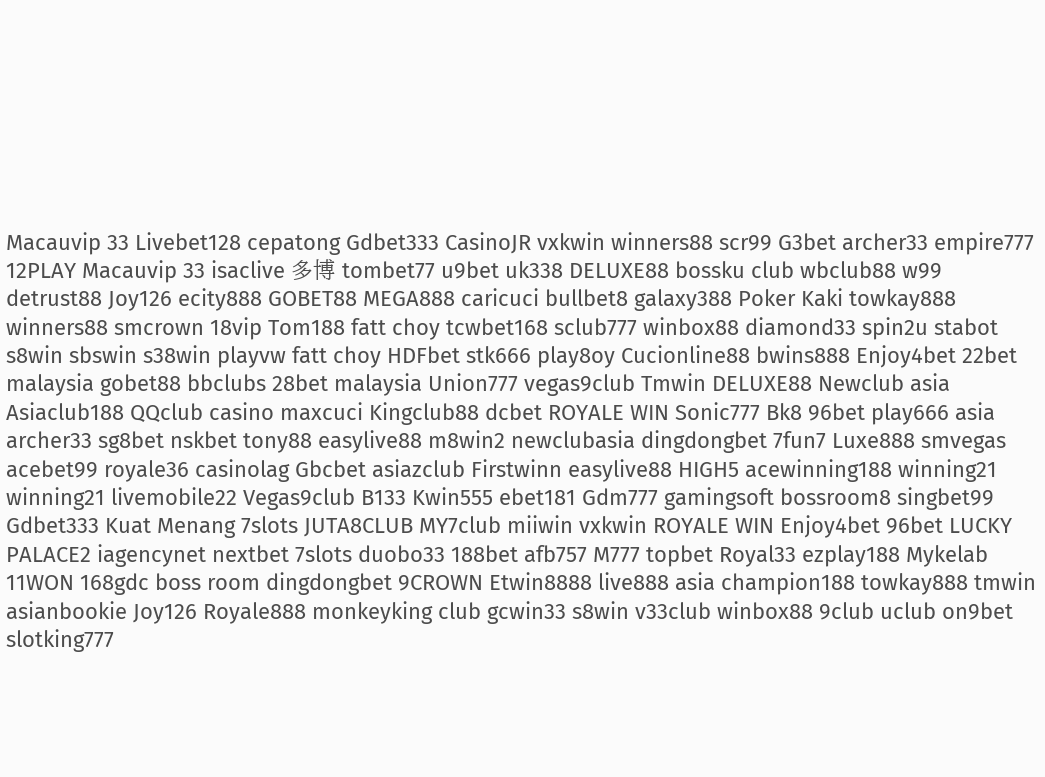Macauvip 33 Livebet128 cepatong Gdbet333 CasinoJR vxkwin winners88 scr99 G3bet archer33 empire777 12PLAY Macauvip 33 isaclive 多博 tombet77 u9bet uk338 DELUXE88 bossku club wbclub88 w99 detrust88 Joy126 ecity888 GOBET88 MEGA888 caricuci bullbet8 galaxy388 Poker Kaki towkay888 winners88 smcrown 18vip Tom188 fatt choy tcwbet168 sclub777 winbox88 diamond33 spin2u stabot s8win sbswin s38win playvw fatt choy HDFbet stk666 play8oy Cucionline88 bwins888 Enjoy4bet 22bet malaysia gobet88 bbclubs 28bet malaysia Union777 vegas9club Tmwin DELUXE88 Newclub asia Asiaclub188 QQclub casino maxcuci Kingclub88 dcbet ROYALE WIN Sonic777 Bk8 96bet play666 asia archer33 sg8bet nskbet tony88 easylive88 m8win2 newclubasia dingdongbet 7fun7 Luxe888 smvegas acebet99 royale36 casinolag Gbcbet asiazclub Firstwinn easylive88 HIGH5 acewinning188 winning21 winning21 livemobile22 Vegas9club B133 Kwin555 ebet181 Gdm777 gamingsoft bossroom8 singbet99 Gdbet333 Kuat Menang 7slots JUTA8CLUB MY7club miiwin vxkwin ROYALE WIN Enjoy4bet 96bet LUCKY PALACE2 iagencynet nextbet 7slots duobo33 188bet afb757 M777 topbet Royal33 ezplay188 Mykelab 11WON 168gdc boss room dingdongbet 9CROWN Etwin8888 live888 asia champion188 towkay888 tmwin asianbookie Joy126 Royale888 monkeyking club gcwin33 s8win v33club winbox88 9club uclub on9bet slotking777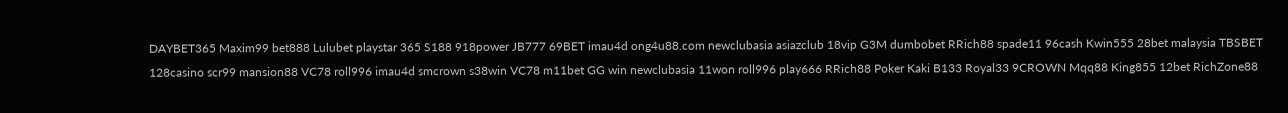DAYBET365 Maxim99 bet888 Lulubet playstar 365 S188 918power JB777 69BET imau4d ong4u88.com newclubasia asiazclub 18vip G3M dumbobet RRich88 spade11 96cash Kwin555 28bet malaysia TBSBET 128casino scr99 mansion88 VC78 roll996 imau4d smcrown s38win VC78 m11bet GG win newclubasia 11won roll996 play666 RRich88 Poker Kaki B133 Royal33 9CROWN Mqq88 King855 12bet RichZone88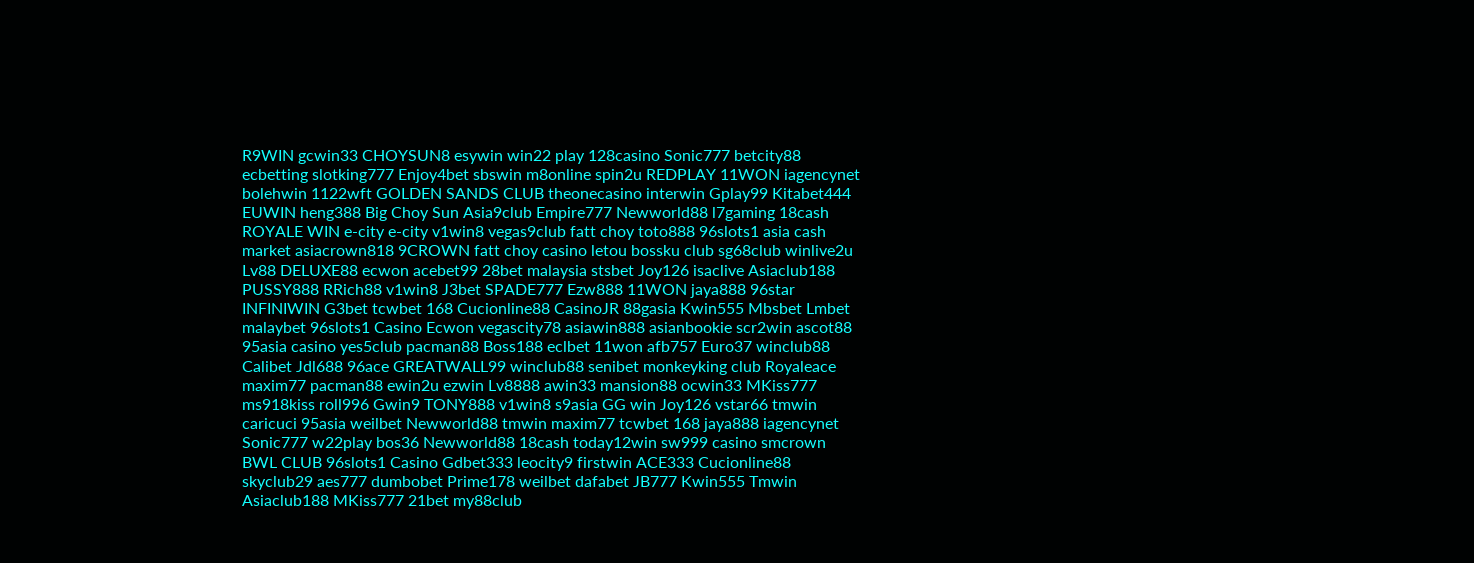R9WIN gcwin33 CHOYSUN8 esywin win22 play 128casino Sonic777 betcity88 ecbetting slotking777 Enjoy4bet sbswin m8online spin2u REDPLAY 11WON iagencynet bolehwin 1122wft GOLDEN SANDS CLUB theonecasino interwin Gplay99 Kitabet444 EUWIN heng388 Big Choy Sun Asia9club Empire777 Newworld88 l7gaming 18cash ROYALE WIN e-city e-city v1win8 vegas9club fatt choy toto888 96slots1 asia cash market asiacrown818 9CROWN fatt choy casino letou bossku club sg68club winlive2u Lv88 DELUXE88 ecwon acebet99 28bet malaysia stsbet Joy126 isaclive Asiaclub188 PUSSY888 RRich88 v1win8 J3bet SPADE777 Ezw888 11WON jaya888 96star INFINIWIN G3bet tcwbet 168 Cucionline88 CasinoJR 88gasia Kwin555 Mbsbet Lmbet malaybet 96slots1 Casino Ecwon vegascity78 asiawin888 asianbookie scr2win ascot88 95asia casino yes5club pacman88 Boss188 eclbet 11won afb757 Euro37 winclub88 Calibet Jdl688 96ace GREATWALL99 winclub88 senibet monkeyking club Royaleace maxim77 pacman88 ewin2u ezwin Lv8888 awin33 mansion88 ocwin33 MKiss777 ms918kiss roll996 Gwin9 TONY888 v1win8 s9asia GG win Joy126 vstar66 tmwin caricuci 95asia weilbet Newworld88 tmwin maxim77 tcwbet 168 jaya888 iagencynet Sonic777 w22play bos36 Newworld88 18cash today12win sw999 casino smcrown BWL CLUB 96slots1 Casino Gdbet333 leocity9 firstwin ACE333 Cucionline88 skyclub29 aes777 dumbobet Prime178 weilbet dafabet JB777 Kwin555 Tmwin Asiaclub188 MKiss777 21bet my88club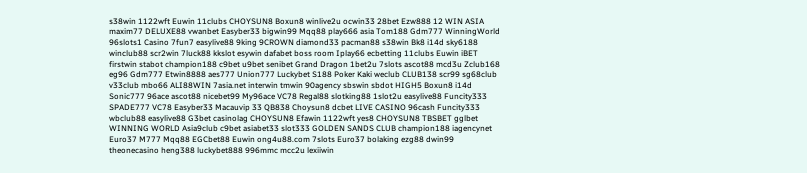s38win 1122wft Euwin 11clubs CHOYSUN8 Boxun8 winlive2u ocwin33 28bet Ezw888 12 WIN ASIA maxim77 DELUXE88 vwanbet Easyber33 bigwin99 Mqq88 play666 asia Tom188 Gdm777 WinningWorld 96slots1 Casino 7fun7 easylive88 9king 9CROWN diamond33 pacman88 s38win Bk8 i14d sky6188 winclub88 scr2win 7luck88 kkslot esywin dafabet boss room Iplay66 ecbetting 11clubs Euwin iBET firstwin stabot champion188 c9bet u9bet senibet Grand Dragon 1bet2u 7slots ascot88 mcd3u Zclub168 eg96 Gdm777 Etwin8888 aes777 Union777 Luckybet S188 Poker Kaki weclub CLUB138 scr99 sg68club v33club mbo66 ALI88WIN 7asia.net interwin tmwin 90agency sbswin sbdot HIGH5 Boxun8 i14d Sonic777 96ace ascot88 nicebet99 My96ace VC78 Regal88 slotking88 1slot2u easylive88 Funcity333 SPADE777 VC78 Easyber33 Macauvip 33 QB838 Choysun8 dcbet LIVE CASINO 96cash Funcity333 wbclub88 easylive88 G3bet casinolag CHOYSUN8 Efawin 1122wft yes8 CHOYSUN8 TBSBET gglbet WINNING WORLD Asia9club c9bet asiabet33 slot333 GOLDEN SANDS CLUB champion188 iagencynet Euro37 M777 Mqq88 EGCbet88 Euwin ong4u88.com 7slots Euro37 bolaking ezg88 dwin99 theonecasino heng388 luckybet888 996mmc mcc2u lexiiwin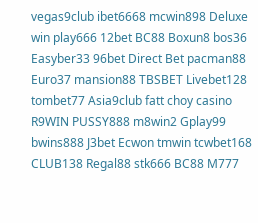vegas9club ibet6668 mcwin898 Deluxe win play666 12bet BC88 Boxun8 bos36 Easyber33 96bet Direct Bet pacman88 Euro37 mansion88 TBSBET Livebet128 tombet77 Asia9club fatt choy casino R9WIN PUSSY888 m8win2 Gplay99 bwins888 J3bet Ecwon tmwin tcwbet168 CLUB138 Regal88 stk666 BC88 M777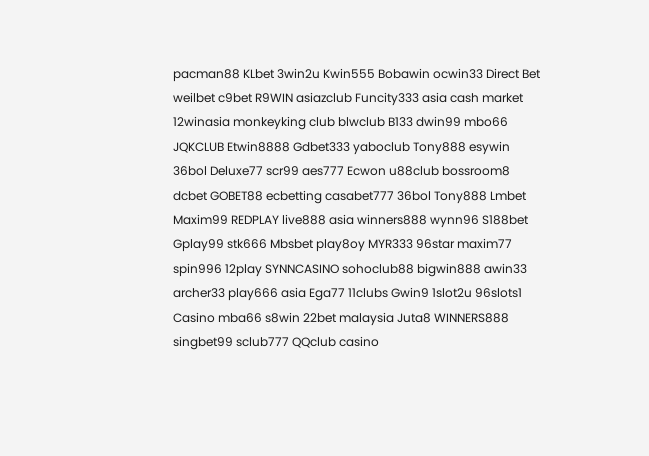pacman88 KLbet 3win2u Kwin555 Bobawin ocwin33 Direct Bet weilbet c9bet R9WIN asiazclub Funcity333 asia cash market 12winasia monkeyking club blwclub B133 dwin99 mbo66 JQKCLUB Etwin8888 Gdbet333 yaboclub Tony888 esywin 36bol Deluxe77 scr99 aes777 Ecwon u88club bossroom8 dcbet GOBET88 ecbetting casabet777 36bol Tony888 Lmbet Maxim99 REDPLAY live888 asia winners888 wynn96 S188bet Gplay99 stk666 Mbsbet play8oy MYR333 96star maxim77 spin996 12play SYNNCASINO sohoclub88 bigwin888 awin33 archer33 play666 asia Ega77 11clubs Gwin9 1slot2u 96slots1 Casino mba66 s8win 22bet malaysia Juta8 WINNERS888 singbet99 sclub777 QQclub casino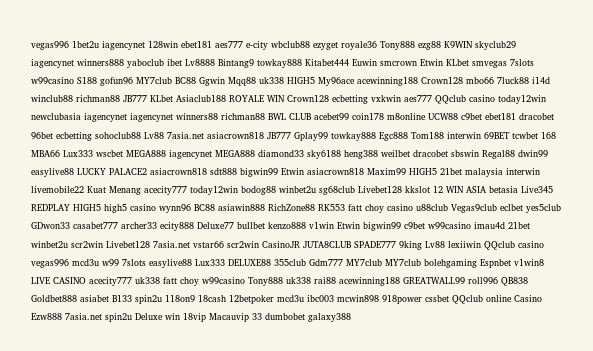vegas996 1bet2u iagencynet 128win ebet181 aes777 e-city wbclub88 ezyget royale36 Tony888 ezg88 K9WIN skyclub29 iagencynet winners888 yaboclub ibet Lv8888 Bintang9 towkay888 Kitabet444 Euwin smcrown Etwin KLbet smvegas 7slots w99casino S188 gofun96 MY7club BC88 Ggwin Mqq88 uk338 HIGH5 My96ace acewinning188 Crown128 mbo66 7luck88 i14d winclub88 richman88 JB777 KLbet Asiaclub188 ROYALE WIN Crown128 ecbetting vxkwin aes777 QQclub casino today12win newclubasia iagencynet iagencynet winners88 richman88 BWL CLUB acebet99 coin178 m8online UCW88 c9bet ebet181 dracobet 96bet ecbetting sohoclub88 Lv88 7asia.net asiacrown818 JB777 Gplay99 towkay888 Egc888 Tom188 interwin 69BET tcwbet 168 MBA66 Lux333 wscbet MEGA888 iagencynet MEGA888 diamond33 sky6188 heng388 weilbet dracobet sbswin Regal88 dwin99 easylive88 LUCKY PALACE2 asiacrown818 sdt888 bigwin99 Etwin asiacrown818 Maxim99 HIGH5 21bet malaysia interwin livemobile22 Kuat Menang acecity777 today12win bodog88 winbet2u sg68club Livebet128 kkslot 12 WIN ASIA betasia Live345 REDPLAY HIGH5 high5 casino wynn96 BC88 asiawin888 RichZone88 RK553 fatt choy casino u88club Vegas9club eclbet yes5club GDwon33 casabet777 archer33 ecity888 Deluxe77 bullbet kenzo888 v1win Etwin bigwin99 c9bet w99casino imau4d 21bet winbet2u scr2win Livebet128 7asia.net vstar66 scr2win CasinoJR JUTA8CLUB SPADE777 9king Lv88 lexiiwin QQclub casino vegas996 mcd3u w99 7slots easylive88 Lux333 DELUXE88 355club Gdm777 MY7club MY7club bolehgaming Espnbet v1win8 LIVE CASINO acecity777 uk338 fatt choy w99casino Tony888 uk338 rai88 acewinning188 GREATWALL99 roll996 QB838 Goldbet888 asiabet B133 spin2u 118on9 18cash 12betpoker mcd3u ibc003 mcwin898 918power cssbet QQclub online Casino Ezw888 7asia.net spin2u Deluxe win 18vip Macauvip 33 dumbobet galaxy388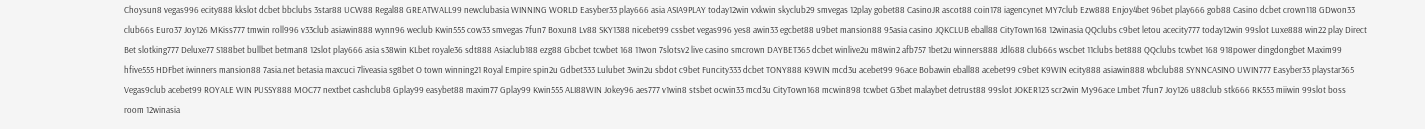Choysun8 vegas996 ecity888 kkslot dcbet bbclubs 3star88 UCW88 Regal88 GREATWALL99 newclubasia WINNING WORLD Easyber33 play666 asia ASIA9PLAY today12win vxkwin skyclub29 smvegas 12play gobet88 CasinoJR ascot88 coin178 iagencynet MY7club Ezw888 Enjoy4bet 96bet play666 gob88 Casino dcbet crown118 GDwon33 club66s Euro37 Joy126 MKiss777 tmwin roll996 v33club asiawin888 wynn96 weclub Kwin555 cow33 smvegas 7fun7 Boxun8 Lv88 SKY1388 nicebet99 cssbet vegas996 yes8 awin33 egcbet88 u9bet mansion88 95asia casino JQKCLUB eball88 CityTown168 12winasia QQclubs c9bet letou acecity777 today12win 99slot Luxe888 win22 play Direct Bet slotking777 Deluxe77 S188bet bullbet betman8 12slot play666 asia s38win KLbet royale36 sdt888 Asiaclub188 ezg88 Gbcbet tcwbet 168 11won 7slotsv2 live casino smcrown DAYBET365 dcbet winlive2u m8win2 afb757 1bet2u winners888 Jdl688 club66s wscbet 11clubs bet888 QQclubs tcwbet 168 918power dingdongbet Maxim99 hfive555 HDFbet iwinners mansion88 7asia.net betasia maxcuci 7liveasia sg8bet O town winning21 Royal Empire spin2u Gdbet333 Lulubet 3win2u sbdot c9bet Funcity333 dcbet TONY888 K9WIN mcd3u acebet99 96ace Bobawin eball88 acebet99 c9bet K9WIN ecity888 asiawin888 wbclub88 SYNNCASINO UWIN777 Easyber33 playstar365 Vegas9club acebet99 ROYALE WIN PUSSY888 MOC77 nextbet cashclub8 Gplay99 easybet88 maxim77 Gplay99 Kwin555 ALI88WIN Jokey96 aes777 v1win8 stsbet ocwin33 mcd3u CityTown168 mcwin898 tcwbet G3bet malaybet detrust88 99slot JOKER123 scr2win My96ace Lmbet 7fun7 Joy126 u88club stk666 RK553 miiwin 99slot boss room 12winasia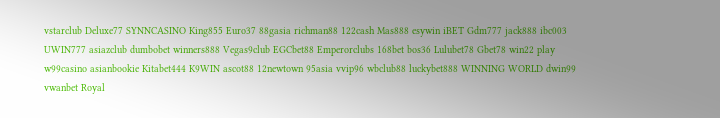vstarclub Deluxe77 SYNNCASINO King855 Euro37 88gasia richman88 122cash Mas888 esywin iBET Gdm777 jack888 ibc003 UWIN777 asiazclub dumbobet winners888 Vegas9club EGCbet88 Emperorclubs 168bet bos36 Lulubet78 Gbet78 win22 play w99casino asianbookie Kitabet444 K9WIN ascot88 12newtown 95asia vvip96 wbclub88 luckybet888 WINNING WORLD dwin99 vwanbet Royal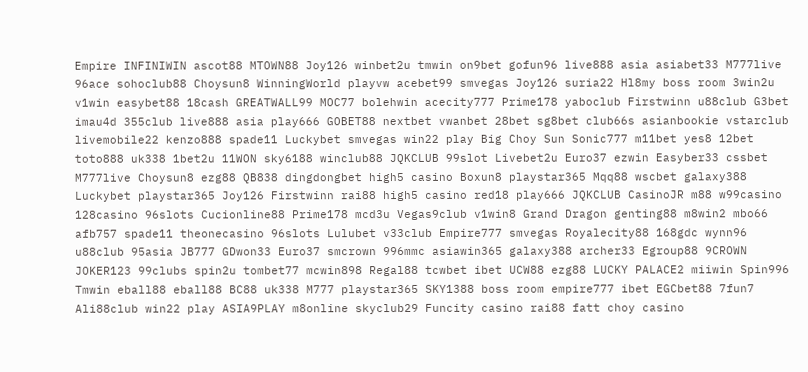Empire INFINIWIN ascot88 MTOWN88 Joy126 winbet2u tmwin on9bet gofun96 live888 asia asiabet33 M777live 96ace sohoclub88 Choysun8 WinningWorld playvw acebet99 smvegas Joy126 suria22 Hl8my boss room 3win2u v1win easybet88 18cash GREATWALL99 MOC77 bolehwin acecity777 Prime178 yaboclub Firstwinn u88club G3bet imau4d 355club live888 asia play666 GOBET88 nextbet vwanbet 28bet sg8bet club66s asianbookie vstarclub livemobile22 kenzo888 spade11 Luckybet smvegas win22 play Big Choy Sun Sonic777 m11bet yes8 12bet toto888 uk338 1bet2u 11WON sky6188 winclub88 JQKCLUB 99slot Livebet2u Euro37 ezwin Easyber33 cssbet M777live Choysun8 ezg88 QB838 dingdongbet high5 casino Boxun8 playstar365 Mqq88 wscbet galaxy388 Luckybet playstar365 Joy126 Firstwinn rai88 high5 casino red18 play666 JQKCLUB CasinoJR m88 w99casino 128casino 96slots Cucionline88 Prime178 mcd3u Vegas9club v1win8 Grand Dragon genting88 m8win2 mbo66 afb757 spade11 theonecasino 96slots Lulubet v33club Empire777 smvegas Royalecity88 168gdc wynn96 u88club 95asia JB777 GDwon33 Euro37 smcrown 996mmc asiawin365 galaxy388 archer33 Egroup88 9CROWN JOKER123 99clubs spin2u tombet77 mcwin898 Regal88 tcwbet ibet UCW88 ezg88 LUCKY PALACE2 miiwin Spin996 Tmwin eball88 eball88 BC88 uk338 M777 playstar365 SKY1388 boss room empire777 ibet EGCbet88 7fun7 Ali88club win22 play ASIA9PLAY m8online skyclub29 Funcity casino rai88 fatt choy casino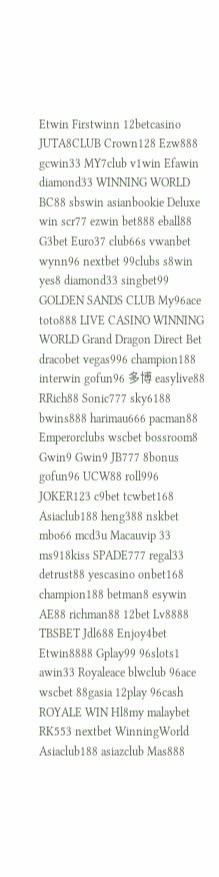Etwin Firstwinn 12betcasino JUTA8CLUB Crown128 Ezw888 gcwin33 MY7club v1win Efawin diamond33 WINNING WORLD BC88 sbswin asianbookie Deluxe win scr77 ezwin bet888 eball88 G3bet Euro37 club66s vwanbet wynn96 nextbet 99clubs s8win yes8 diamond33 singbet99 GOLDEN SANDS CLUB My96ace toto888 LIVE CASINO WINNING WORLD Grand Dragon Direct Bet dracobet vegas996 champion188 interwin gofun96 多博 easylive88 RRich88 Sonic777 sky6188 bwins888 harimau666 pacman88 Emperorclubs wscbet bossroom8 Gwin9 Gwin9 JB777 8bonus gofun96 UCW88 roll996 JOKER123 c9bet tcwbet168 Asiaclub188 heng388 nskbet mbo66 mcd3u Macauvip 33 ms918kiss SPADE777 regal33 detrust88 yescasino onbet168 champion188 betman8 esywin AE88 richman88 12bet Lv8888 TBSBET Jdl688 Enjoy4bet Etwin8888 Gplay99 96slots1 awin33 Royaleace blwclub 96ace wscbet 88gasia 12play 96cash ROYALE WIN Hl8my malaybet RK553 nextbet WinningWorld Asiaclub188 asiazclub Mas888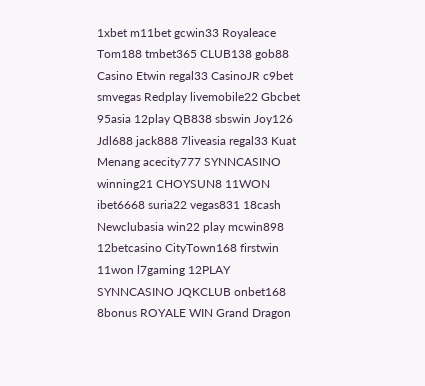1xbet m11bet gcwin33 Royaleace Tom188 tmbet365 CLUB138 gob88 Casino Etwin regal33 CasinoJR c9bet smvegas Redplay livemobile22 Gbcbet 95asia 12play QB838 sbswin Joy126 Jdl688 jack888 7liveasia regal33 Kuat Menang acecity777 SYNNCASINO winning21 CHOYSUN8 11WON ibet6668 suria22 vegas831 18cash Newclubasia win22 play mcwin898 12betcasino CityTown168 firstwin 11won l7gaming 12PLAY SYNNCASINO JQKCLUB onbet168 8bonus ROYALE WIN Grand Dragon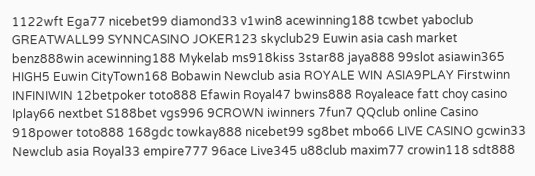1122wft Ega77 nicebet99 diamond33 v1win8 acewinning188 tcwbet yaboclub GREATWALL99 SYNNCASINO JOKER123 skyclub29 Euwin asia cash market benz888win acewinning188 Mykelab ms918kiss 3star88 jaya888 99slot asiawin365 HIGH5 Euwin CityTown168 Bobawin Newclub asia ROYALE WIN ASIA9PLAY Firstwinn INFINIWIN 12betpoker toto888 Efawin Royal47 bwins888 Royaleace fatt choy casino Iplay66 nextbet S188bet vgs996 9CROWN iwinners 7fun7 QQclub online Casino 918power toto888 168gdc towkay888 nicebet99 sg8bet mbo66 LIVE CASINO gcwin33 Newclub asia Royal33 empire777 96ace Live345 u88club maxim77 crowin118 sdt888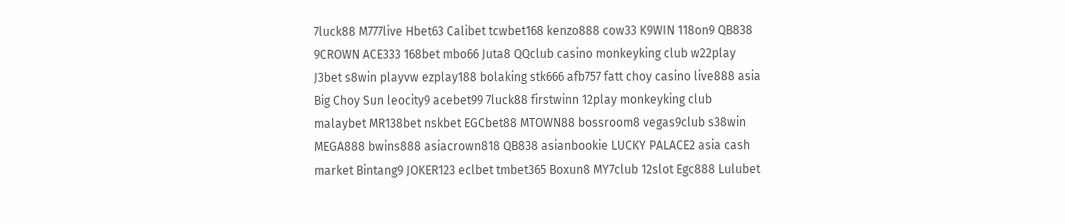7luck88 M777live Hbet63 Calibet tcwbet168 kenzo888 cow33 K9WIN 118on9 QB838 9CROWN ACE333 168bet mbo66 Juta8 QQclub casino monkeyking club w22play J3bet s8win playvw ezplay188 bolaking stk666 afb757 fatt choy casino live888 asia Big Choy Sun leocity9 acebet99 7luck88 firstwinn 12play monkeyking club malaybet MR138bet nskbet EGCbet88 MTOWN88 bossroom8 vegas9club s38win MEGA888 bwins888 asiacrown818 QB838 asianbookie LUCKY PALACE2 asia cash market Bintang9 JOKER123 eclbet tmbet365 Boxun8 MY7club 12slot Egc888 Lulubet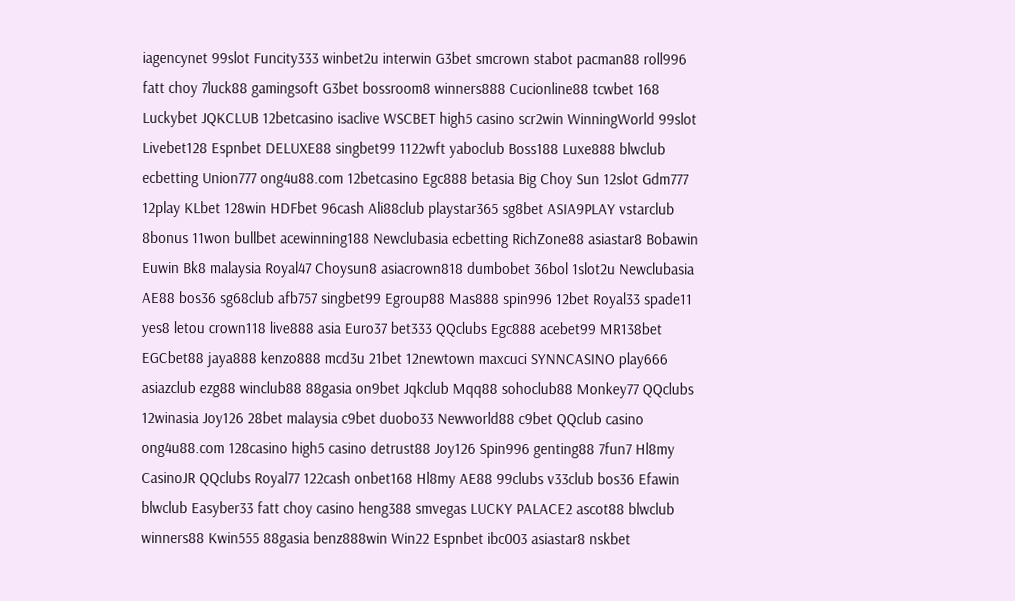iagencynet 99slot Funcity333 winbet2u interwin G3bet smcrown stabot pacman88 roll996 fatt choy 7luck88 gamingsoft G3bet bossroom8 winners888 Cucionline88 tcwbet 168 Luckybet JQKCLUB 12betcasino isaclive WSCBET high5 casino scr2win WinningWorld 99slot Livebet128 Espnbet DELUXE88 singbet99 1122wft yaboclub Boss188 Luxe888 blwclub ecbetting Union777 ong4u88.com 12betcasino Egc888 betasia Big Choy Sun 12slot Gdm777 12play KLbet 128win HDFbet 96cash Ali88club playstar365 sg8bet ASIA9PLAY vstarclub 8bonus 11won bullbet acewinning188 Newclubasia ecbetting RichZone88 asiastar8 Bobawin Euwin Bk8 malaysia Royal47 Choysun8 asiacrown818 dumbobet 36bol 1slot2u Newclubasia AE88 bos36 sg68club afb757 singbet99 Egroup88 Mas888 spin996 12bet Royal33 spade11 yes8 letou crown118 live888 asia Euro37 bet333 QQclubs Egc888 acebet99 MR138bet EGCbet88 jaya888 kenzo888 mcd3u 21bet 12newtown maxcuci SYNNCASINO play666 asiazclub ezg88 winclub88 88gasia on9bet Jqkclub Mqq88 sohoclub88 Monkey77 QQclubs 12winasia Joy126 28bet malaysia c9bet duobo33 Newworld88 c9bet QQclub casino ong4u88.com 128casino high5 casino detrust88 Joy126 Spin996 genting88 7fun7 Hl8my CasinoJR QQclubs Royal77 122cash onbet168 Hl8my AE88 99clubs v33club bos36 Efawin blwclub Easyber33 fatt choy casino heng388 smvegas LUCKY PALACE2 ascot88 blwclub winners88 Kwin555 88gasia benz888win Win22 Espnbet ibc003 asiastar8 nskbet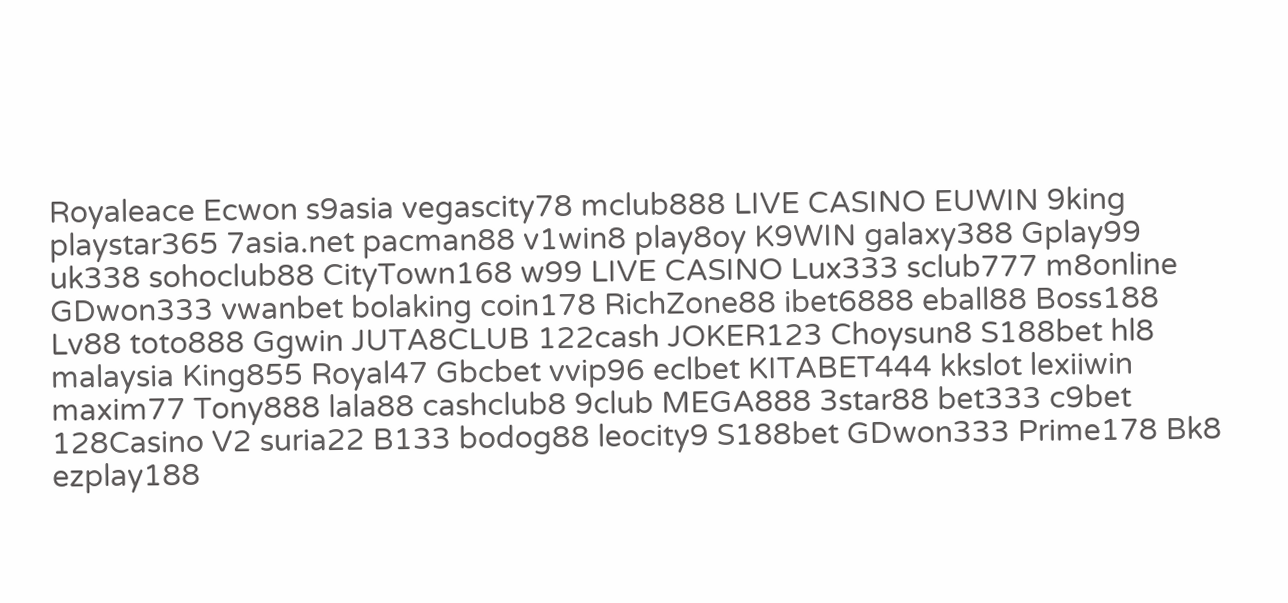Royaleace Ecwon s9asia vegascity78 mclub888 LIVE CASINO EUWIN 9king playstar365 7asia.net pacman88 v1win8 play8oy K9WIN galaxy388 Gplay99 uk338 sohoclub88 CityTown168 w99 LIVE CASINO Lux333 sclub777 m8online GDwon333 vwanbet bolaking coin178 RichZone88 ibet6888 eball88 Boss188 Lv88 toto888 Ggwin JUTA8CLUB 122cash JOKER123 Choysun8 S188bet hl8 malaysia King855 Royal47 Gbcbet vvip96 eclbet KITABET444 kkslot lexiiwin maxim77 Tony888 lala88 cashclub8 9club MEGA888 3star88 bet333 c9bet 128Casino V2 suria22 B133 bodog88 leocity9 S188bet GDwon333 Prime178 Bk8 ezplay188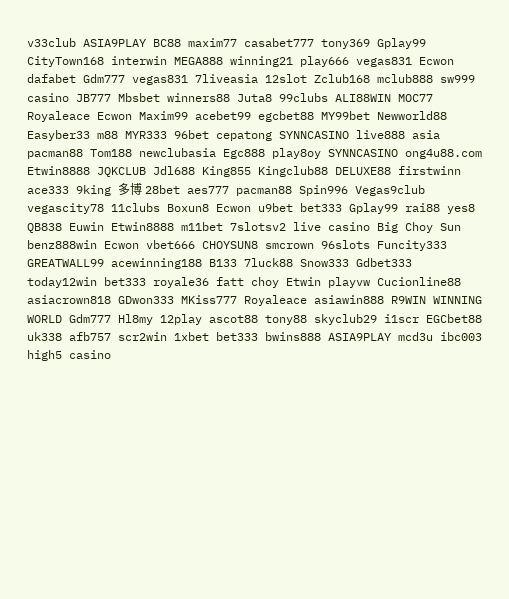v33club ASIA9PLAY BC88 maxim77 casabet777 tony369 Gplay99 CityTown168 interwin MEGA888 winning21 play666 vegas831 Ecwon dafabet Gdm777 vegas831 7liveasia 12slot Zclub168 mclub888 sw999 casino JB777 Mbsbet winners88 Juta8 99clubs ALI88WIN MOC77 Royaleace Ecwon Maxim99 acebet99 egcbet88 MY99bet Newworld88 Easyber33 m88 MYR333 96bet cepatong SYNNCASINO live888 asia pacman88 Tom188 newclubasia Egc888 play8oy SYNNCASINO ong4u88.com Etwin8888 JQKCLUB Jdl688 King855 Kingclub88 DELUXE88 firstwinn ace333 9king 多博 28bet aes777 pacman88 Spin996 Vegas9club vegascity78 11clubs Boxun8 Ecwon u9bet bet333 Gplay99 rai88 yes8 QB838 Euwin Etwin8888 m11bet 7slotsv2 live casino Big Choy Sun benz888win Ecwon vbet666 CHOYSUN8 smcrown 96slots Funcity333 GREATWALL99 acewinning188 B133 7luck88 Snow333 Gdbet333 today12win bet333 royale36 fatt choy Etwin playvw Cucionline88 asiacrown818 GDwon333 MKiss777 Royaleace asiawin888 R9WIN WINNING WORLD Gdm777 Hl8my 12play ascot88 tony88 skyclub29 i1scr EGCbet88 uk338 afb757 scr2win 1xbet bet333 bwins888 ASIA9PLAY mcd3u ibc003 high5 casino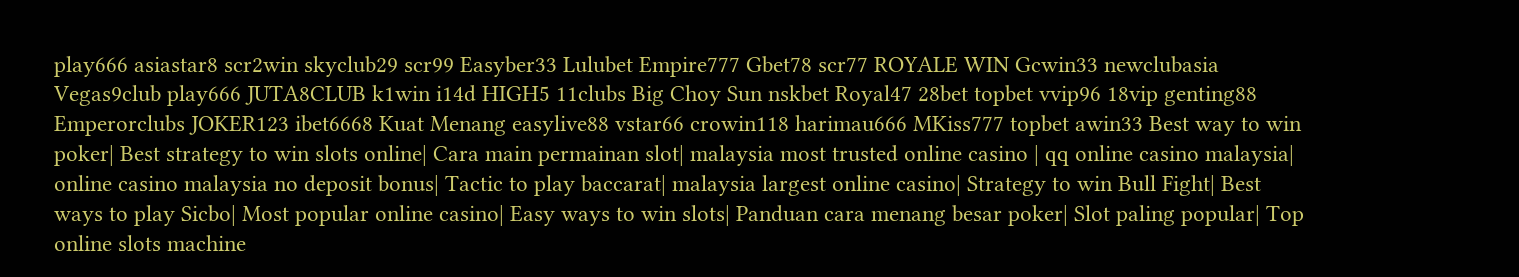play666 asiastar8 scr2win skyclub29 scr99 Easyber33 Lulubet Empire777 Gbet78 scr77 ROYALE WIN Gcwin33 newclubasia Vegas9club play666 JUTA8CLUB k1win i14d HIGH5 11clubs Big Choy Sun nskbet Royal47 28bet topbet vvip96 18vip genting88 Emperorclubs JOKER123 ibet6668 Kuat Menang easylive88 vstar66 crowin118 harimau666 MKiss777 topbet awin33 Best way to win poker| Best strategy to win slots online| Cara main permainan slot| malaysia most trusted online casino | qq online casino malaysia| online casino malaysia no deposit bonus| Tactic to play baccarat| malaysia largest online casino| Strategy to win Bull Fight| Best ways to play Sicbo| Most popular online casino| Easy ways to win slots| Panduan cara menang besar poker| Slot paling popular| Top online slots machine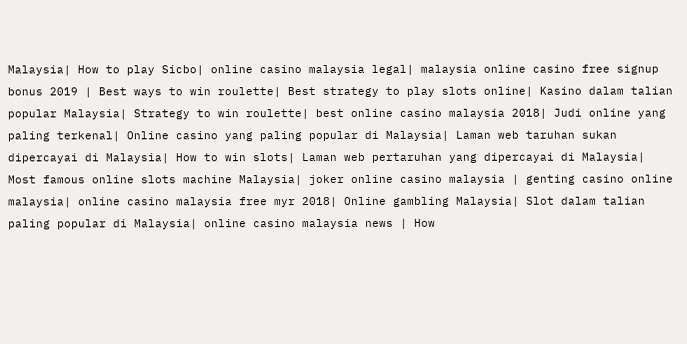Malaysia| How to play Sicbo| online casino malaysia legal| malaysia online casino free signup bonus 2019 | Best ways to win roulette| Best strategy to play slots online| Kasino dalam talian popular Malaysia| Strategy to win roulette| best online casino malaysia 2018| Judi online yang paling terkenal| Online casino yang paling popular di Malaysia| Laman web taruhan sukan dipercayai di Malaysia| How to win slots| Laman web pertaruhan yang dipercayai di Malaysia| Most famous online slots machine Malaysia| joker online casino malaysia | genting casino online malaysia| online casino malaysia free myr 2018| Online gambling Malaysia| Slot dalam talian paling popular di Malaysia| online casino malaysia news | How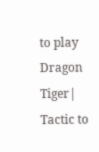to play Dragon Tiger| Tactic to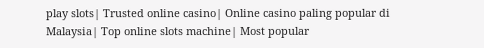play slots| Trusted online casino| Online casino paling popular di Malaysia| Top online slots machine| Most popular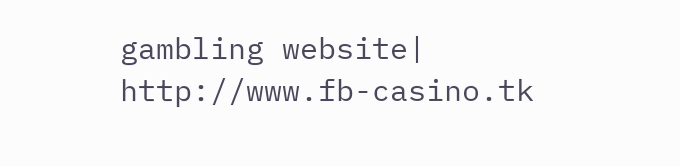gambling website| http://www.fb-casino.tk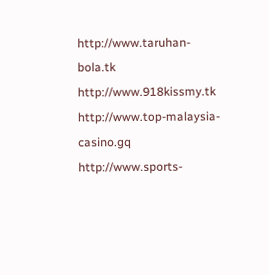http://www.taruhan-bola.tk http://www.918kissmy.tk http://www.top-malaysia-casino.gq http://www.sports-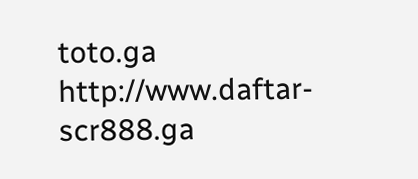toto.ga http://www.daftar-scr888.ga